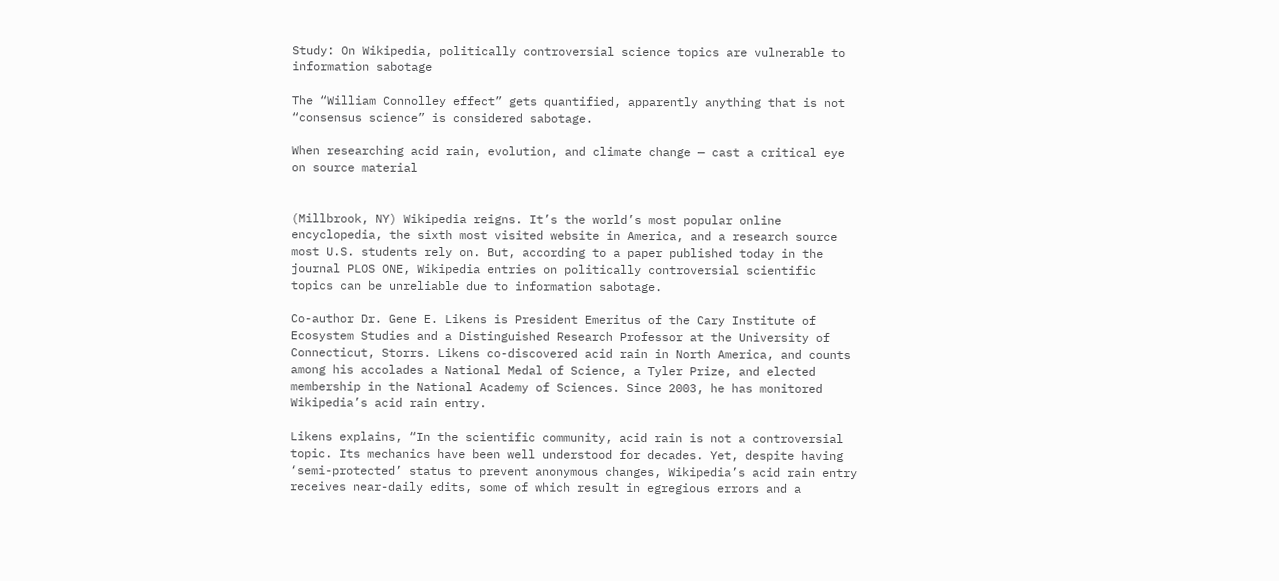Study: On Wikipedia, politically controversial science topics are vulnerable to information sabotage

The “William Connolley effect” gets quantified, apparently anything that is not “consensus science” is considered sabotage.

When researching acid rain, evolution, and climate change — cast a critical eye on source material


(Millbrook, NY) Wikipedia reigns. It’s the world’s most popular online encyclopedia, the sixth most visited website in America, and a research source most U.S. students rely on. But, according to a paper published today in the journal PLOS ONE, Wikipedia entries on politically controversial scientific topics can be unreliable due to information sabotage.

Co-author Dr. Gene E. Likens is President Emeritus of the Cary Institute of Ecosystem Studies and a Distinguished Research Professor at the University of Connecticut, Storrs. Likens co-discovered acid rain in North America, and counts among his accolades a National Medal of Science, a Tyler Prize, and elected membership in the National Academy of Sciences. Since 2003, he has monitored Wikipedia’s acid rain entry.

Likens explains, “In the scientific community, acid rain is not a controversial topic. Its mechanics have been well understood for decades. Yet, despite having ‘semi-protected’ status to prevent anonymous changes, Wikipedia’s acid rain entry receives near-daily edits, some of which result in egregious errors and a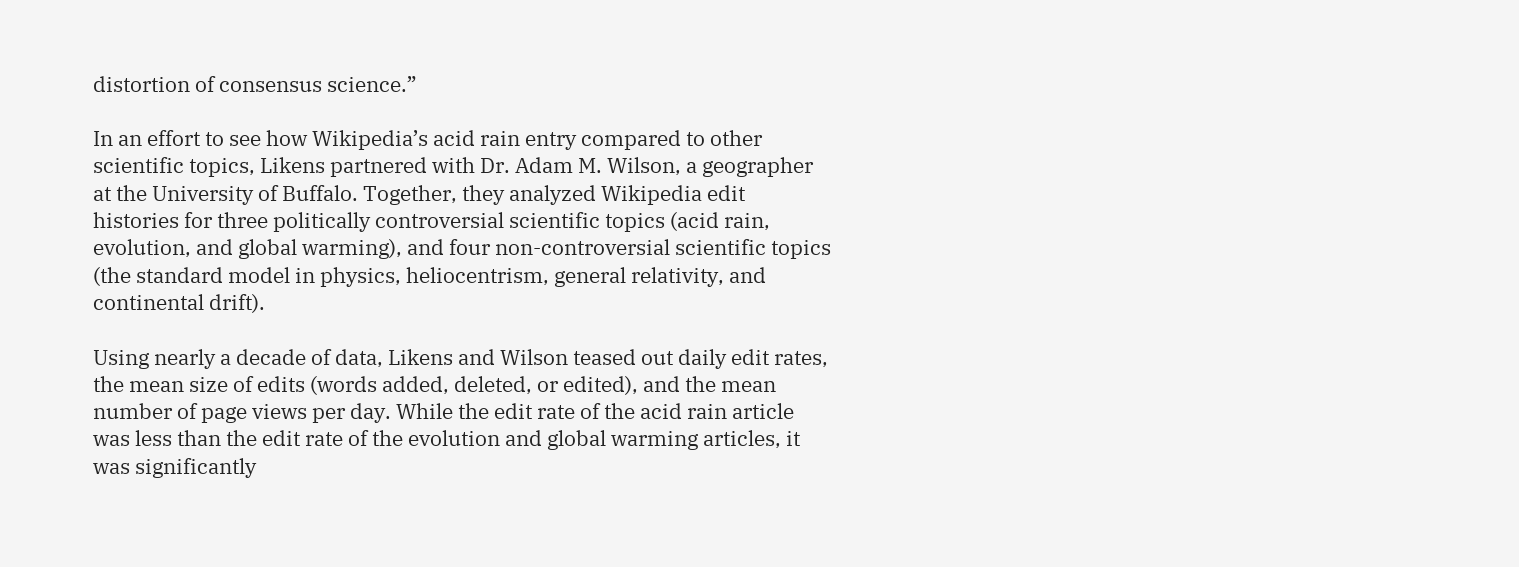distortion of consensus science.”

In an effort to see how Wikipedia’s acid rain entry compared to other scientific topics, Likens partnered with Dr. Adam M. Wilson, a geographer at the University of Buffalo. Together, they analyzed Wikipedia edit histories for three politically controversial scientific topics (acid rain, evolution, and global warming), and four non-controversial scientific topics (the standard model in physics, heliocentrism, general relativity, and continental drift).

Using nearly a decade of data, Likens and Wilson teased out daily edit rates, the mean size of edits (words added, deleted, or edited), and the mean number of page views per day. While the edit rate of the acid rain article was less than the edit rate of the evolution and global warming articles, it was significantly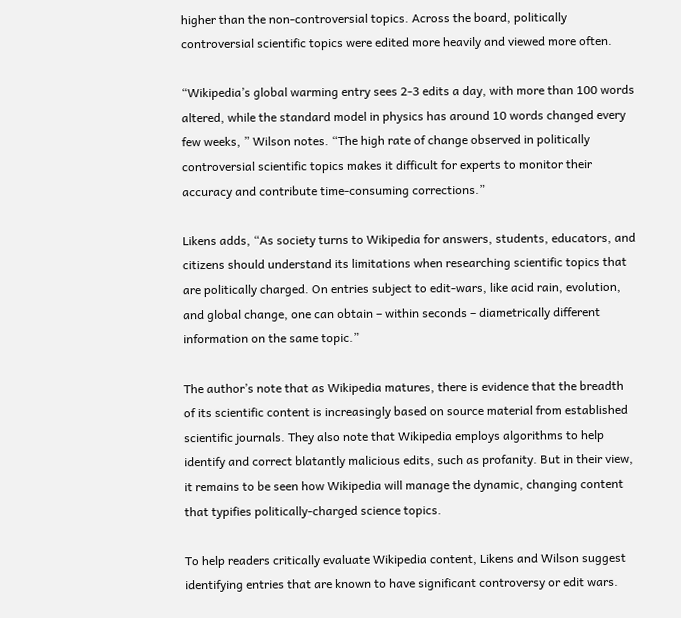higher than the non-controversial topics. Across the board, politically controversial scientific topics were edited more heavily and viewed more often.

“Wikipedia’s global warming entry sees 2-3 edits a day, with more than 100 words altered, while the standard model in physics has around 10 words changed every few weeks, ” Wilson notes. “The high rate of change observed in politically controversial scientific topics makes it difficult for experts to monitor their accuracy and contribute time-consuming corrections.”

Likens adds, “As society turns to Wikipedia for answers, students, educators, and citizens should understand its limitations when researching scientific topics that are politically charged. On entries subject to edit-wars, like acid rain, evolution, and global change, one can obtain – within seconds – diametrically different information on the same topic.”

The author’s note that as Wikipedia matures, there is evidence that the breadth of its scientific content is increasingly based on source material from established scientific journals. They also note that Wikipedia employs algorithms to help identify and correct blatantly malicious edits, such as profanity. But in their view, it remains to be seen how Wikipedia will manage the dynamic, changing content that typifies politically-charged science topics.

To help readers critically evaluate Wikipedia content, Likens and Wilson suggest identifying entries that are known to have significant controversy or edit wars.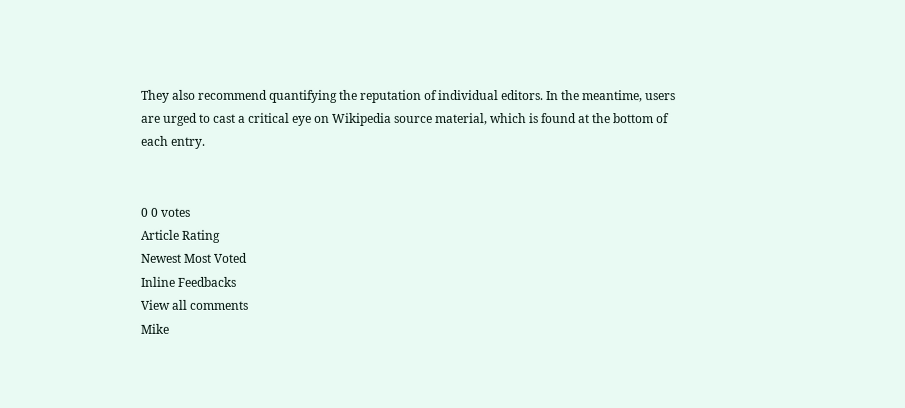They also recommend quantifying the reputation of individual editors. In the meantime, users are urged to cast a critical eye on Wikipedia source material, which is found at the bottom of each entry.


0 0 votes
Article Rating
Newest Most Voted
Inline Feedbacks
View all comments
Mike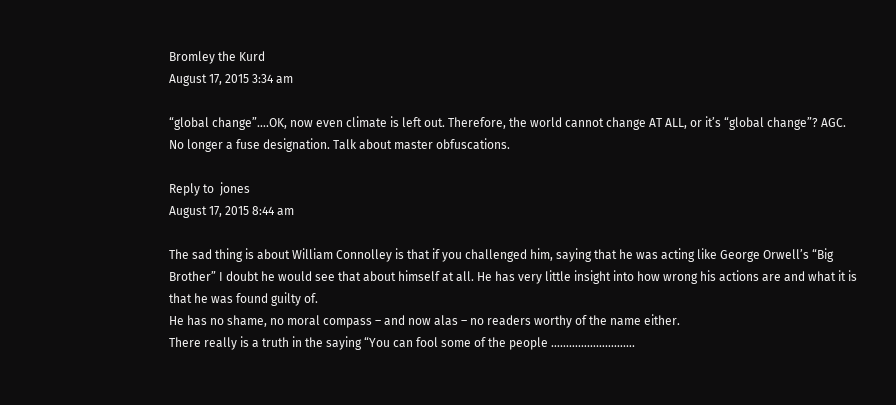Bromley the Kurd
August 17, 2015 3:34 am

“global change”….OK, now even climate is left out. Therefore, the world cannot change AT ALL, or it’s “global change”? AGC. No longer a fuse designation. Talk about master obfuscations.

Reply to  jones
August 17, 2015 8:44 am

The sad thing is about William Connolley is that if you challenged him, saying that he was acting like George Orwell’s “Big Brother” I doubt he would see that about himself at all. He has very little insight into how wrong his actions are and what it is that he was found guilty of.
He has no shame, no moral compass – and now alas – no readers worthy of the name either.
There really is a truth in the saying “You can fool some of the people ……………………….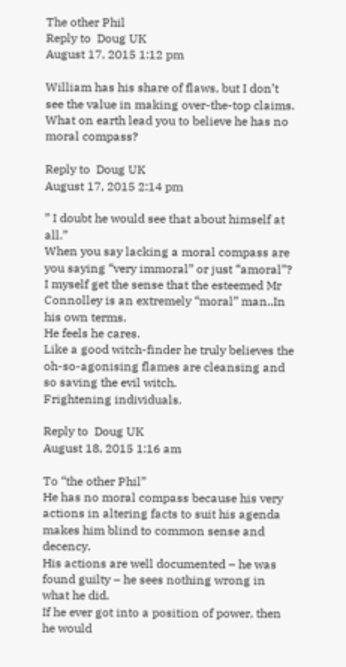The other Phil
Reply to  Doug UK
August 17, 2015 1:12 pm

William has his share of flaws, but I don’t see the value in making over-the-top claims. What on earth lead you to believe he has no moral compass?

Reply to  Doug UK
August 17, 2015 2:14 pm

” I doubt he would see that about himself at all.”
When you say lacking a moral compass are you saying “very immoral” or just “amoral”? I myself get the sense that the esteemed Mr Connolley is an extremely “moral” man..In his own terms.
He feels he cares.
Like a good witch-finder he truly believes the oh-so-agonising flames are cleansing and so saving the evil witch.
Frightening individuals.

Reply to  Doug UK
August 18, 2015 1:16 am

To “the other Phil”
He has no moral compass because his very actions in altering facts to suit his agenda makes him blind to common sense and decency.
His actions are well documented – he was found guilty – he sees nothing wrong in what he did.
If he ever got into a position of power, then he would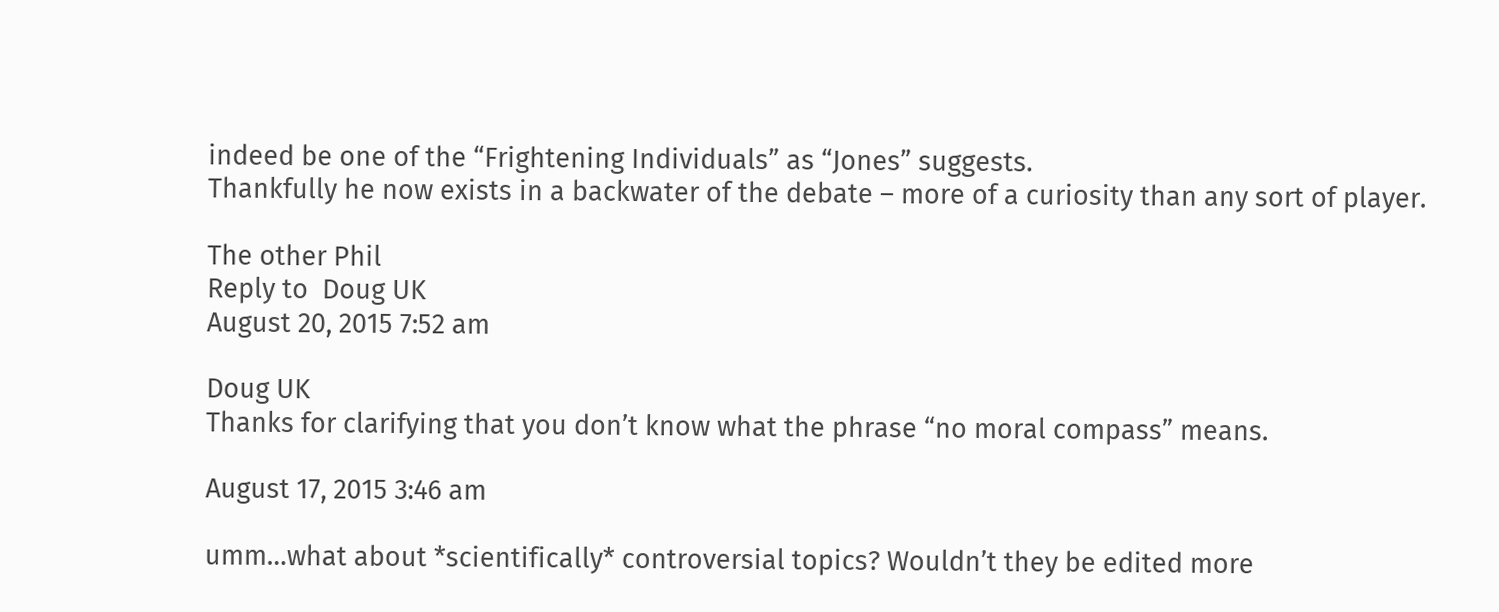indeed be one of the “Frightening Individuals” as “Jones” suggests.
Thankfully he now exists in a backwater of the debate – more of a curiosity than any sort of player.

The other Phil
Reply to  Doug UK
August 20, 2015 7:52 am

Doug UK
Thanks for clarifying that you don’t know what the phrase “no moral compass” means.

August 17, 2015 3:46 am

umm…what about *scientifically* controversial topics? Wouldn’t they be edited more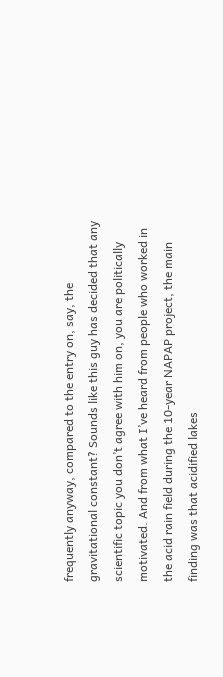frequently anyway, compared to the entry on, say, the gravitational constant? Sounds like this guy has decided that any scientific topic you don’t agree with him on, you are politically motivated. And from what I’ve heard from people who worked in the acid rain field during the 10-year NAPAP project, the main finding was that acidified lakes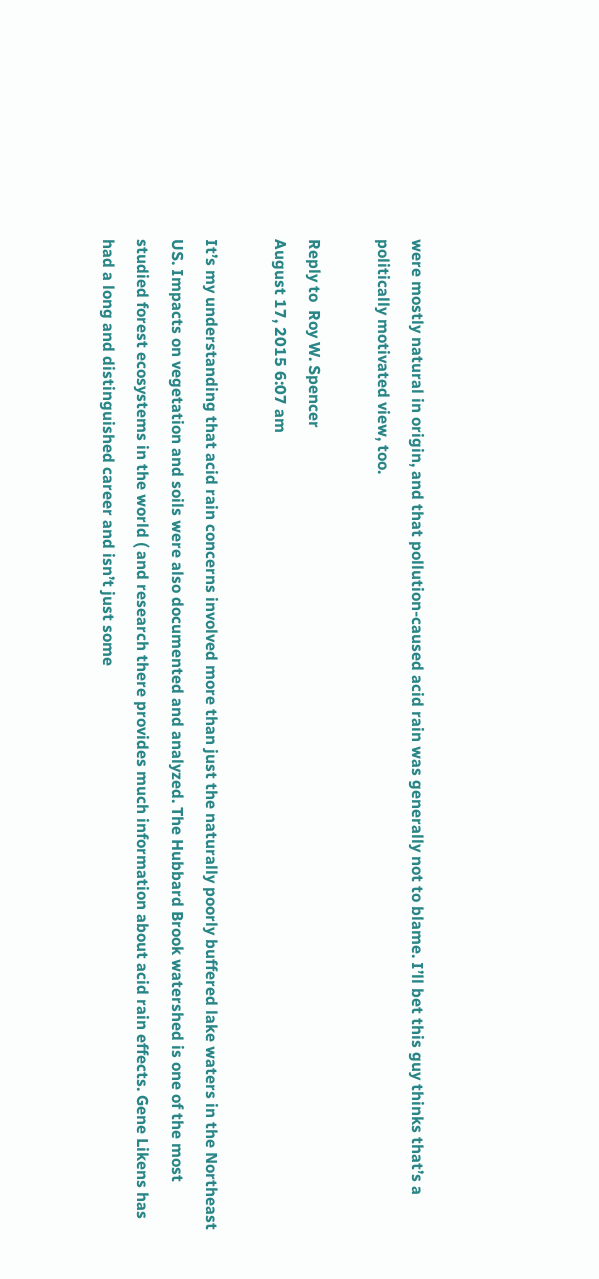were mostly natural in origin, and that pollution-caused acid rain was generally not to blame. I’ll bet this guy thinks that’s a politically motivated view, too.

Reply to  Roy W. Spencer
August 17, 2015 6:07 am

It’s my understanding that acid rain concerns involved more than just the naturally poorly buffered lake waters in the Northeast US. Impacts on vegetation and soils were also documented and analyzed. The Hubbard Brook watershed is one of the most studied forest ecosystems in the world ( and research there provides much information about acid rain effects. Gene Likens has had a long and distinguished career and isn’t just some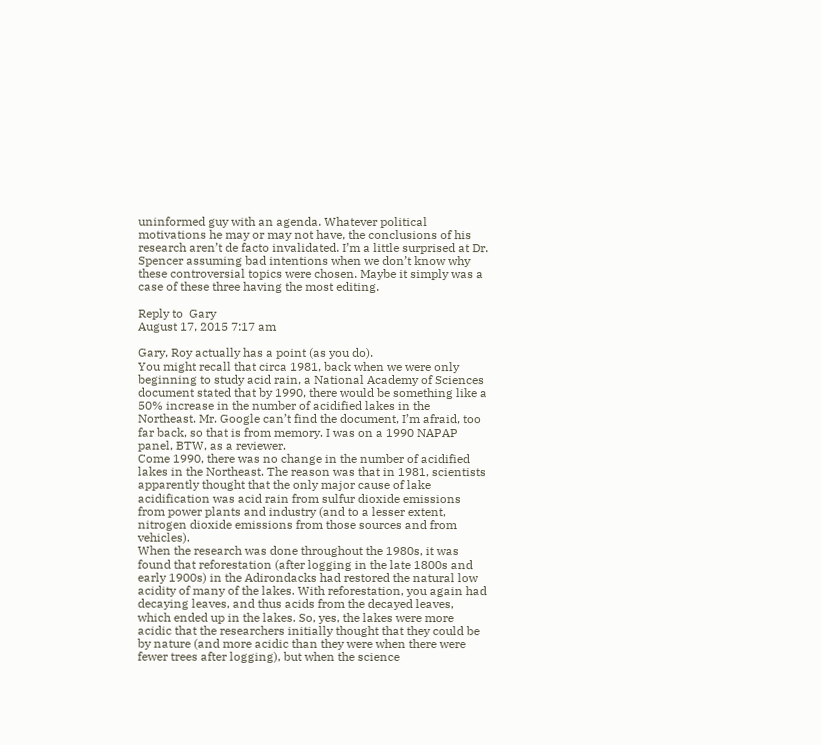uninformed guy with an agenda. Whatever political motivations he may or may not have, the conclusions of his research aren’t de facto invalidated. I’m a little surprised at Dr. Spencer assuming bad intentions when we don’t know why these controversial topics were chosen. Maybe it simply was a case of these three having the most editing.

Reply to  Gary
August 17, 2015 7:17 am

Gary, Roy actually has a point (as you do).
You might recall that circa 1981, back when we were only beginning to study acid rain, a National Academy of Sciences document stated that by 1990, there would be something like a 50% increase in the number of acidified lakes in the Northeast. Mr. Google can’t find the document, I’m afraid, too far back, so that is from memory. I was on a 1990 NAPAP panel, BTW, as a reviewer.
Come 1990, there was no change in the number of acidified lakes in the Northeast. The reason was that in 1981, scientists apparently thought that the only major cause of lake acidification was acid rain from sulfur dioxide emissions from power plants and industry (and to a lesser extent, nitrogen dioxide emissions from those sources and from vehicles).
When the research was done throughout the 1980s, it was found that reforestation (after logging in the late 1800s and early 1900s) in the Adirondacks had restored the natural low acidity of many of the lakes. With reforestation, you again had decaying leaves, and thus acids from the decayed leaves, which ended up in the lakes. So, yes, the lakes were more acidic that the researchers initially thought that they could be by nature (and more acidic than they were when there were fewer trees after logging), but when the science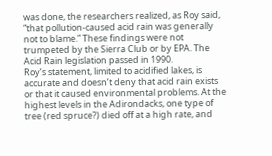was done, the researchers realized, as Roy said, “that pollution-caused acid rain was generally not to blame.” These findings were not trumpeted by the Sierra Club or by EPA. The Acid Rain legislation passed in 1990.
Roy’s statement, limited to acidified lakes, is accurate and doesn’t deny that acid rain exists or that it caused environmental problems. At the highest levels in the Adirondacks, one type of tree (red spruce?) died off at a high rate, and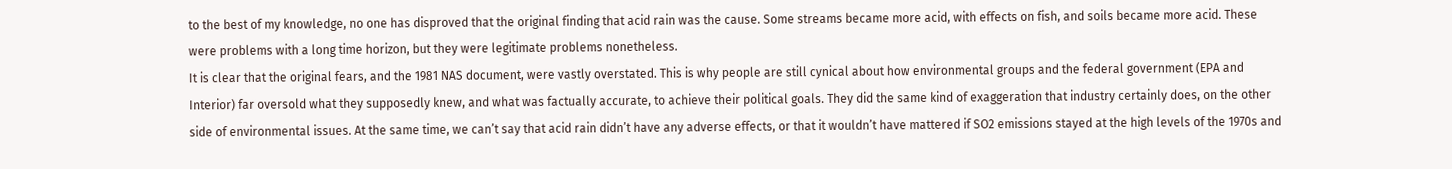to the best of my knowledge, no one has disproved that the original finding that acid rain was the cause. Some streams became more acid, with effects on fish, and soils became more acid. These were problems with a long time horizon, but they were legitimate problems nonetheless.
It is clear that the original fears, and the 1981 NAS document, were vastly overstated. This is why people are still cynical about how environmental groups and the federal government (EPA and Interior) far oversold what they supposedly knew, and what was factually accurate, to achieve their political goals. They did the same kind of exaggeration that industry certainly does, on the other side of environmental issues. At the same time, we can’t say that acid rain didn’t have any adverse effects, or that it wouldn’t have mattered if SO2 emissions stayed at the high levels of the 1970s and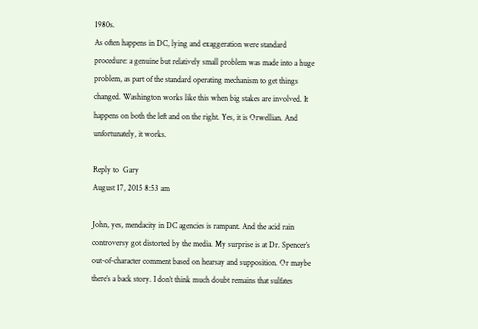1980s.
As often happens in DC, lying and exaggeration were standard procedure: a genuine but relatively small problem was made into a huge problem, as part of the standard operating mechanism to get things changed. Washington works like this when big stakes are involved. It happens on both the left and on the right. Yes, it is Orwellian. And unfortunately, it works.

Reply to  Gary
August 17, 2015 8:53 am

John, yes, mendacity in DC agencies is rampant. And the acid rain controversy got distorted by the media. My surprise is at Dr. Spencer’s out-of-character comment based on hearsay and supposition. Or maybe there’s a back story. I don’t think much doubt remains that sulfates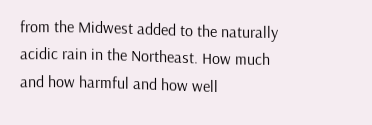from the Midwest added to the naturally acidic rain in the Northeast. How much and how harmful and how well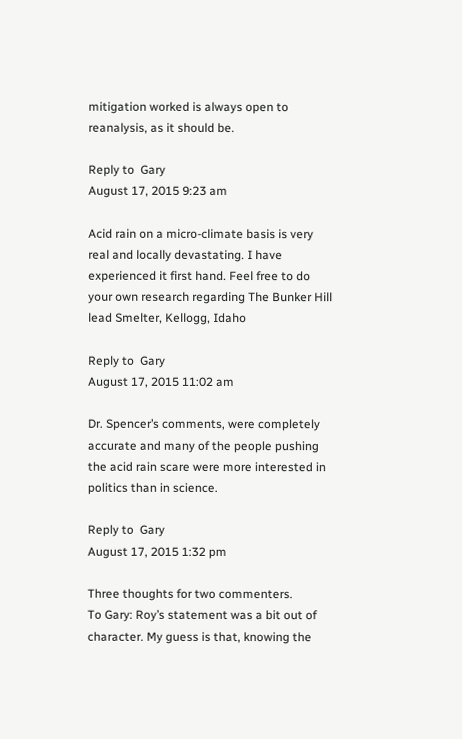mitigation worked is always open to reanalysis, as it should be.

Reply to  Gary
August 17, 2015 9:23 am

Acid rain on a micro-climate basis is very real and locally devastating. I have experienced it first hand. Feel free to do your own research regarding The Bunker Hill lead Smelter, Kellogg, Idaho

Reply to  Gary
August 17, 2015 11:02 am

Dr. Spencer’s comments, were completely accurate and many of the people pushing the acid rain scare were more interested in politics than in science.

Reply to  Gary
August 17, 2015 1:32 pm

Three thoughts for two commenters.
To Gary: Roy’s statement was a bit out of character. My guess is that, knowing the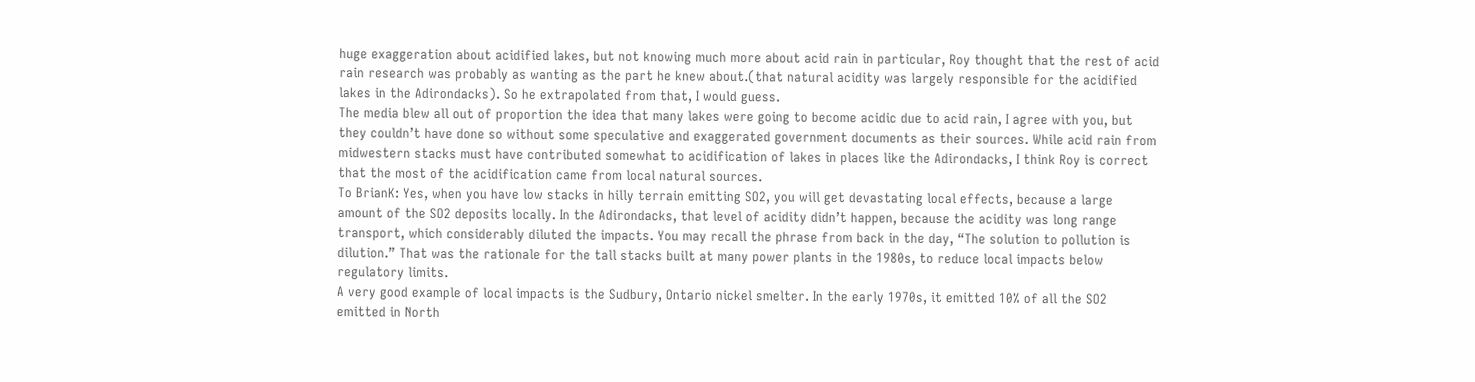huge exaggeration about acidified lakes, but not knowing much more about acid rain in particular, Roy thought that the rest of acid rain research was probably as wanting as the part he knew about.(that natural acidity was largely responsible for the acidified lakes in the Adirondacks). So he extrapolated from that, I would guess.
The media blew all out of proportion the idea that many lakes were going to become acidic due to acid rain, I agree with you, but they couldn’t have done so without some speculative and exaggerated government documents as their sources. While acid rain from midwestern stacks must have contributed somewhat to acidification of lakes in places like the Adirondacks, I think Roy is correct that the most of the acidification came from local natural sources.
To BrianK: Yes, when you have low stacks in hilly terrain emitting SO2, you will get devastating local effects, because a large amount of the SO2 deposits locally. In the Adirondacks, that level of acidity didn’t happen, because the acidity was long range transport, which considerably diluted the impacts. You may recall the phrase from back in the day, “The solution to pollution is dilution.” That was the rationale for the tall stacks built at many power plants in the 1980s, to reduce local impacts below regulatory limits.
A very good example of local impacts is the Sudbury, Ontario nickel smelter. In the early 1970s, it emitted 10% of all the SO2 emitted in North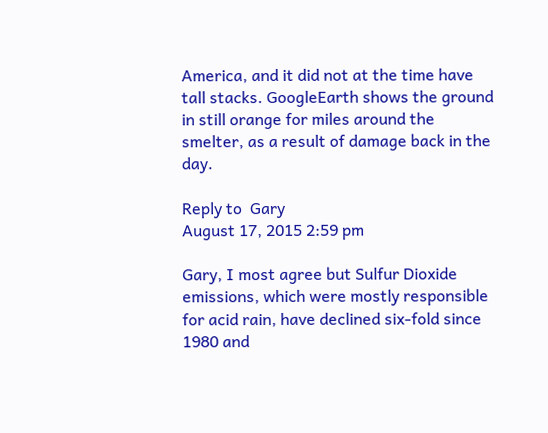America, and it did not at the time have tall stacks. GoogleEarth shows the ground in still orange for miles around the smelter, as a result of damage back in the day.

Reply to  Gary
August 17, 2015 2:59 pm

Gary, I most agree but Sulfur Dioxide emissions, which were mostly responsible for acid rain, have declined six-fold since 1980 and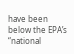have been below the EPA’s “national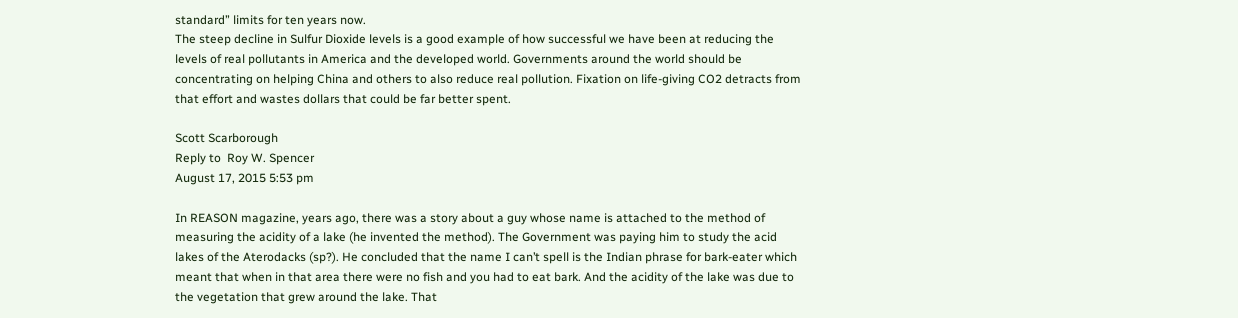standard” limits for ten years now.
The steep decline in Sulfur Dioxide levels is a good example of how successful we have been at reducing the levels of real pollutants in America and the developed world. Governments around the world should be concentrating on helping China and others to also reduce real pollution. Fixation on life-giving CO2 detracts from that effort and wastes dollars that could be far better spent.

Scott Scarborough
Reply to  Roy W. Spencer
August 17, 2015 5:53 pm

In REASON magazine, years ago, there was a story about a guy whose name is attached to the method of measuring the acidity of a lake (he invented the method). The Government was paying him to study the acid lakes of the Aterodacks (sp?). He concluded that the name I can’t spell is the Indian phrase for bark-eater which meant that when in that area there were no fish and you had to eat bark. And the acidity of the lake was due to the vegetation that grew around the lake. That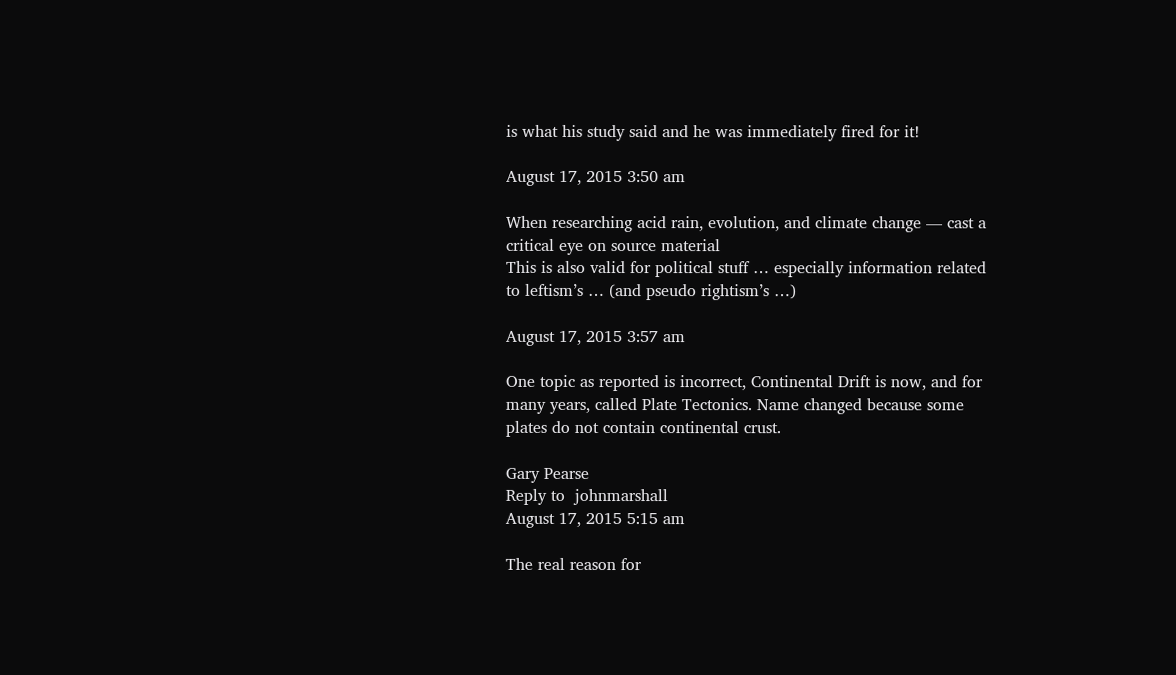is what his study said and he was immediately fired for it!

August 17, 2015 3:50 am

When researching acid rain, evolution, and climate change — cast a critical eye on source material
This is also valid for political stuff … especially information related to leftism’s … (and pseudo rightism’s …)

August 17, 2015 3:57 am

One topic as reported is incorrect, Continental Drift is now, and for many years, called Plate Tectonics. Name changed because some plates do not contain continental crust.

Gary Pearse
Reply to  johnmarshall
August 17, 2015 5:15 am

The real reason for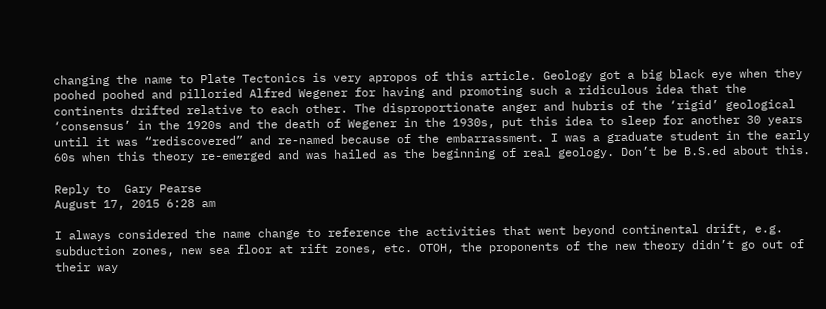changing the name to Plate Tectonics is very apropos of this article. Geology got a big black eye when they poohed poohed and pilloried Alfred Wegener for having and promoting such a ridiculous idea that the continents drifted relative to each other. The disproportionate anger and hubris of the ‘rigid’ geological ‘consensus’ in the 1920s and the death of Wegener in the 1930s, put this idea to sleep for another 30 years until it was “rediscovered” and re-named because of the embarrassment. I was a graduate student in the early 60s when this theory re-emerged and was hailed as the beginning of real geology. Don’t be B.S.ed about this.

Reply to  Gary Pearse
August 17, 2015 6:28 am

I always considered the name change to reference the activities that went beyond continental drift, e.g. subduction zones, new sea floor at rift zones, etc. OTOH, the proponents of the new theory didn’t go out of their way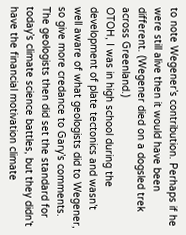to note Wegener’s contribution. Perhaps if he were still alive then it would have been different. (Wegener died on a dogsled trek across Greenland.)
OTOH, I was in high school during the development of plate tectonics and wasn’t well aware of what geologists did to Wegener, so give more credance to Gary’s comments. The geologists then did set the standard for today’s climate science battles, but they didn’t have the financial motivation climate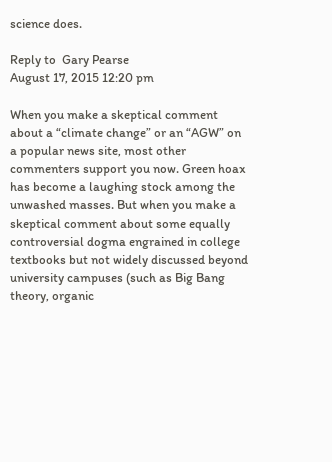science does.

Reply to  Gary Pearse
August 17, 2015 12:20 pm

When you make a skeptical comment about a “climate change” or an “AGW” on a popular news site, most other commenters support you now. Green hoax has become a laughing stock among the unwashed masses. But when you make a skeptical comment about some equally controversial dogma engrained in college textbooks but not widely discussed beyond university campuses (such as Big Bang theory, organic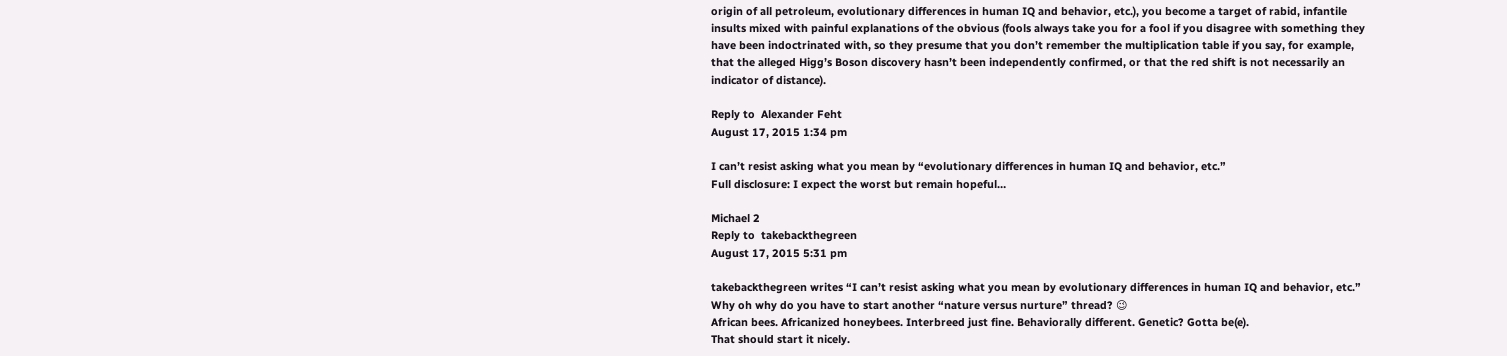origin of all petroleum, evolutionary differences in human IQ and behavior, etc.), you become a target of rabid, infantile insults mixed with painful explanations of the obvious (fools always take you for a fool if you disagree with something they have been indoctrinated with, so they presume that you don’t remember the multiplication table if you say, for example, that the alleged Higg’s Boson discovery hasn’t been independently confirmed, or that the red shift is not necessarily an indicator of distance).

Reply to  Alexander Feht
August 17, 2015 1:34 pm

I can’t resist asking what you mean by “evolutionary differences in human IQ and behavior, etc.”
Full disclosure: I expect the worst but remain hopeful…

Michael 2
Reply to  takebackthegreen
August 17, 2015 5:31 pm

takebackthegreen writes “I can’t resist asking what you mean by evolutionary differences in human IQ and behavior, etc.”
Why oh why do you have to start another “nature versus nurture” thread? 😉
African bees. Africanized honeybees. Interbreed just fine. Behaviorally different. Genetic? Gotta be(e).
That should start it nicely.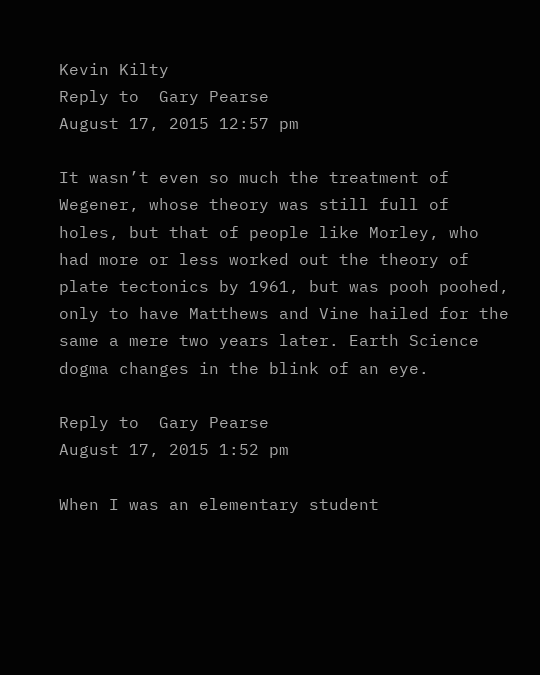Kevin Kilty
Reply to  Gary Pearse
August 17, 2015 12:57 pm

It wasn’t even so much the treatment of Wegener, whose theory was still full of holes, but that of people like Morley, who had more or less worked out the theory of plate tectonics by 1961, but was pooh poohed, only to have Matthews and Vine hailed for the same a mere two years later. Earth Science dogma changes in the blink of an eye.

Reply to  Gary Pearse
August 17, 2015 1:52 pm

When I was an elementary student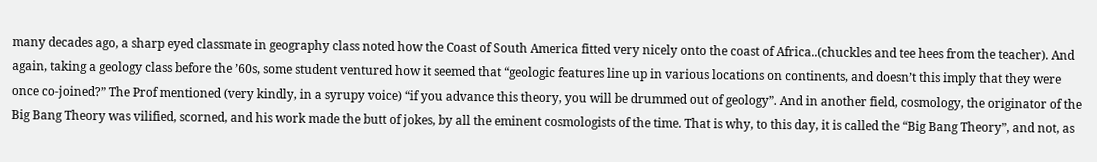many decades ago, a sharp eyed classmate in geography class noted how the Coast of South America fitted very nicely onto the coast of Africa..(chuckles and tee hees from the teacher). And again, taking a geology class before the ’60s, some student ventured how it seemed that “geologic features line up in various locations on continents, and doesn’t this imply that they were once co-joined?” The Prof mentioned (very kindly, in a syrupy voice) “if you advance this theory, you will be drummed out of geology”. And in another field, cosmology, the originator of the Big Bang Theory was vilified, scorned, and his work made the butt of jokes, by all the eminent cosmologists of the time. That is why, to this day, it is called the “Big Bang Theory”, and not, as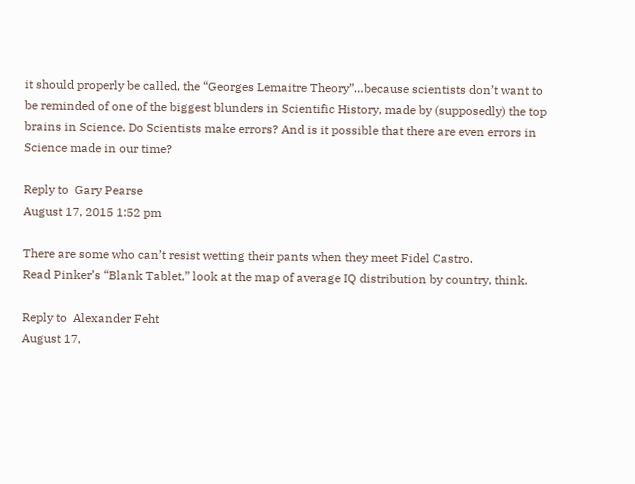it should properly be called, the “Georges Lemaitre Theory”…because scientists don’t want to be reminded of one of the biggest blunders in Scientific History, made by (supposedly) the top brains in Science. Do Scientists make errors? And is it possible that there are even errors in Science made in our time?

Reply to  Gary Pearse
August 17, 2015 1:52 pm

There are some who can’t resist wetting their pants when they meet Fidel Castro.
Read Pinker’s “Blank Tablet,” look at the map of average IQ distribution by country, think.

Reply to  Alexander Feht
August 17,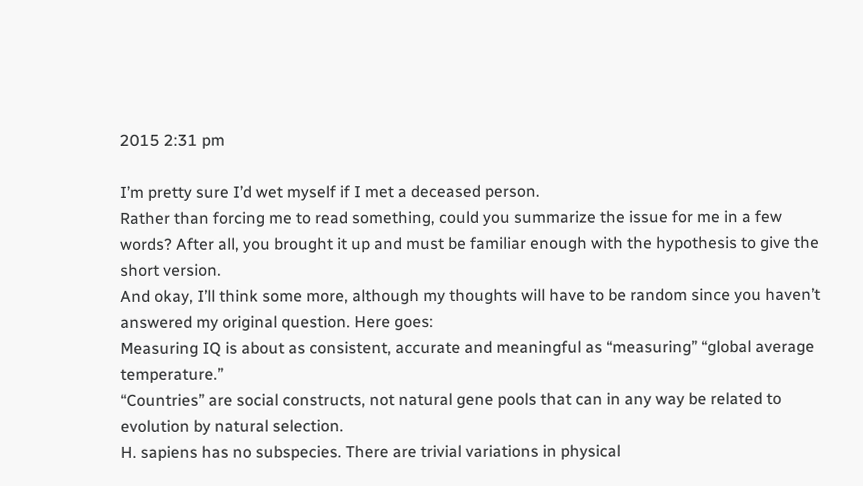2015 2:31 pm

I’m pretty sure I’d wet myself if I met a deceased person.
Rather than forcing me to read something, could you summarize the issue for me in a few words? After all, you brought it up and must be familiar enough with the hypothesis to give the short version.
And okay, I’ll think some more, although my thoughts will have to be random since you haven’t answered my original question. Here goes:
Measuring IQ is about as consistent, accurate and meaningful as “measuring” “global average temperature.”
“Countries” are social constructs, not natural gene pools that can in any way be related to evolution by natural selection.
H. sapiens has no subspecies. There are trivial variations in physical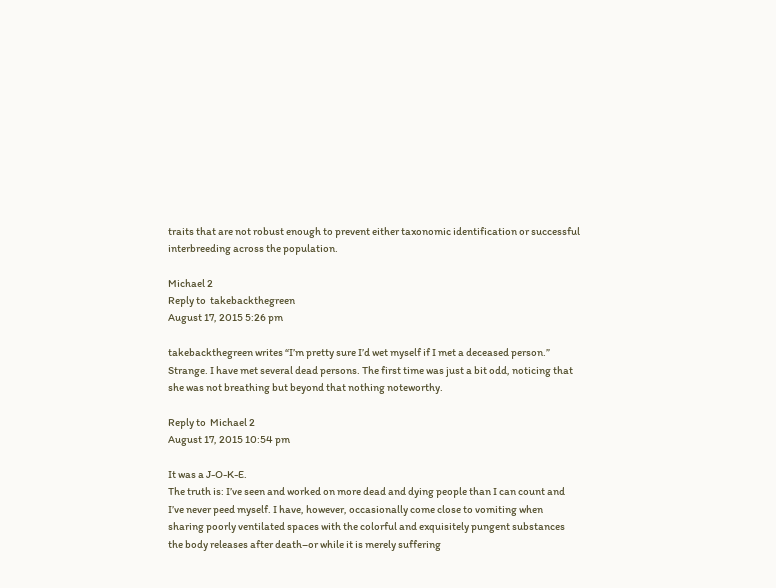traits that are not robust enough to prevent either taxonomic identification or successful interbreeding across the population.

Michael 2
Reply to  takebackthegreen
August 17, 2015 5:26 pm

takebackthegreen writes “I’m pretty sure I’d wet myself if I met a deceased person.”
Strange. I have met several dead persons. The first time was just a bit odd, noticing that she was not breathing but beyond that nothing noteworthy.

Reply to  Michael 2
August 17, 2015 10:54 pm

It was a J-O-K-E.
The truth is: I’ve seen and worked on more dead and dying people than I can count and I’ve never peed myself. I have, however, occasionally come close to vomiting when sharing poorly ventilated spaces with the colorful and exquisitely pungent substances the body releases after death–or while it is merely suffering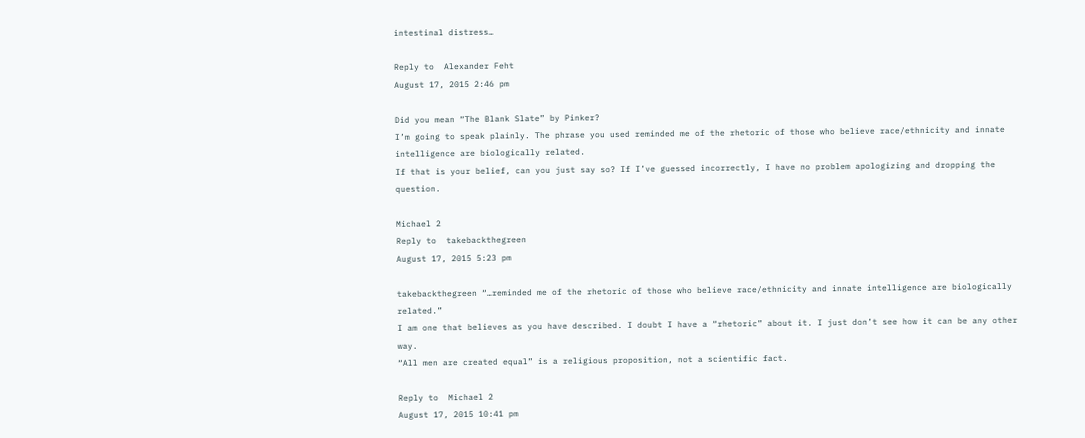intestinal distress…

Reply to  Alexander Feht
August 17, 2015 2:46 pm

Did you mean “The Blank Slate” by Pinker?
I’m going to speak plainly. The phrase you used reminded me of the rhetoric of those who believe race/ethnicity and innate intelligence are biologically related.
If that is your belief, can you just say so? If I’ve guessed incorrectly, I have no problem apologizing and dropping the question.

Michael 2
Reply to  takebackthegreen
August 17, 2015 5:23 pm

takebackthegreen “…reminded me of the rhetoric of those who believe race/ethnicity and innate intelligence are biologically related.”
I am one that believes as you have described. I doubt I have a “rhetoric” about it. I just don’t see how it can be any other way.
“All men are created equal” is a religious proposition, not a scientific fact.

Reply to  Michael 2
August 17, 2015 10:41 pm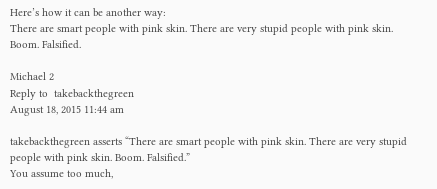Here’s how it can be another way:
There are smart people with pink skin. There are very stupid people with pink skin.
Boom. Falsified.

Michael 2
Reply to  takebackthegreen
August 18, 2015 11:44 am

takebackthegreen asserts “There are smart people with pink skin. There are very stupid people with pink skin. Boom. Falsified.”
You assume too much,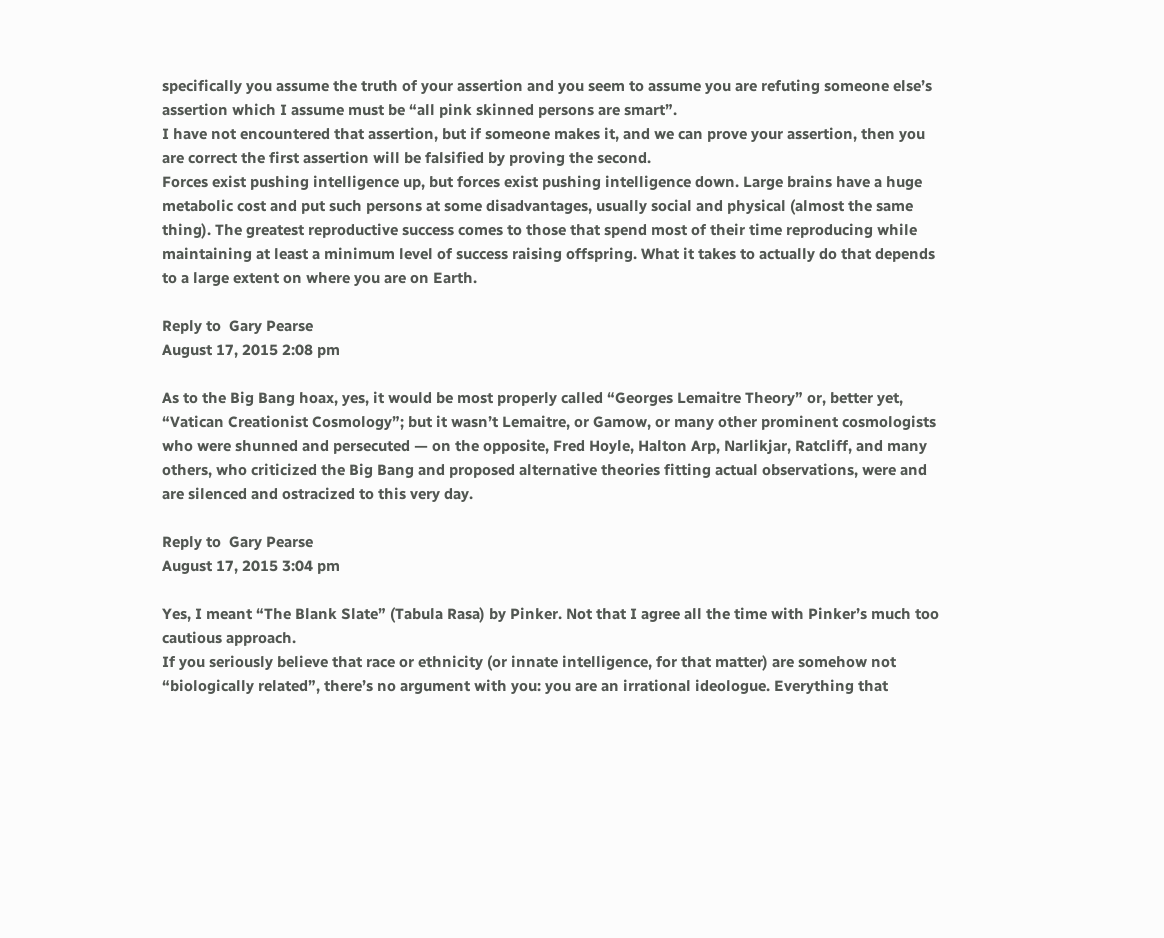specifically you assume the truth of your assertion and you seem to assume you are refuting someone else’s assertion which I assume must be “all pink skinned persons are smart”.
I have not encountered that assertion, but if someone makes it, and we can prove your assertion, then you are correct the first assertion will be falsified by proving the second.
Forces exist pushing intelligence up, but forces exist pushing intelligence down. Large brains have a huge metabolic cost and put such persons at some disadvantages, usually social and physical (almost the same thing). The greatest reproductive success comes to those that spend most of their time reproducing while maintaining at least a minimum level of success raising offspring. What it takes to actually do that depends to a large extent on where you are on Earth.

Reply to  Gary Pearse
August 17, 2015 2:08 pm

As to the Big Bang hoax, yes, it would be most properly called “Georges Lemaitre Theory” or, better yet, “Vatican Creationist Cosmology”; but it wasn’t Lemaitre, or Gamow, or many other prominent cosmologists who were shunned and persecuted — on the opposite, Fred Hoyle, Halton Arp, Narlikjar, Ratcliff, and many others, who criticized the Big Bang and proposed alternative theories fitting actual observations, were and are silenced and ostracized to this very day.

Reply to  Gary Pearse
August 17, 2015 3:04 pm

Yes, I meant “The Blank Slate” (Tabula Rasa) by Pinker. Not that I agree all the time with Pinker’s much too cautious approach.
If you seriously believe that race or ethnicity (or innate intelligence, for that matter) are somehow not “biologically related”, there’s no argument with you: you are an irrational ideologue. Everything that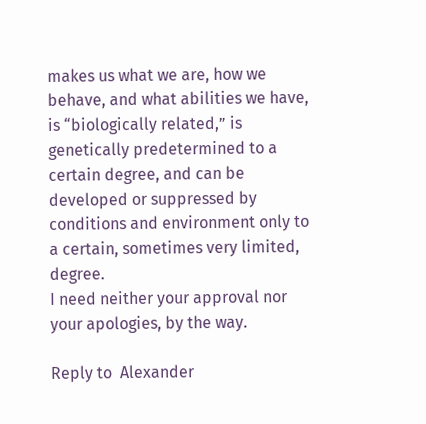makes us what we are, how we behave, and what abilities we have, is “biologically related,” is genetically predetermined to a certain degree, and can be developed or suppressed by conditions and environment only to a certain, sometimes very limited, degree.
I need neither your approval nor your apologies, by the way.

Reply to  Alexander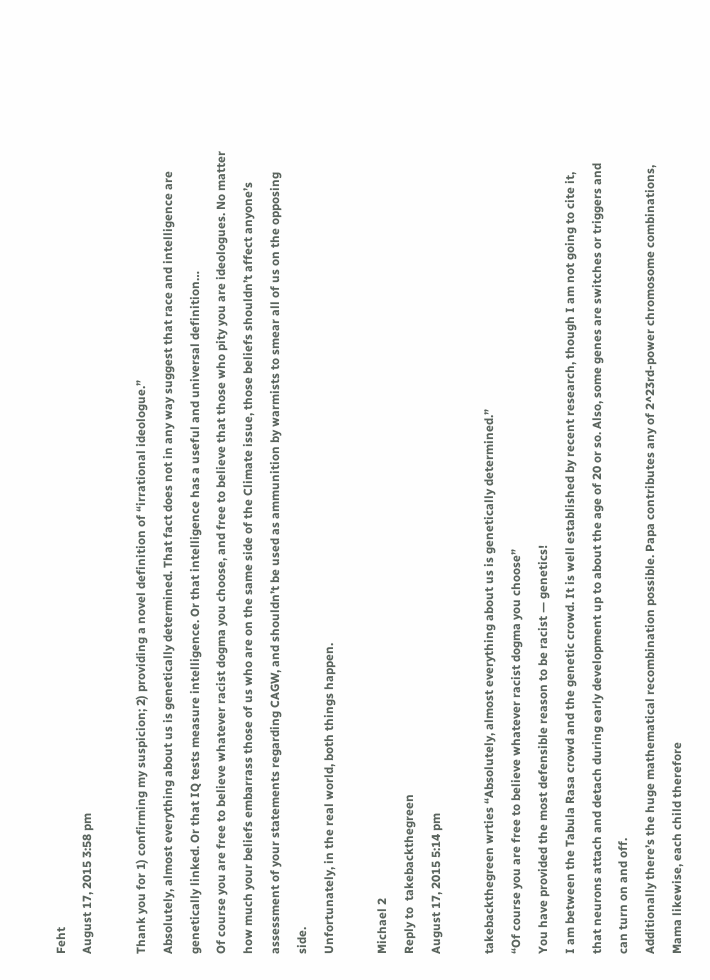Feht
August 17, 2015 3:58 pm

Thank you for 1) confirming my suspicion; 2) providing a novel definition of “irrational ideologue.”
Absolutely, almost everything about us is genetically determined. That fact does not in any way suggest that race and intelligence are genetically linked. Or that IQ tests measure intelligence. Or that intelligence has a useful and universal definition…
Of course you are free to believe whatever racist dogma you choose, and free to believe that those who pity you are ideologues. No matter how much your beliefs embarrass those of us who are on the same side of the Climate issue, those beliefs shouldn’t affect anyone’s assessment of your statements regarding CAGW, and shouldn’t be used as ammunition by warmists to smear all of us on the opposing side.
Unfortunately, in the real world, both things happen.

Michael 2
Reply to  takebackthegreen
August 17, 2015 5:14 pm

takebackthegreen wrties “Absolutely, almost everything about us is genetically determined.”
“Of course you are free to believe whatever racist dogma you choose”
You have provided the most defensible reason to be racist — genetics!
I am between the Tabula Rasa crowd and the genetic crowd. It is well established by recent research, though I am not going to cite it, that neurons attach and detach during early development up to about the age of 20 or so. Also, some genes are switches or triggers and can turn on and off.
Additionally there’s the huge mathematical recombination possible. Papa contributes any of 2^23rd-power chromosome combinations, Mama likewise, each child therefore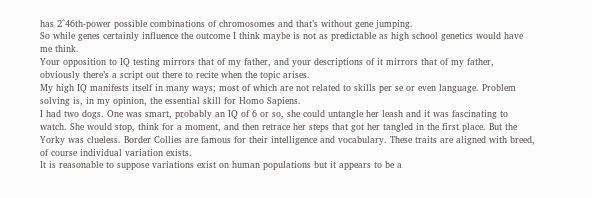has 2^46th-power possible combinations of chromosomes and that’s without gene jumping.
So while genes certainly influence the outcome I think maybe is not as predictable as high school genetics would have me think.
Your opposition to IQ testing mirrors that of my father, and your descriptions of it mirrors that of my father, obviously there’s a script out there to recite when the topic arises.
My high IQ manifests itself in many ways; most of which are not related to skills per se or even language. Problem solving is, in my opinion, the essential skill for Homo Sapiens.
I had two dogs. One was smart, probably an IQ of 6 or so, she could untangle her leash and it was fascinating to watch. She would stop, think for a moment, and then retrace her steps that got her tangled in the first place. But the Yorky was clueless. Border Collies are famous for their intelligence and vocabulary. These traits are aligned with breed, of course individual variation exists.
It is reasonable to suppose variations exist on human populations but it appears to be a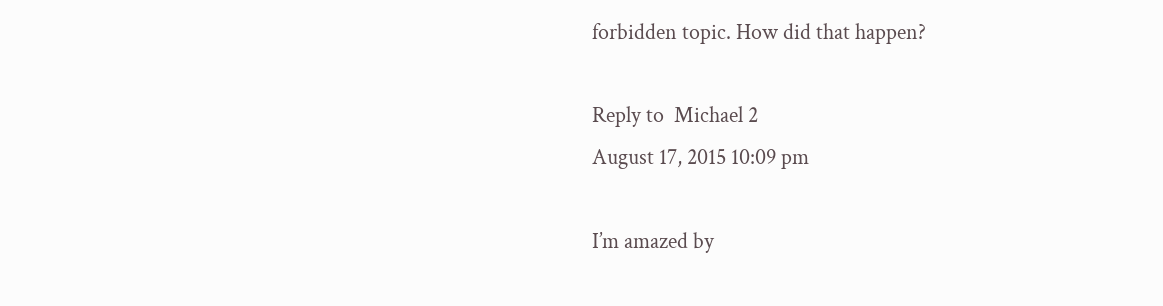forbidden topic. How did that happen?

Reply to  Michael 2
August 17, 2015 10:09 pm

I’m amazed by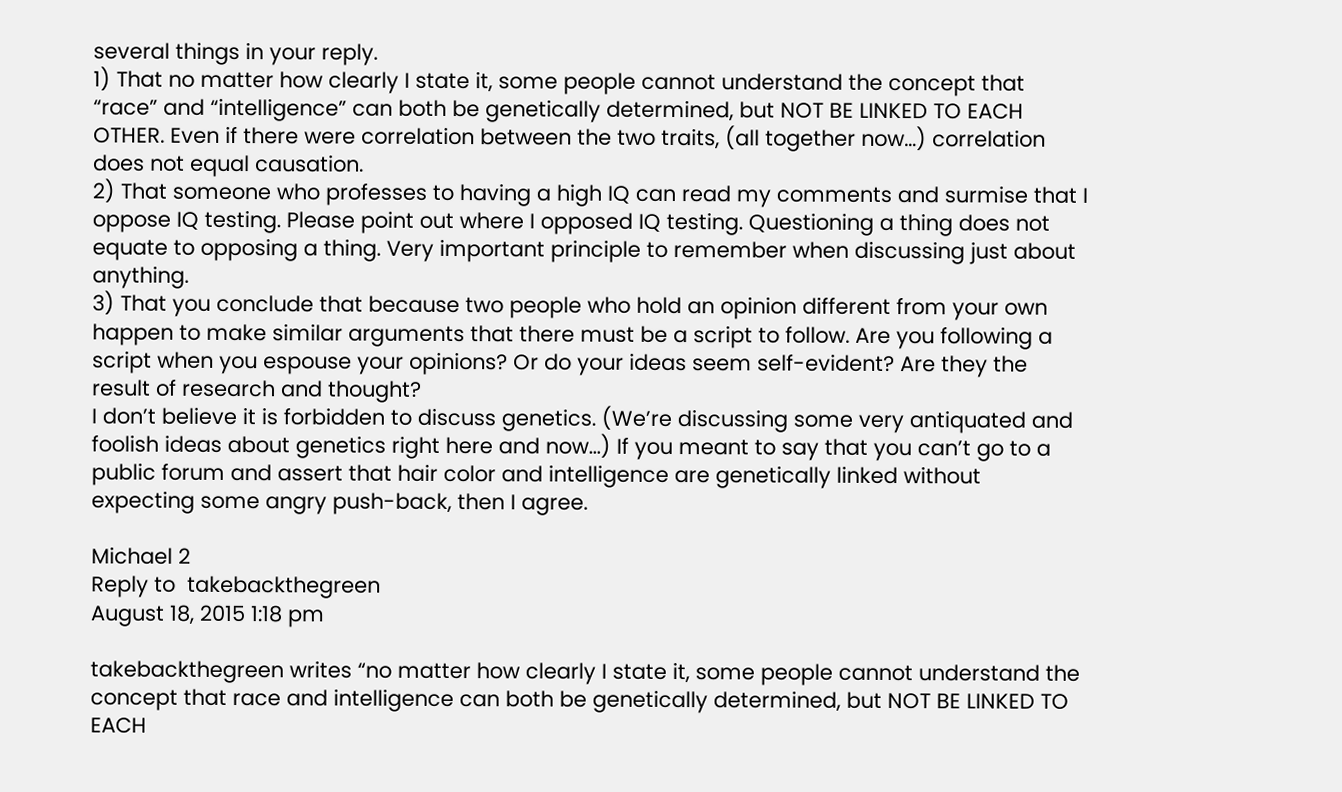several things in your reply.
1) That no matter how clearly I state it, some people cannot understand the concept that “race” and “intelligence” can both be genetically determined, but NOT BE LINKED TO EACH OTHER. Even if there were correlation between the two traits, (all together now…) correlation does not equal causation.
2) That someone who professes to having a high IQ can read my comments and surmise that I oppose IQ testing. Please point out where I opposed IQ testing. Questioning a thing does not equate to opposing a thing. Very important principle to remember when discussing just about anything.
3) That you conclude that because two people who hold an opinion different from your own happen to make similar arguments that there must be a script to follow. Are you following a script when you espouse your opinions? Or do your ideas seem self-evident? Are they the result of research and thought?
I don’t believe it is forbidden to discuss genetics. (We’re discussing some very antiquated and foolish ideas about genetics right here and now…) If you meant to say that you can’t go to a public forum and assert that hair color and intelligence are genetically linked without expecting some angry push-back, then I agree.

Michael 2
Reply to  takebackthegreen
August 18, 2015 1:18 pm

takebackthegreen writes “no matter how clearly I state it, some people cannot understand the concept that race and intelligence can both be genetically determined, but NOT BE LINKED TO EACH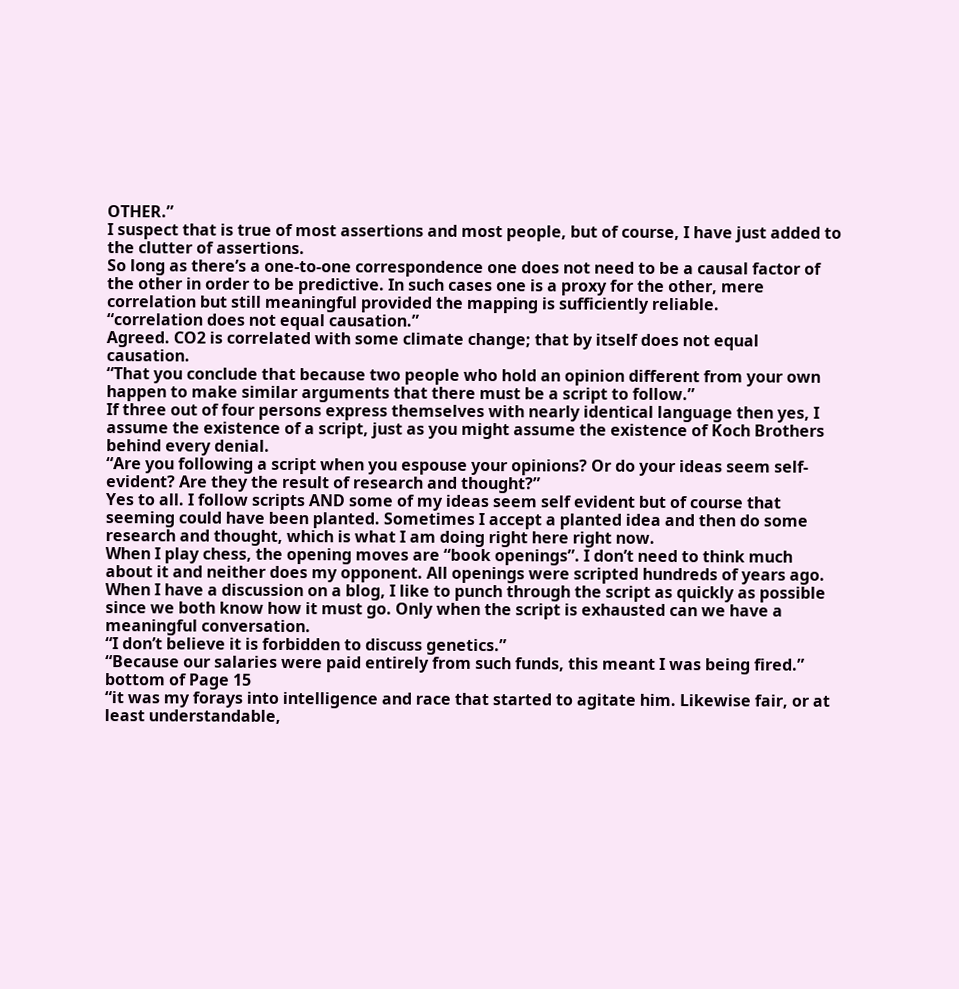OTHER.”
I suspect that is true of most assertions and most people, but of course, I have just added to the clutter of assertions.
So long as there’s a one-to-one correspondence one does not need to be a causal factor of the other in order to be predictive. In such cases one is a proxy for the other, mere correlation but still meaningful provided the mapping is sufficiently reliable.
“correlation does not equal causation.”
Agreed. CO2 is correlated with some climate change; that by itself does not equal causation.
“That you conclude that because two people who hold an opinion different from your own happen to make similar arguments that there must be a script to follow.”
If three out of four persons express themselves with nearly identical language then yes, I assume the existence of a script, just as you might assume the existence of Koch Brothers behind every denial.
“Are you following a script when you espouse your opinions? Or do your ideas seem self-evident? Are they the result of research and thought?”
Yes to all. I follow scripts AND some of my ideas seem self evident but of course that seeming could have been planted. Sometimes I accept a planted idea and then do some research and thought, which is what I am doing right here right now.
When I play chess, the opening moves are “book openings”. I don’t need to think much about it and neither does my opponent. All openings were scripted hundreds of years ago.
When I have a discussion on a blog, I like to punch through the script as quickly as possible since we both know how it must go. Only when the script is exhausted can we have a meaningful conversation.
“I don’t believe it is forbidden to discuss genetics.”
“Because our salaries were paid entirely from such funds, this meant I was being fired.” bottom of Page 15
“it was my forays into intelligence and race that started to agitate him. Likewise fair, or at least understandable,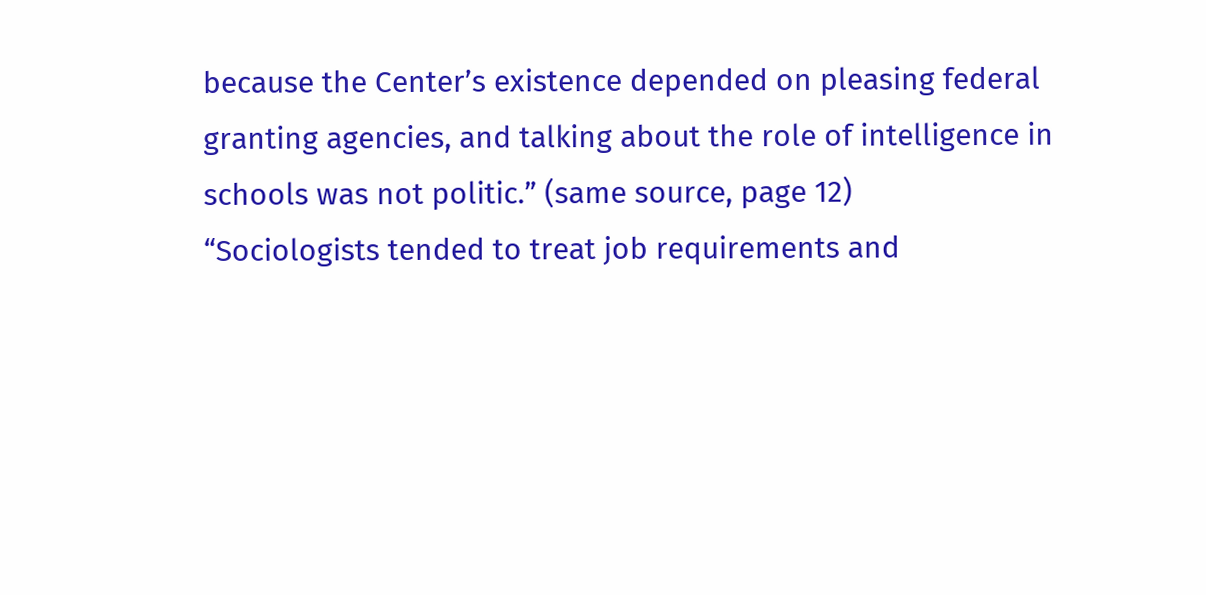because the Center’s existence depended on pleasing federal granting agencies, and talking about the role of intelligence in schools was not politic.” (same source, page 12)
“Sociologists tended to treat job requirements and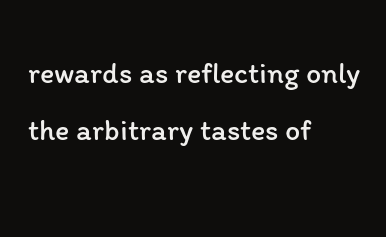rewards as reflecting only the arbitrary tastes of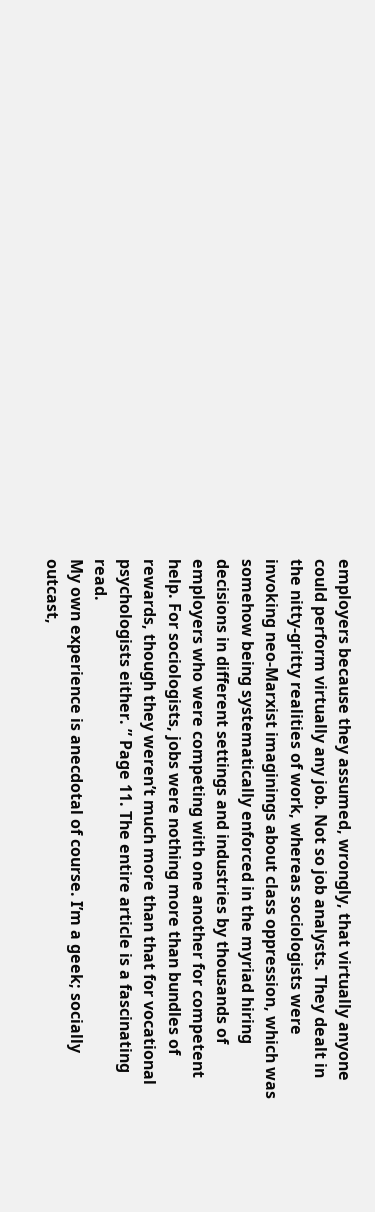employers because they assumed, wrongly, that virtually anyone could perform virtually any job. Not so job analysts. They dealt in the nitty-gritty realities of work, whereas sociologists were invoking neo-Marxist imaginings about class oppression, which was somehow being systematically enforced in the myriad hiring decisions in different settings and industries by thousands of employers who were competing with one another for competent help. For sociologists, jobs were nothing more than bundles of rewards, though they weren’t much more than that for vocational psychologists either. ” Page 11. The entire article is a fascinating read.
My own experience is anecdotal of course. I’m a geek; socially outcast,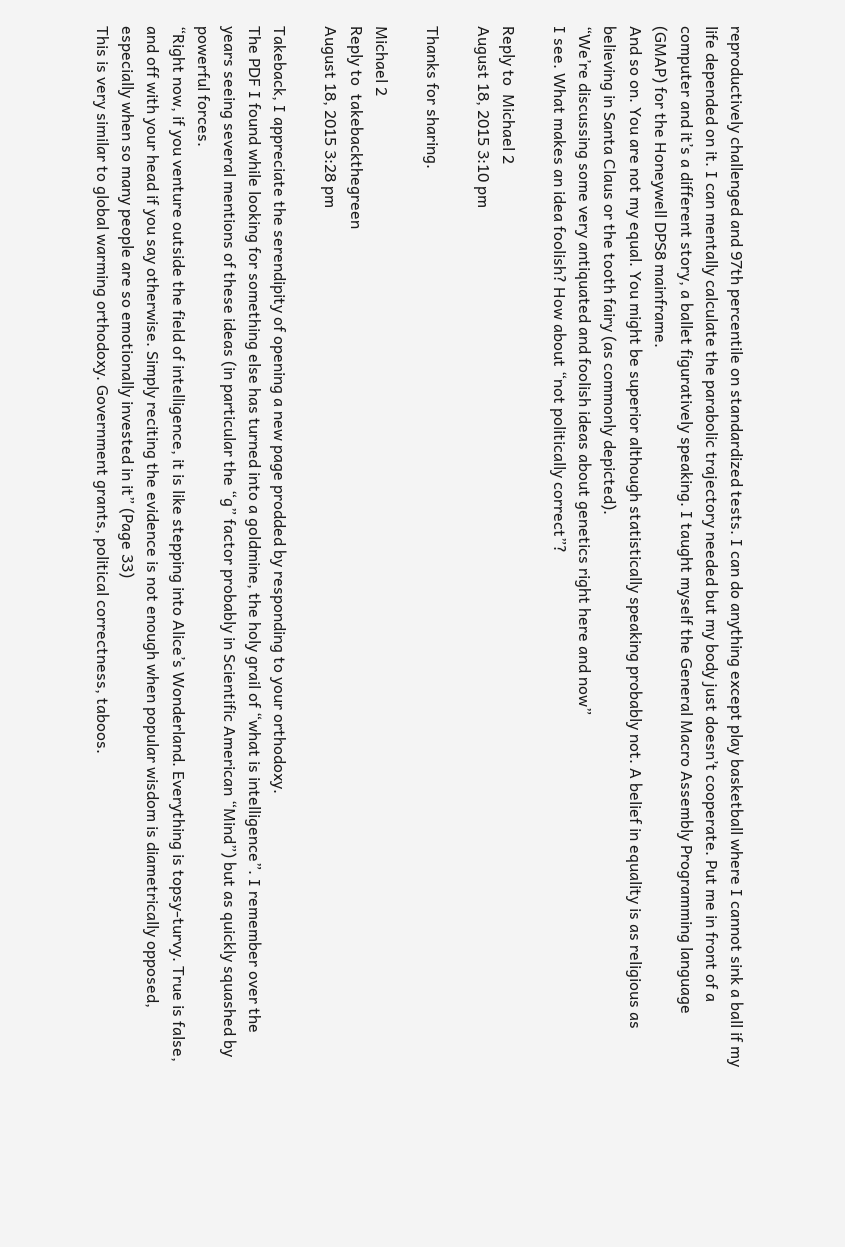reproductively challenged and 97th percentile on standardized tests. I can do anything except play basketball where I cannot sink a ball if my life depended on it. I can mentally calculate the parabolic trajectory needed but my body just doesn’t cooperate. Put me in front of a computer and it’s a different story, a ballet figuratively speaking. I taught myself the General Macro Assembly Programming language (GMAP) for the Honeywell DPS8 mainframe.
And so on. You are not my equal. You might be superior although statistically speaking probably not. A belief in equality is as religious as believing in Santa Claus or the tooth fairy (as commonly depicted).
“We’re discussing some very antiquated and foolish ideas about genetics right here and now”
I see. What makes an idea foolish? How about “not politically correct”?

Reply to  Michael 2
August 18, 2015 3:10 pm

Thanks for sharing.

Michael 2
Reply to  takebackthegreen
August 18, 2015 3:28 pm

Takeback, I appreciate the serendipity of opening a new page prodded by responding to your orthodoxy.
The PDF I found while looking for something else has turned into a goldmine, the holy grail of “what is intelligence”. I remember over the years seeing several mentions of these ideas (in particular the “g” factor probably in Scientific American “Mind”) but as quickly squashed by powerful forces.
“Right now, if you venture outside the field of intelligence, it is like stepping into Alice’s Wonderland. Everything is topsy-turvy. True is false, and off with your head if you say otherwise. Simply reciting the evidence is not enough when popular wisdom is diametrically opposed, especially when so many people are so emotionally invested in it” (Page 33)
This is very similar to global warming orthodoxy. Government grants, political correctness, taboos.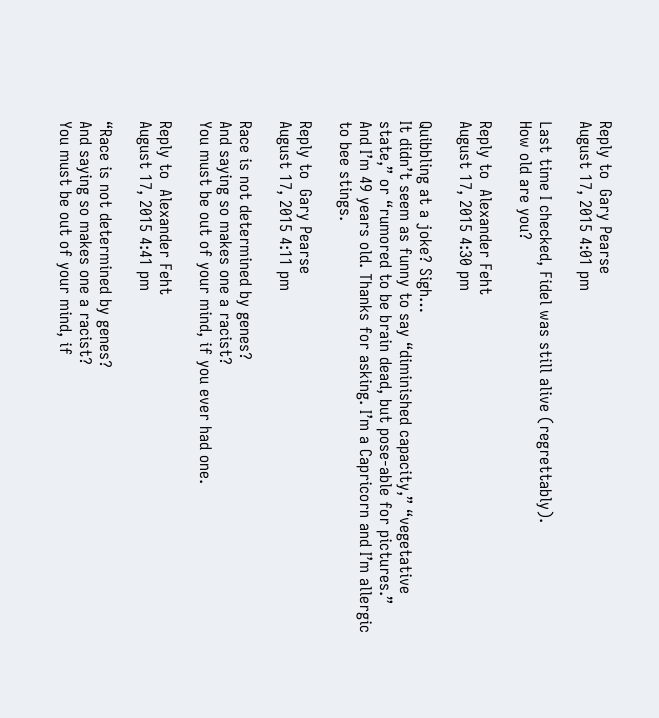Reply to  Gary Pearse
August 17, 2015 4:01 pm

Last time I checked, Fidel was still alive (regrettably).
How old are you?

Reply to  Alexander Feht
August 17, 2015 4:30 pm

Quibbling at a joke? Sigh…
It didn’t seem as funny to say “diminished capacity,” “vegetative state,” or “rumored to be brain dead, but pose-able for pictures.”
And I’m 49 years old. Thanks for asking. I’m a Capricorn and I’m allergic to bee stings.

Reply to  Gary Pearse
August 17, 2015 4:11 pm

Race is not determined by genes?
And saying so makes one a racist?
You must be out of your mind, if you ever had one.

Reply to  Alexander Feht
August 17, 2015 4:41 pm

“Race is not determined by genes?
And saying so makes one a racist?
You must be out of your mind, if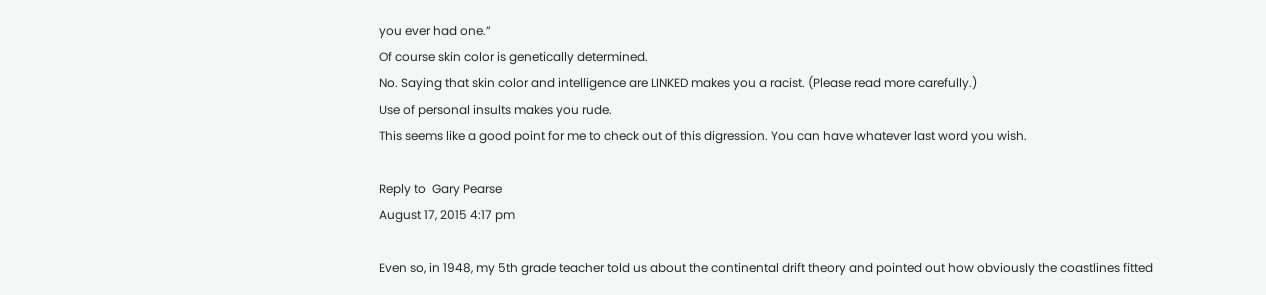you ever had one.”
Of course skin color is genetically determined.
No. Saying that skin color and intelligence are LINKED makes you a racist. (Please read more carefully.)
Use of personal insults makes you rude.
This seems like a good point for me to check out of this digression. You can have whatever last word you wish.

Reply to  Gary Pearse
August 17, 2015 4:17 pm

Even so, in 1948, my 5th grade teacher told us about the continental drift theory and pointed out how obviously the coastlines fitted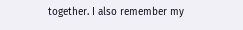together. I also remember my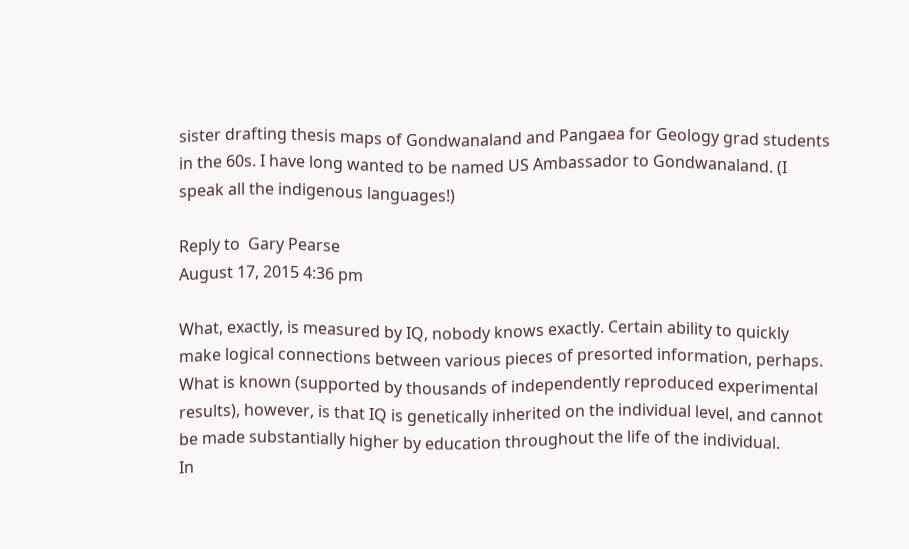sister drafting thesis maps of Gondwanaland and Pangaea for Geology grad students in the 60s. I have long wanted to be named US Ambassador to Gondwanaland. (I speak all the indigenous languages!)

Reply to  Gary Pearse
August 17, 2015 4:36 pm

What, exactly, is measured by IQ, nobody knows exactly. Certain ability to quickly make logical connections between various pieces of presorted information, perhaps. What is known (supported by thousands of independently reproduced experimental results), however, is that IQ is genetically inherited on the individual level, and cannot be made substantially higher by education throughout the life of the individual.
In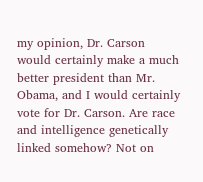my opinion, Dr. Carson would certainly make a much better president than Mr. Obama, and I would certainly vote for Dr. Carson. Are race and intelligence genetically linked somehow? Not on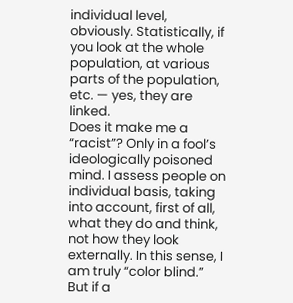individual level, obviously. Statistically, if you look at the whole population, at various parts of the population, etc. — yes, they are linked.
Does it make me a “racist”? Only in a fool’s ideologically poisoned mind. I assess people on individual basis, taking into account, first of all, what they do and think, not how they look externally. In this sense, I am truly “color blind.”
But if a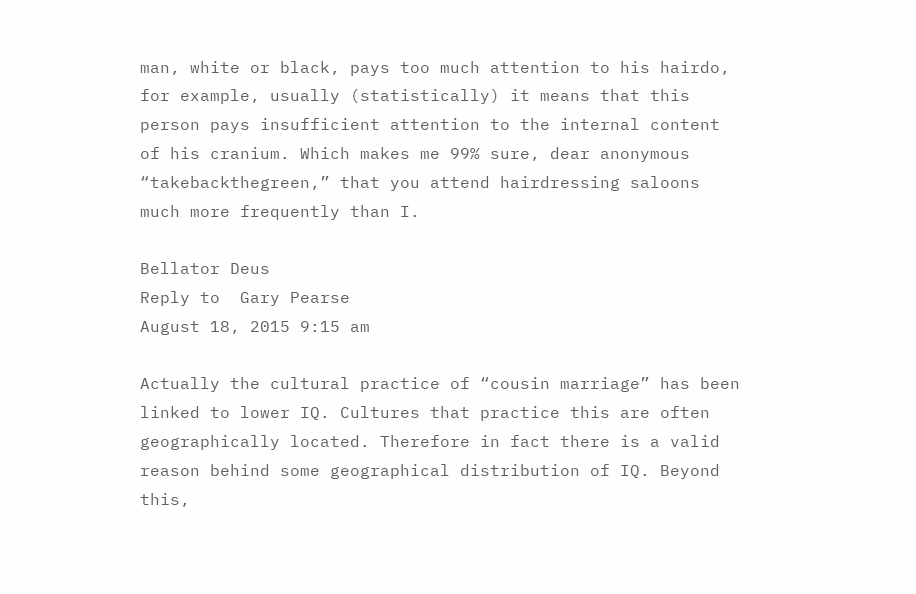man, white or black, pays too much attention to his hairdo, for example, usually (statistically) it means that this person pays insufficient attention to the internal content of his cranium. Which makes me 99% sure, dear anonymous “takebackthegreen,” that you attend hairdressing saloons much more frequently than I.

Bellator Deus
Reply to  Gary Pearse
August 18, 2015 9:15 am

Actually the cultural practice of “cousin marriage” has been linked to lower IQ. Cultures that practice this are often geographically located. Therefore in fact there is a valid reason behind some geographical distribution of IQ. Beyond this,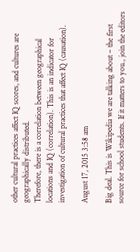other cultural practices affect IQ scores, and cultures are geographically distributed.
Therefore, there is a correlation between geographical locations and IQ (correlation). This is an indicator for investigation of cultural practices that affect IQ (causation).

August 17, 2015 3:58 am

Big deal. This is Wikipedia we are talking about – the first source for school students. If it matters to you., join the editors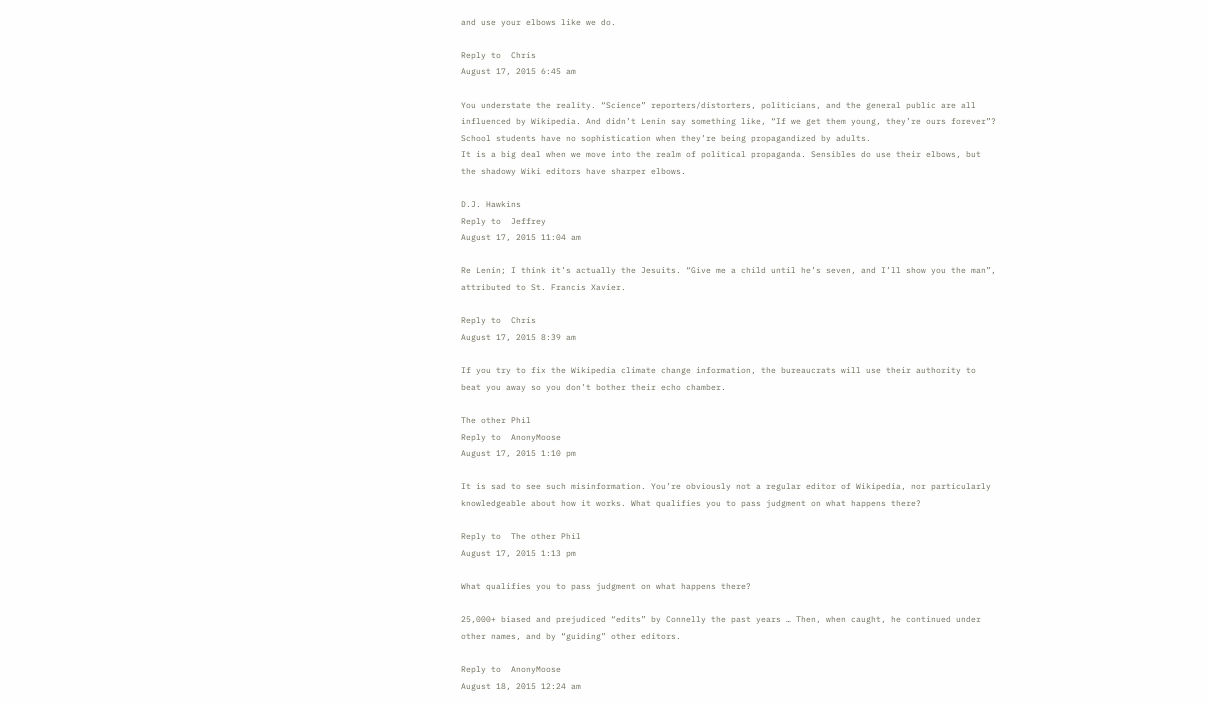and use your elbows like we do.

Reply to  Chris
August 17, 2015 6:45 am

You understate the reality. “Science” reporters/distorters, politicians, and the general public are all influenced by Wikipedia. And didn’t Lenin say something like, “If we get them young, they’re ours forever”? School students have no sophistication when they’re being propagandized by adults.
It is a big deal when we move into the realm of political propaganda. Sensibles do use their elbows, but the shadowy Wiki editors have sharper elbows.

D.J. Hawkins
Reply to  Jeffrey
August 17, 2015 11:04 am

Re Lenin; I think it’s actually the Jesuits. “Give me a child until he’s seven, and I’ll show you the man”, attributed to St. Francis Xavier.

Reply to  Chris
August 17, 2015 8:39 am

If you try to fix the Wikipedia climate change information, the bureaucrats will use their authority to beat you away so you don’t bother their echo chamber.

The other Phil
Reply to  AnonyMoose
August 17, 2015 1:10 pm

It is sad to see such misinformation. You’re obviously not a regular editor of Wikipedia, nor particularly knowledgeable about how it works. What qualifies you to pass judgment on what happens there?

Reply to  The other Phil
August 17, 2015 1:13 pm

What qualifies you to pass judgment on what happens there?

25,000+ biased and prejudiced “edits” by Connelly the past years … Then, when caught, he continued under other names, and by “guiding” other editors.

Reply to  AnonyMoose
August 18, 2015 12:24 am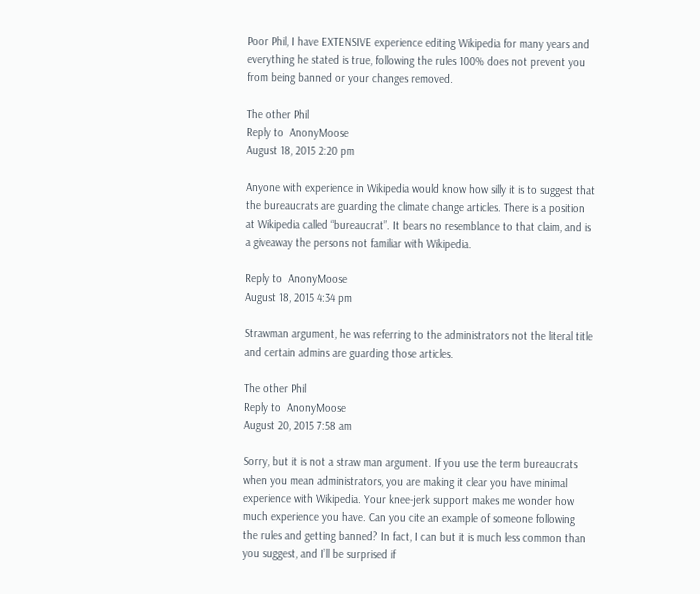Poor Phil, I have EXTENSIVE experience editing Wikipedia for many years and everything he stated is true, following the rules 100% does not prevent you from being banned or your changes removed.

The other Phil
Reply to  AnonyMoose
August 18, 2015 2:20 pm

Anyone with experience in Wikipedia would know how silly it is to suggest that the bureaucrats are guarding the climate change articles. There is a position at Wikipedia called “bureaucrat”. It bears no resemblance to that claim, and is a giveaway the persons not familiar with Wikipedia.

Reply to  AnonyMoose
August 18, 2015 4:34 pm

Strawman argument, he was referring to the administrators not the literal title and certain admins are guarding those articles.

The other Phil
Reply to  AnonyMoose
August 20, 2015 7:58 am

Sorry, but it is not a straw man argument. If you use the term bureaucrats when you mean administrators, you are making it clear you have minimal experience with Wikipedia. Your knee-jerk support makes me wonder how much experience you have. Can you cite an example of someone following the rules and getting banned? In fact, I can but it is much less common than you suggest, and I’ll be surprised if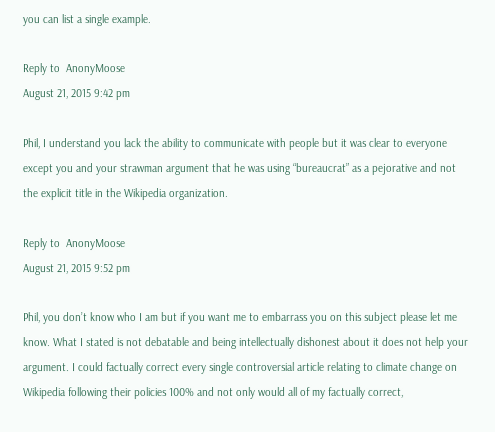you can list a single example.

Reply to  AnonyMoose
August 21, 2015 9:42 pm

Phil, I understand you lack the ability to communicate with people but it was clear to everyone except you and your strawman argument that he was using “bureaucrat” as a pejorative and not the explicit title in the Wikipedia organization.

Reply to  AnonyMoose
August 21, 2015 9:52 pm

Phil, you don’t know who I am but if you want me to embarrass you on this subject please let me know. What I stated is not debatable and being intellectually dishonest about it does not help your argument. I could factually correct every single controversial article relating to climate change on Wikipedia following their policies 100% and not only would all of my factually correct,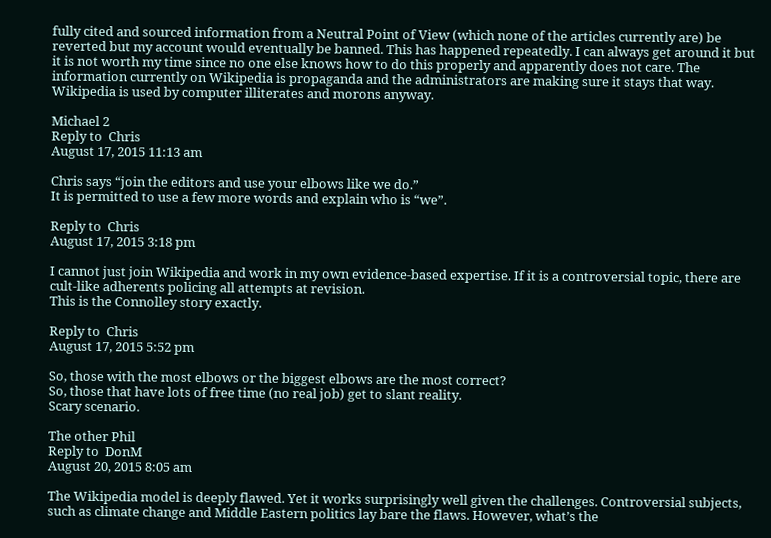fully cited and sourced information from a Neutral Point of View (which none of the articles currently are) be reverted but my account would eventually be banned. This has happened repeatedly. I can always get around it but it is not worth my time since no one else knows how to do this properly and apparently does not care. The information currently on Wikipedia is propaganda and the administrators are making sure it stays that way. Wikipedia is used by computer illiterates and morons anyway.

Michael 2
Reply to  Chris
August 17, 2015 11:13 am

Chris says “join the editors and use your elbows like we do.”
It is permitted to use a few more words and explain who is “we”.

Reply to  Chris
August 17, 2015 3:18 pm

I cannot just join Wikipedia and work in my own evidence-based expertise. If it is a controversial topic, there are cult-like adherents policing all attempts at revision.
This is the Connolley story exactly.

Reply to  Chris
August 17, 2015 5:52 pm

So, those with the most elbows or the biggest elbows are the most correct?
So, those that have lots of free time (no real job) get to slant reality.
Scary scenario.

The other Phil
Reply to  DonM
August 20, 2015 8:05 am

The Wikipedia model is deeply flawed. Yet it works surprisingly well given the challenges. Controversial subjects, such as climate change and Middle Eastern politics lay bare the flaws. However, what’s the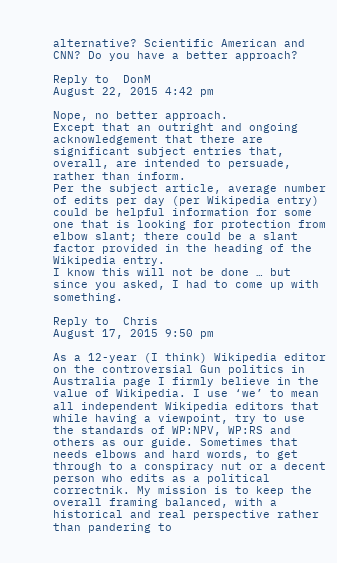alternative? Scientific American and CNN? Do you have a better approach?

Reply to  DonM
August 22, 2015 4:42 pm

Nope, no better approach.
Except that an outright and ongoing acknowledgement that there are significant subject entries that, overall, are intended to persuade, rather than inform.
Per the subject article, average number of edits per day (per Wikipedia entry) could be helpful information for some one that is looking for protection from elbow slant; there could be a slant factor provided in the heading of the Wikipedia entry.
I know this will not be done … but since you asked, I had to come up with something.

Reply to  Chris
August 17, 2015 9:50 pm

As a 12-year (I think) Wikipedia editor on the controversial Gun politics in Australia page I firmly believe in the value of Wikipedia. I use ‘we’ to mean all independent Wikipedia editors that while having a viewpoint, try to use the standards of WP:NPV, WP:RS and others as our guide. Sometimes that needs elbows and hard words, to get through to a conspiracy nut or a decent person who edits as a political correctnik. My mission is to keep the overall framing balanced, with a historical and real perspective rather than pandering to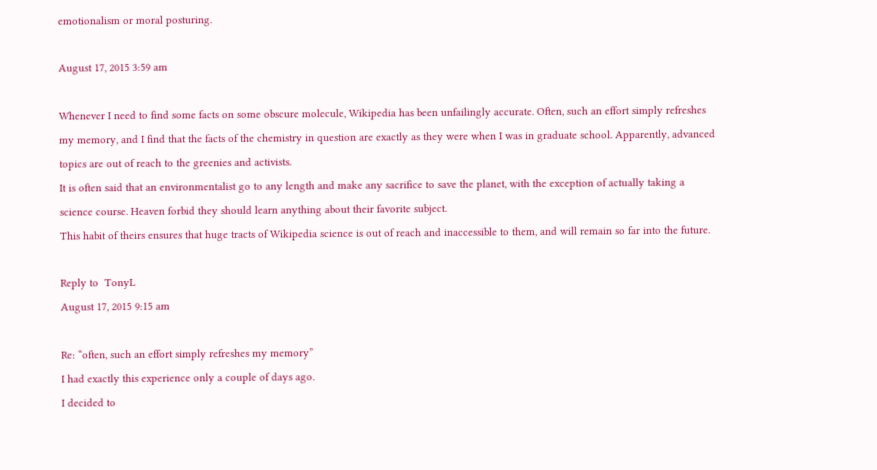emotionalism or moral posturing.

August 17, 2015 3:59 am

Whenever I need to find some facts on some obscure molecule, Wikipedia has been unfailingly accurate. Often, such an effort simply refreshes my memory, and I find that the facts of the chemistry in question are exactly as they were when I was in graduate school. Apparently, advanced topics are out of reach to the greenies and activists.
It is often said that an environmentalist go to any length and make any sacrifice to save the planet, with the exception of actually taking a science course. Heaven forbid they should learn anything about their favorite subject.
This habit of theirs ensures that huge tracts of Wikipedia science is out of reach and inaccessible to them, and will remain so far into the future.

Reply to  TonyL
August 17, 2015 9:15 am

Re: “often, such an effort simply refreshes my memory”
I had exactly this experience only a couple of days ago.
I decided to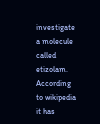investigate a molecule called etizolam.
According to wikipedia it has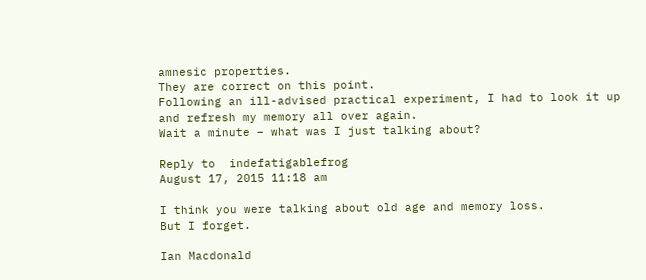amnesic properties.
They are correct on this point.
Following an ill-advised practical experiment, I had to look it up and refresh my memory all over again.
Wait a minute – what was I just talking about?

Reply to  indefatigablefrog
August 17, 2015 11:18 am

I think you were talking about old age and memory loss.
But I forget.

Ian Macdonald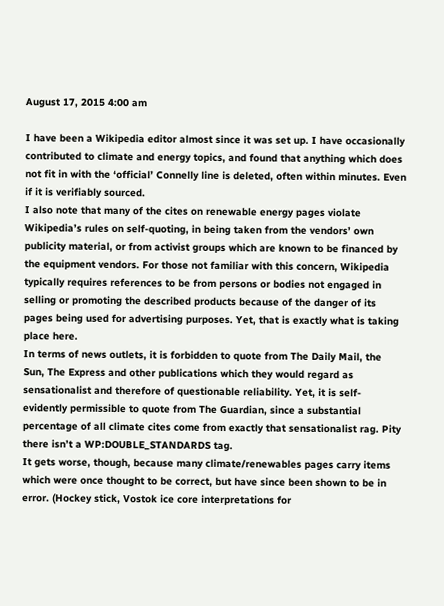August 17, 2015 4:00 am

I have been a Wikipedia editor almost since it was set up. I have occasionally contributed to climate and energy topics, and found that anything which does not fit in with the ‘official’ Connelly line is deleted, often within minutes. Even if it is verifiably sourced.
I also note that many of the cites on renewable energy pages violate Wikipedia’s rules on self-quoting, in being taken from the vendors’ own publicity material, or from activist groups which are known to be financed by the equipment vendors. For those not familiar with this concern, Wikipedia typically requires references to be from persons or bodies not engaged in selling or promoting the described products because of the danger of its pages being used for advertising purposes. Yet, that is exactly what is taking place here.
In terms of news outlets, it is forbidden to quote from The Daily Mail, the Sun, The Express and other publications which they would regard as sensationalist and therefore of questionable reliability. Yet, it is self-evidently permissible to quote from The Guardian, since a substantial percentage of all climate cites come from exactly that sensationalist rag. Pity there isn’t a WP:DOUBLE_STANDARDS tag.
It gets worse, though, because many climate/renewables pages carry items which were once thought to be correct, but have since been shown to be in error. (Hockey stick, Vostok ice core interpretations for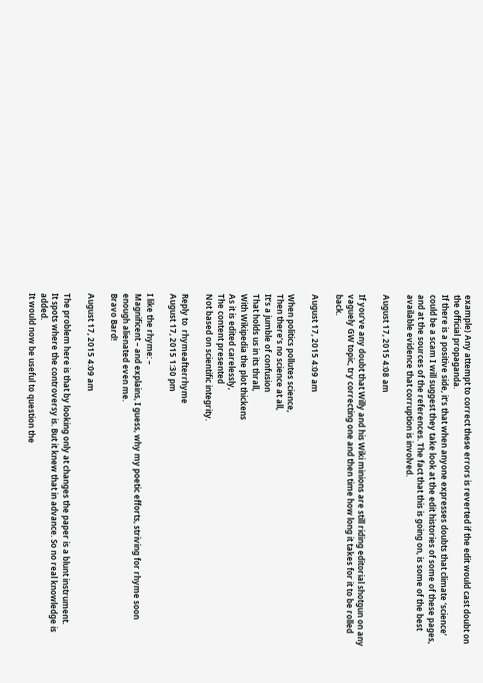example) Any attempt to correct these errors is reverted if the edit would cast doubt on the official propaganda.
If there is a positive side, it’s that when anyone expresses doubts that climate ‘science’ could be a scam I will suggest they take look at the edit histories of some of these pages, and at the sources of the references. The fact that this is going on, is some of the best available evidence that corruption is involved.

August 17, 2015 4:08 am

If you’ve any doubt that Willy and his Wiki minions are still riding editorial shotgun on any vaguely GW topic, try correcting one and then time how long it takes for it to be rolled back.

August 17, 2015 4:09 am

When politics pollutes science,
Then there’s no science at all,
It’s a jumble of confusion
That holds us in its thrall,
With Wikipedia the plot thickens
As it is edited carelessly,
The content presented
Not based on scientific integrity.

Reply to  rhymeafterrhyme
August 17, 2015 1:30 pm

I like the rhyme: –
Magnificent – and explains, I guess, why my poetic efforts, striving for rhyme soon enough alienated even me.
Bravo Bard!

August 17, 2015 4:09 am

The problem here is that by looking only at changes the paper is a blunt instrument.
It spots where the controversy is. But it knew that in advance. So no real knowledge is added.
It would now be useful to question the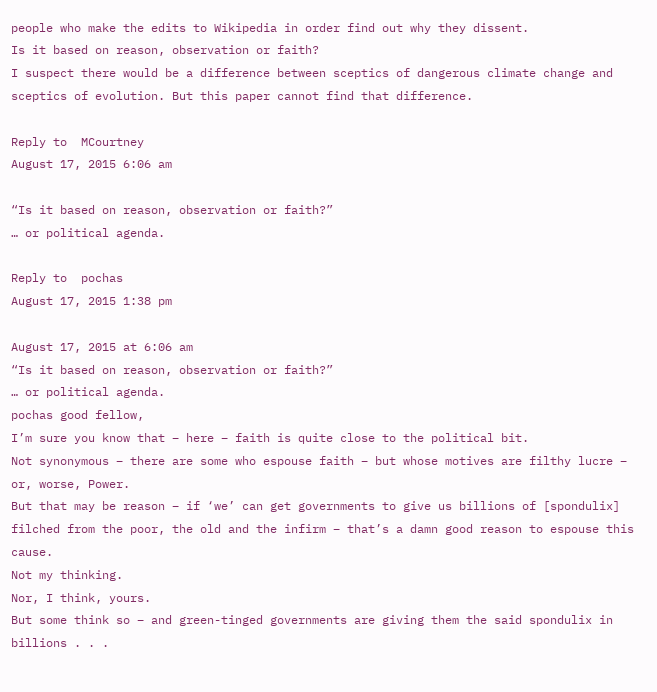people who make the edits to Wikipedia in order find out why they dissent.
Is it based on reason, observation or faith?
I suspect there would be a difference between sceptics of dangerous climate change and sceptics of evolution. But this paper cannot find that difference.

Reply to  MCourtney
August 17, 2015 6:06 am

“Is it based on reason, observation or faith?”
… or political agenda.

Reply to  pochas
August 17, 2015 1:38 pm

August 17, 2015 at 6:06 am
“Is it based on reason, observation or faith?”
… or political agenda.
pochas good fellow,
I’m sure you know that – here – faith is quite close to the political bit.
Not synonymous – there are some who espouse faith – but whose motives are filthy lucre – or, worse, Power.
But that may be reason – if ‘we’ can get governments to give us billions of [spondulix] filched from the poor, the old and the infirm – that’s a damn good reason to espouse this cause.
Not my thinking.
Nor, I think, yours.
But some think so – and green-tinged governments are giving them the said spondulix in billions . . .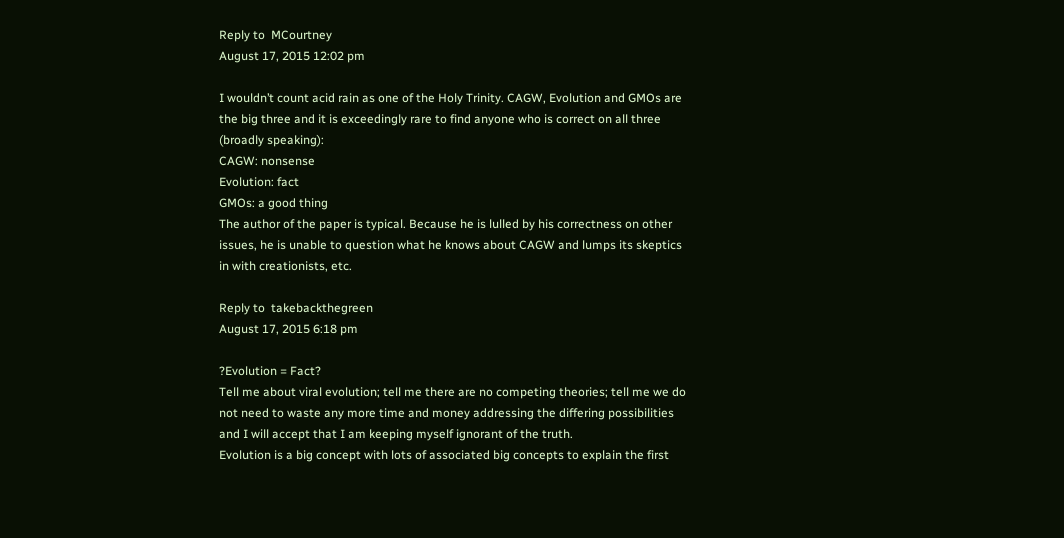Reply to  MCourtney
August 17, 2015 12:02 pm

I wouldn’t count acid rain as one of the Holy Trinity. CAGW, Evolution and GMOs are the big three and it is exceedingly rare to find anyone who is correct on all three (broadly speaking):
CAGW: nonsense
Evolution: fact
GMOs: a good thing
The author of the paper is typical. Because he is lulled by his correctness on other issues, he is unable to question what he knows about CAGW and lumps its skeptics in with creationists, etc.

Reply to  takebackthegreen
August 17, 2015 6:18 pm

?Evolution = Fact?
Tell me about viral evolution; tell me there are no competing theories; tell me we do not need to waste any more time and money addressing the differing possibilities and I will accept that I am keeping myself ignorant of the truth.
Evolution is a big concept with lots of associated big concepts to explain the first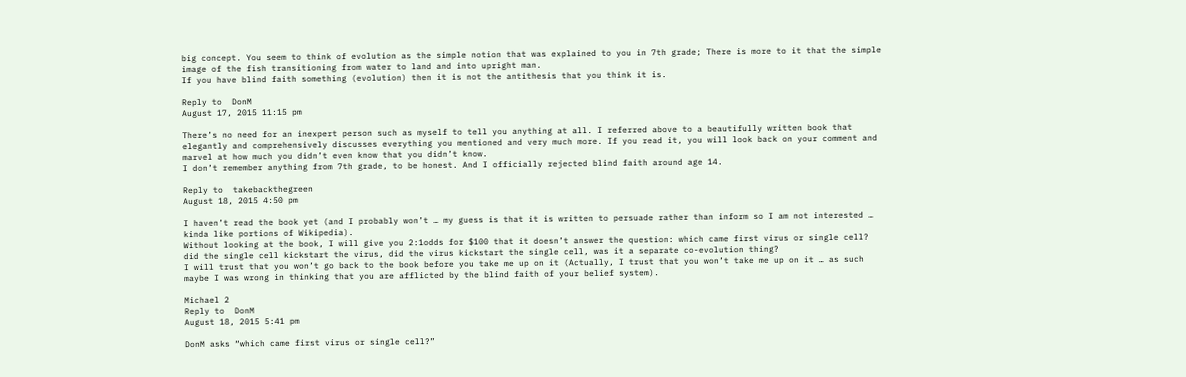big concept. You seem to think of evolution as the simple notion that was explained to you in 7th grade; There is more to it that the simple image of the fish transitioning from water to land and into upright man.
If you have blind faith something (evolution) then it is not the antithesis that you think it is.

Reply to  DonM
August 17, 2015 11:15 pm

There’s no need for an inexpert person such as myself to tell you anything at all. I referred above to a beautifully written book that elegantly and comprehensively discusses everything you mentioned and very much more. If you read it, you will look back on your comment and marvel at how much you didn’t even know that you didn’t know.
I don’t remember anything from 7th grade, to be honest. And I officially rejected blind faith around age 14.

Reply to  takebackthegreen
August 18, 2015 4:50 pm

I haven’t read the book yet (and I probably won’t … my guess is that it is written to persuade rather than inform so I am not interested … kinda like portions of Wikipedia).
Without looking at the book, I will give you 2:1odds for $100 that it doesn’t answer the question: which came first virus or single cell? did the single cell kickstart the virus, did the virus kickstart the single cell, was it a separate co-evolution thing?
I will trust that you won’t go back to the book before you take me up on it (Actually, I trust that you won’t take me up on it … as such maybe I was wrong in thinking that you are afflicted by the blind faith of your belief system).

Michael 2
Reply to  DonM
August 18, 2015 5:41 pm

DonM asks “which came first virus or single cell?”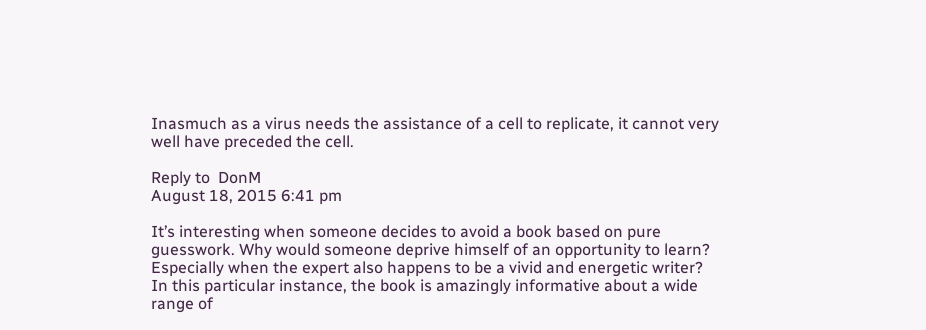Inasmuch as a virus needs the assistance of a cell to replicate, it cannot very well have preceded the cell.

Reply to  DonM
August 18, 2015 6:41 pm

It’s interesting when someone decides to avoid a book based on pure guesswork. Why would someone deprive himself of an opportunity to learn? Especially when the expert also happens to be a vivid and energetic writer?
In this particular instance, the book is amazingly informative about a wide range of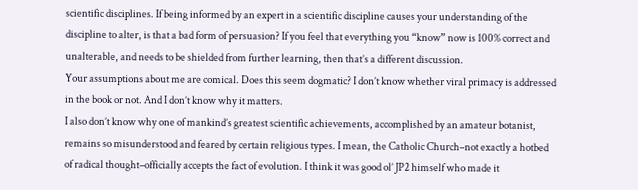scientific disciplines. If being informed by an expert in a scientific discipline causes your understanding of the discipline to alter, is that a bad form of persuasion? If you feel that everything you “know” now is 100% correct and unalterable, and needs to be shielded from further learning, then that’s a different discussion.
Your assumptions about me are comical. Does this seem dogmatic? I don’t know whether viral primacy is addressed in the book or not. And I don’t know why it matters.
I also don’t know why one of mankind’s greatest scientific achievements, accomplished by an amateur botanist, remains so misunderstood and feared by certain religious types. I mean, the Catholic Church–not exactly a hotbed of radical thought–officially accepts the fact of evolution. I think it was good ol’ JP2 himself who made it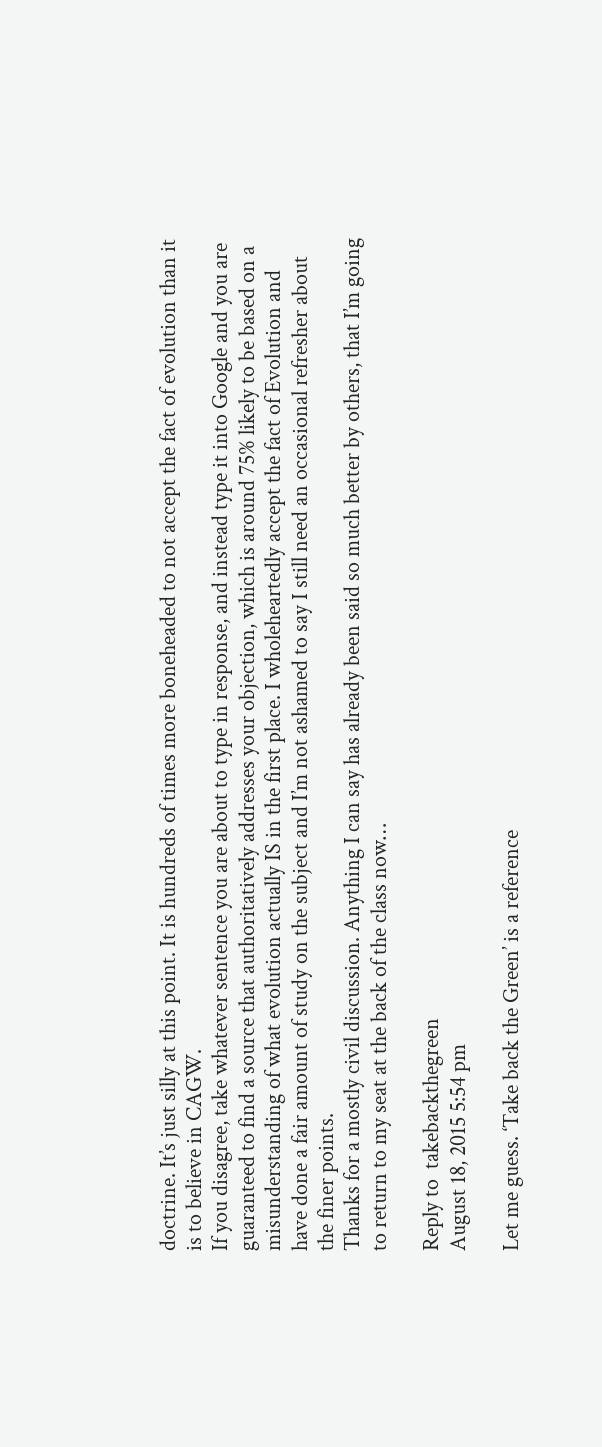doctrine. It’s just silly at this point. It is hundreds of times more boneheaded to not accept the fact of evolution than it is to believe in CAGW.
If you disagree, take whatever sentence you are about to type in response, and instead type it into Google and you are guaranteed to find a source that authoritatively addresses your objection, which is around 75% likely to be based on a misunderstanding of what evolution actually IS in the first place. I wholeheartedly accept the fact of Evolution and have done a fair amount of study on the subject and I’m not ashamed to say I still need an occasional refresher about the finer points.
Thanks for a mostly civil discussion. Anything I can say has already been said so much better by others, that I’m going to return to my seat at the back of the class now…

Reply to  takebackthegreen
August 18, 2015 5:54 pm

Let me guess. ‘Take back the Green’ is a reference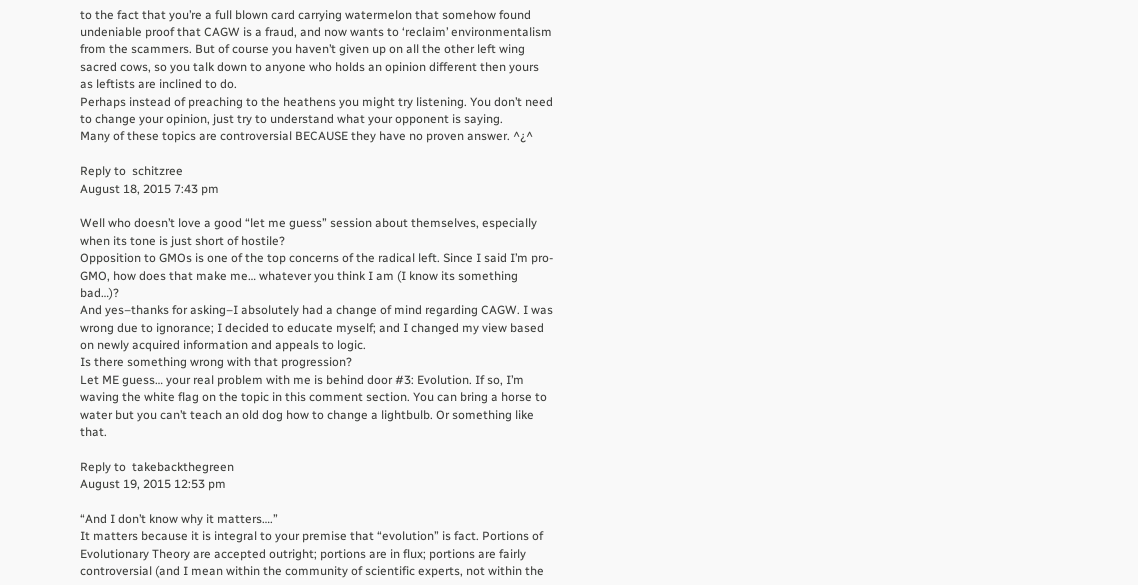to the fact that you’re a full blown card carrying watermelon that somehow found undeniable proof that CAGW is a fraud, and now wants to ‘reclaim’ environmentalism from the scammers. But of course you haven’t given up on all the other left wing sacred cows, so you talk down to anyone who holds an opinion different then yours as leftists are inclined to do.
Perhaps instead of preaching to the heathens you might try listening. You don’t need to change your opinion, just try to understand what your opponent is saying.
Many of these topics are controversial BECAUSE they have no proven answer. ^¿^

Reply to  schitzree
August 18, 2015 7:43 pm

Well who doesn’t love a good “let me guess” session about themselves, especially when its tone is just short of hostile?
Opposition to GMOs is one of the top concerns of the radical left. Since I said I’m pro-GMO, how does that make me… whatever you think I am (I know its something bad…)?
And yes–thanks for asking–I absolutely had a change of mind regarding CAGW. I was wrong due to ignorance; I decided to educate myself; and I changed my view based on newly acquired information and appeals to logic.
Is there something wrong with that progression?
Let ME guess… your real problem with me is behind door #3: Evolution. If so, I’m waving the white flag on the topic in this comment section. You can bring a horse to water but you can’t teach an old dog how to change a lightbulb. Or something like that.

Reply to  takebackthegreen
August 19, 2015 12:53 pm

“And I don’t know why it matters….”
It matters because it is integral to your premise that “evolution” is fact. Portions of Evolutionary Theory are accepted outright; portions are in flux; portions are fairly controversial (and I mean within the community of scientific experts, not within the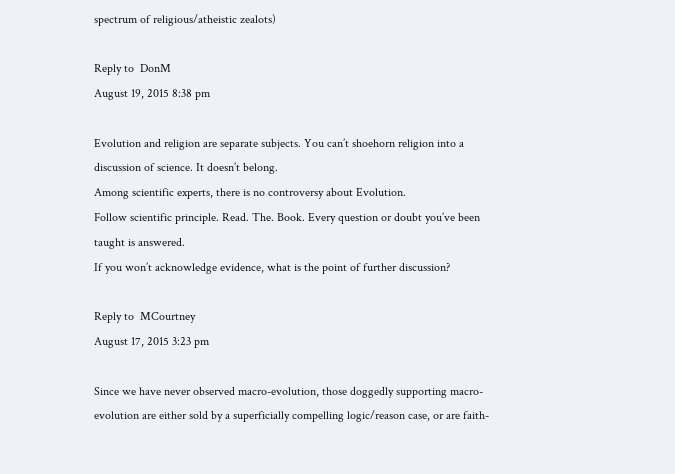spectrum of religious/atheistic zealots)

Reply to  DonM
August 19, 2015 8:38 pm

Evolution and religion are separate subjects. You can’t shoehorn religion into a discussion of science. It doesn’t belong.
Among scientific experts, there is no controversy about Evolution.
Follow scientific principle. Read. The. Book. Every question or doubt you’ve been taught is answered.
If you won’t acknowledge evidence, what is the point of further discussion?

Reply to  MCourtney
August 17, 2015 3:23 pm

Since we have never observed macro-evolution, those doggedly supporting macro-evolution are either sold by a superficially compelling logic/reason case, or are faith-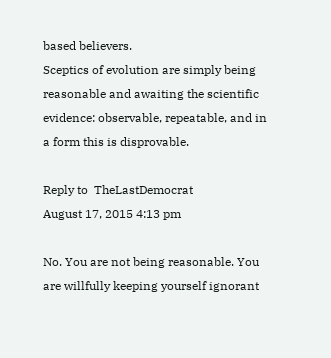based believers.
Sceptics of evolution are simply being reasonable and awaiting the scientific evidence: observable, repeatable, and in a form this is disprovable.

Reply to  TheLastDemocrat
August 17, 2015 4:13 pm

No. You are not being reasonable. You are willfully keeping yourself ignorant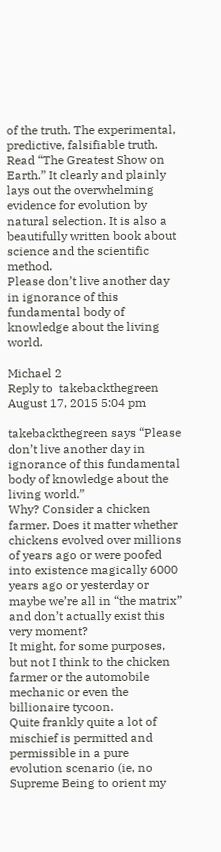of the truth. The experimental, predictive, falsifiable truth.
Read “The Greatest Show on Earth.” It clearly and plainly lays out the overwhelming evidence for evolution by natural selection. It is also a beautifully written book about science and the scientific method.
Please don’t live another day in ignorance of this fundamental body of knowledge about the living world.

Michael 2
Reply to  takebackthegreen
August 17, 2015 5:04 pm

takebackthegreen says “Please don’t live another day in ignorance of this fundamental body of knowledge about the living world.”
Why? Consider a chicken farmer. Does it matter whether chickens evolved over millions of years ago or were poofed into existence magically 6000 years ago or yesterday or maybe we’re all in “the matrix” and don’t actually exist this very moment?
It might, for some purposes, but not I think to the chicken farmer or the automobile mechanic or even the billionaire tycoon.
Quite frankly quite a lot of mischief is permitted and permissible in a pure evolution scenario (ie, no Supreme Being to orient my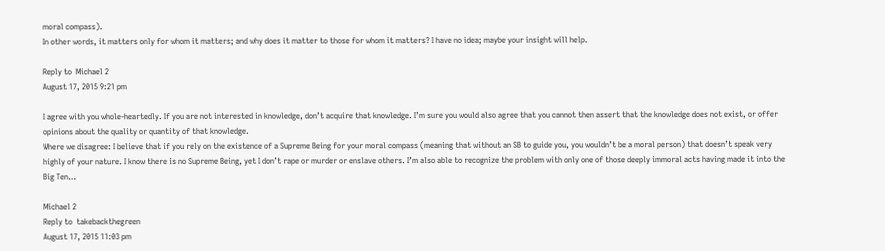moral compass).
In other words, it matters only for whom it matters; and why does it matter to those for whom it matters? I have no idea; maybe your insight will help.

Reply to  Michael 2
August 17, 2015 9:21 pm

I agree with you whole-heartedly. If you are not interested in knowledge, don’t acquire that knowledge. I’m sure you would also agree that you cannot then assert that the knowledge does not exist, or offer opinions about the quality or quantity of that knowledge.
Where we disagree: I believe that if you rely on the existence of a Supreme Being for your moral compass (meaning that without an SB to guide you, you wouldn’t be a moral person) that doesn’t speak very highly of your nature. I know there is no Supreme Being, yet I don’t rape or murder or enslave others. I’m also able to recognize the problem with only one of those deeply immoral acts having made it into the Big Ten…

Michael 2
Reply to  takebackthegreen
August 17, 2015 11:03 pm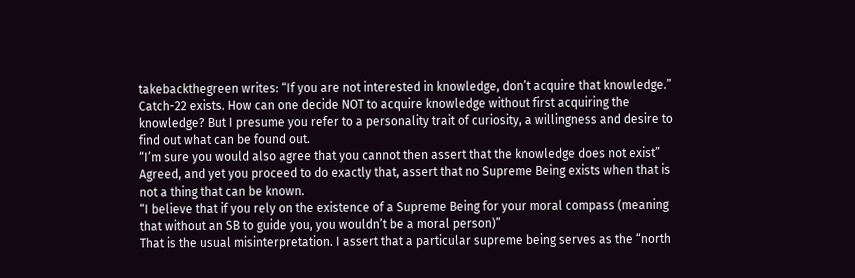takebackthegreen writes: “If you are not interested in knowledge, don’t acquire that knowledge.”
Catch-22 exists. How can one decide NOT to acquire knowledge without first acquiring the knowledge? But I presume you refer to a personality trait of curiosity, a willingness and desire to find out what can be found out.
“I’m sure you would also agree that you cannot then assert that the knowledge does not exist”
Agreed, and yet you proceed to do exactly that, assert that no Supreme Being exists when that is not a thing that can be known.
“I believe that if you rely on the existence of a Supreme Being for your moral compass (meaning that without an SB to guide you, you wouldn’t be a moral person)”
That is the usual misinterpretation. I assert that a particular supreme being serves as the “north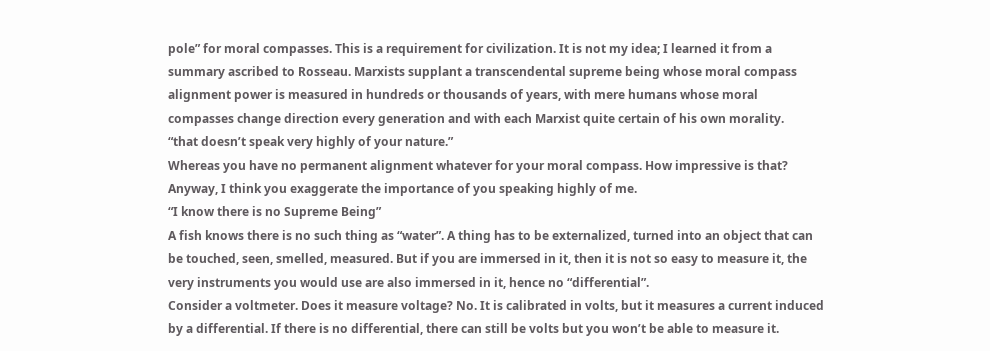pole” for moral compasses. This is a requirement for civilization. It is not my idea; I learned it from a summary ascribed to Rosseau. Marxists supplant a transcendental supreme being whose moral compass alignment power is measured in hundreds or thousands of years, with mere humans whose moral compasses change direction every generation and with each Marxist quite certain of his own morality.
“that doesn’t speak very highly of your nature.”
Whereas you have no permanent alignment whatever for your moral compass. How impressive is that? Anyway, I think you exaggerate the importance of you speaking highly of me.
“I know there is no Supreme Being”
A fish knows there is no such thing as “water”. A thing has to be externalized, turned into an object that can be touched, seen, smelled, measured. But if you are immersed in it, then it is not so easy to measure it, the very instruments you would use are also immersed in it, hence no “differential”.
Consider a voltmeter. Does it measure voltage? No. It is calibrated in volts, but it measures a current induced by a differential. If there is no differential, there can still be volts but you won’t be able to measure it.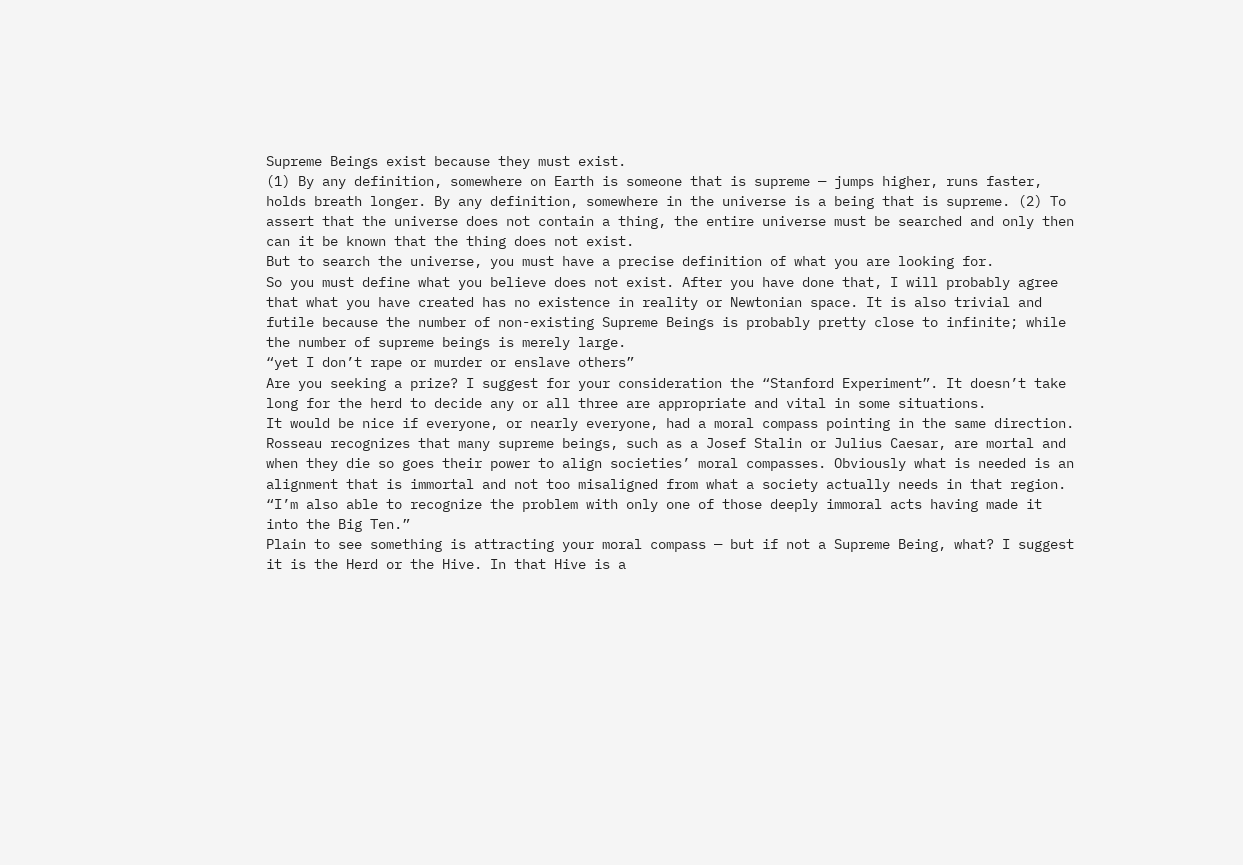Supreme Beings exist because they must exist.
(1) By any definition, somewhere on Earth is someone that is supreme — jumps higher, runs faster, holds breath longer. By any definition, somewhere in the universe is a being that is supreme. (2) To assert that the universe does not contain a thing, the entire universe must be searched and only then can it be known that the thing does not exist.
But to search the universe, you must have a precise definition of what you are looking for.
So you must define what you believe does not exist. After you have done that, I will probably agree that what you have created has no existence in reality or Newtonian space. It is also trivial and futile because the number of non-existing Supreme Beings is probably pretty close to infinite; while the number of supreme beings is merely large.
“yet I don’t rape or murder or enslave others”
Are you seeking a prize? I suggest for your consideration the “Stanford Experiment”. It doesn’t take long for the herd to decide any or all three are appropriate and vital in some situations.
It would be nice if everyone, or nearly everyone, had a moral compass pointing in the same direction.
Rosseau recognizes that many supreme beings, such as a Josef Stalin or Julius Caesar, are mortal and when they die so goes their power to align societies’ moral compasses. Obviously what is needed is an alignment that is immortal and not too misaligned from what a society actually needs in that region.
“I’m also able to recognize the problem with only one of those deeply immoral acts having made it into the Big Ten.”
Plain to see something is attracting your moral compass — but if not a Supreme Being, what? I suggest it is the Herd or the Hive. In that Hive is a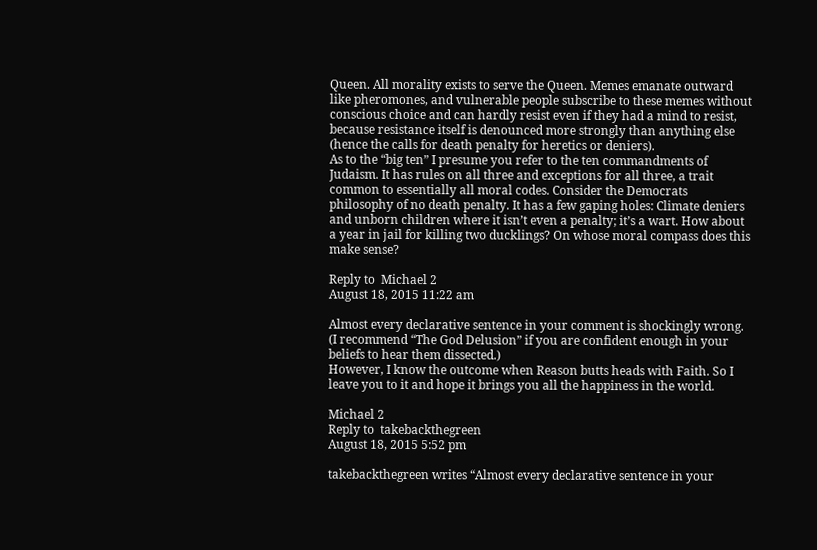Queen. All morality exists to serve the Queen. Memes emanate outward like pheromones, and vulnerable people subscribe to these memes without conscious choice and can hardly resist even if they had a mind to resist, because resistance itself is denounced more strongly than anything else (hence the calls for death penalty for heretics or deniers).
As to the “big ten” I presume you refer to the ten commandments of Judaism. It has rules on all three and exceptions for all three, a trait common to essentially all moral codes. Consider the Democrats philosophy of no death penalty. It has a few gaping holes: Climate deniers and unborn children where it isn’t even a penalty; it’s a wart. How about a year in jail for killing two ducklings? On whose moral compass does this make sense?

Reply to  Michael 2
August 18, 2015 11:22 am

Almost every declarative sentence in your comment is shockingly wrong. (I recommend “The God Delusion” if you are confident enough in your beliefs to hear them dissected.)
However, I know the outcome when Reason butts heads with Faith. So I leave you to it and hope it brings you all the happiness in the world.

Michael 2
Reply to  takebackthegreen
August 18, 2015 5:52 pm

takebackthegreen writes “Almost every declarative sentence in your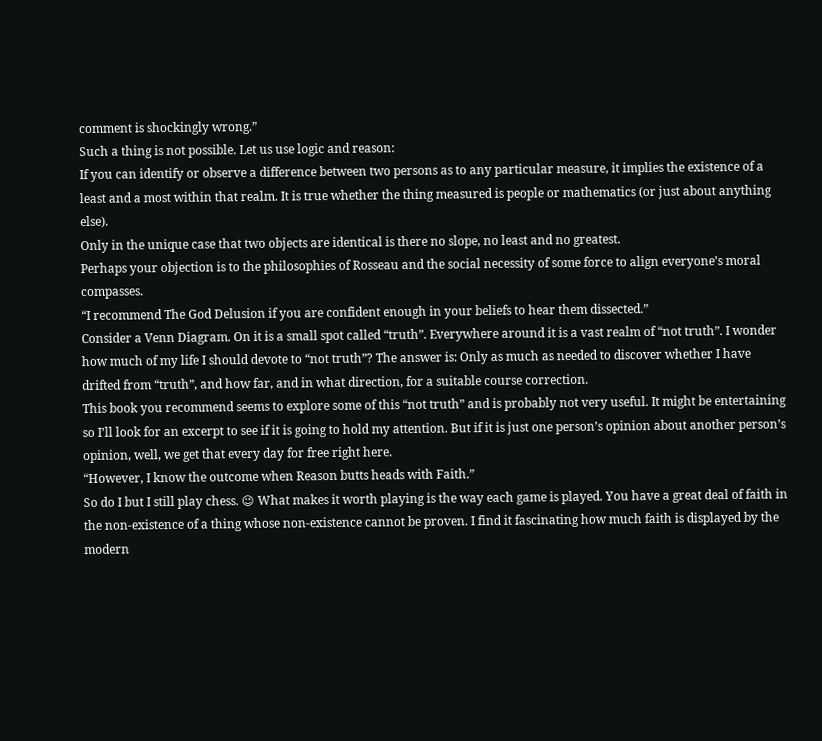comment is shockingly wrong.”
Such a thing is not possible. Let us use logic and reason:
If you can identify or observe a difference between two persons as to any particular measure, it implies the existence of a least and a most within that realm. It is true whether the thing measured is people or mathematics (or just about anything else).
Only in the unique case that two objects are identical is there no slope, no least and no greatest.
Perhaps your objection is to the philosophies of Rosseau and the social necessity of some force to align everyone’s moral compasses.
“I recommend The God Delusion if you are confident enough in your beliefs to hear them dissected.”
Consider a Venn Diagram. On it is a small spot called “truth”. Everywhere around it is a vast realm of “not truth”. I wonder how much of my life I should devote to “not truth”? The answer is: Only as much as needed to discover whether I have drifted from “truth”, and how far, and in what direction, for a suitable course correction.
This book you recommend seems to explore some of this “not truth” and is probably not very useful. It might be entertaining so I’ll look for an excerpt to see if it is going to hold my attention. But if it is just one person’s opinion about another person’s opinion, well, we get that every day for free right here.
“However, I know the outcome when Reason butts heads with Faith.”
So do I but I still play chess. 😉 What makes it worth playing is the way each game is played. You have a great deal of faith in the non-existence of a thing whose non-existence cannot be proven. I find it fascinating how much faith is displayed by the modern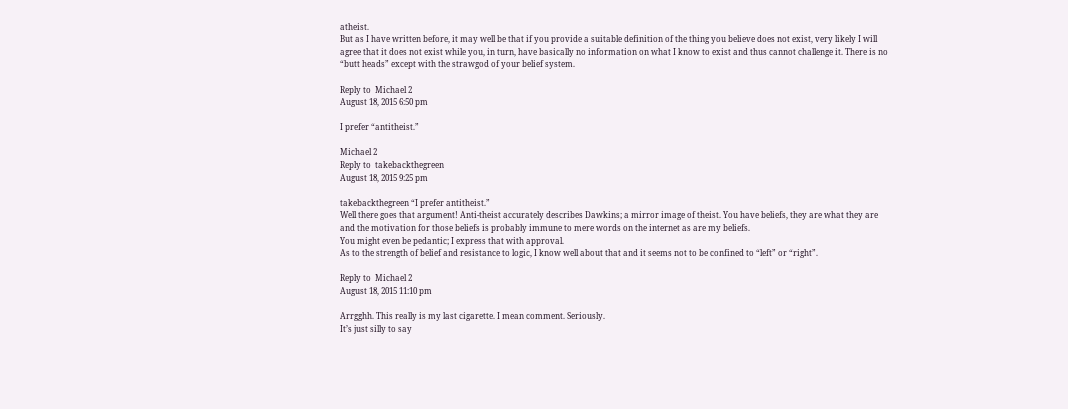atheist.
But as I have written before, it may well be that if you provide a suitable definition of the thing you believe does not exist, very likely I will agree that it does not exist while you, in turn, have basically no information on what I know to exist and thus cannot challenge it. There is no “butt heads” except with the strawgod of your belief system.

Reply to  Michael 2
August 18, 2015 6:50 pm

I prefer “antitheist.”

Michael 2
Reply to  takebackthegreen
August 18, 2015 9:25 pm

takebackthegreen “I prefer antitheist.”
Well there goes that argument! Anti-theist accurately describes Dawkins; a mirror image of theist. You have beliefs, they are what they are and the motivation for those beliefs is probably immune to mere words on the internet as are my beliefs.
You might even be pedantic; I express that with approval.
As to the strength of belief and resistance to logic, I know well about that and it seems not to be confined to “left” or “right”.

Reply to  Michael 2
August 18, 2015 11:10 pm

Arrgghh. This really is my last cigarette. I mean comment. Seriously.
It’s just silly to say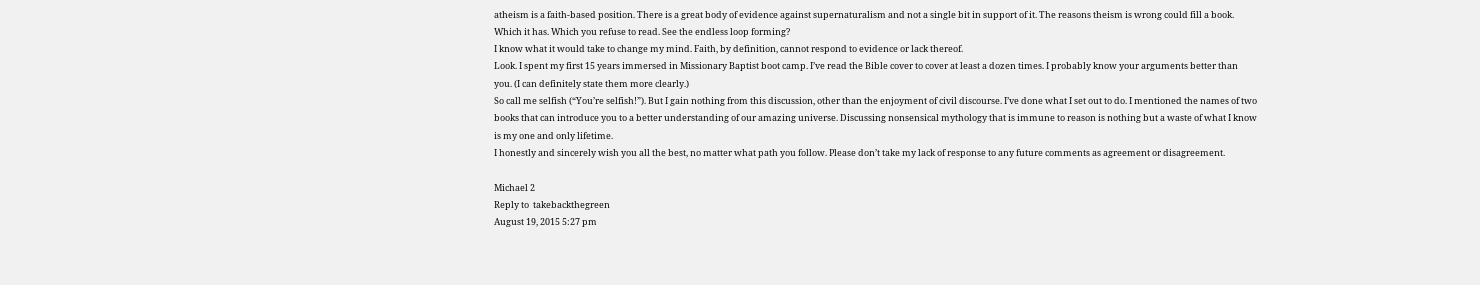atheism is a faith-based position. There is a great body of evidence against supernaturalism and not a single bit in support of it. The reasons theism is wrong could fill a book. Which it has. Which you refuse to read. See the endless loop forming?
I know what it would take to change my mind. Faith, by definition, cannot respond to evidence or lack thereof.
Look. I spent my first 15 years immersed in Missionary Baptist boot camp. I’ve read the Bible cover to cover at least a dozen times. I probably know your arguments better than you. (I can definitely state them more clearly.)
So call me selfish (“You’re selfish!”). But I gain nothing from this discussion, other than the enjoyment of civil discourse. I’ve done what I set out to do. I mentioned the names of two books that can introduce you to a better understanding of our amazing universe. Discussing nonsensical mythology that is immune to reason is nothing but a waste of what I know is my one and only lifetime.
I honestly and sincerely wish you all the best, no matter what path you follow. Please don’t take my lack of response to any future comments as agreement or disagreement.

Michael 2
Reply to  takebackthegreen
August 19, 2015 5:27 pm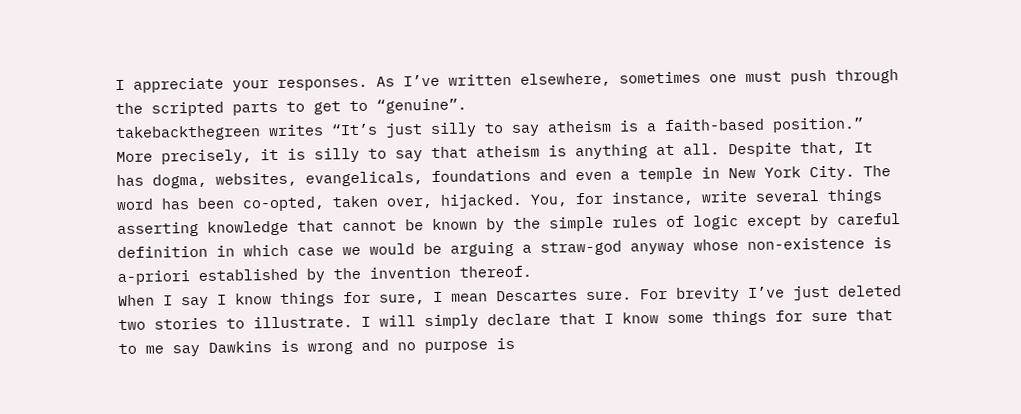I appreciate your responses. As I’ve written elsewhere, sometimes one must push through the scripted parts to get to “genuine”.
takebackthegreen writes “It’s just silly to say atheism is a faith-based position.”
More precisely, it is silly to say that atheism is anything at all. Despite that, It has dogma, websites, evangelicals, foundations and even a temple in New York City. The word has been co-opted, taken over, hijacked. You, for instance, write several things asserting knowledge that cannot be known by the simple rules of logic except by careful definition in which case we would be arguing a straw-god anyway whose non-existence is a-priori established by the invention thereof.
When I say I know things for sure, I mean Descartes sure. For brevity I’ve just deleted two stories to illustrate. I will simply declare that I know some things for sure that to me say Dawkins is wrong and no purpose is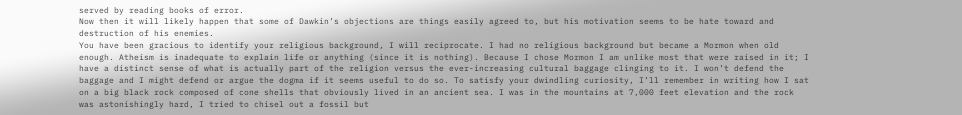served by reading books of error.
Now then it will likely happen that some of Dawkin’s objections are things easily agreed to, but his motivation seems to be hate toward and destruction of his enemies.
You have been gracious to identify your religious background, I will reciprocate. I had no religious background but became a Mormon when old enough. Atheism is inadequate to explain life or anything (since it is nothing). Because I chose Mormon I am unlike most that were raised in it; I have a distinct sense of what is actually part of the religion versus the ever-increasing cultural baggage clinging to it. I won’t defend the baggage and I might defend or argue the dogma if it seems useful to do so. To satisfy your dwindling curiosity, I’ll remember in writing how I sat on a big black rock composed of cone shells that obviously lived in an ancient sea. I was in the mountains at 7,000 feet elevation and the rock was astonishingly hard, I tried to chisel out a fossil but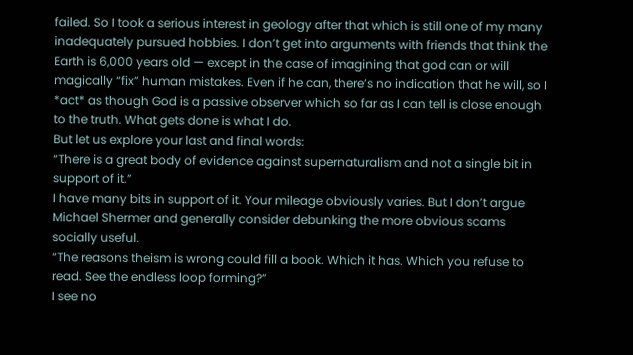failed. So I took a serious interest in geology after that which is still one of my many inadequately pursued hobbies. I don’t get into arguments with friends that think the Earth is 6,000 years old — except in the case of imagining that god can or will magically “fix” human mistakes. Even if he can, there’s no indication that he will, so I *act* as though God is a passive observer which so far as I can tell is close enough to the truth. What gets done is what I do.
But let us explore your last and final words:
“There is a great body of evidence against supernaturalism and not a single bit in support of it.”
I have many bits in support of it. Your mileage obviously varies. But I don’t argue Michael Shermer and generally consider debunking the more obvious scams socially useful.
“The reasons theism is wrong could fill a book. Which it has. Which you refuse to read. See the endless loop forming?”
I see no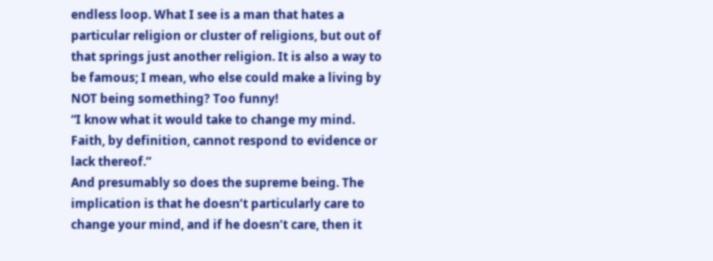endless loop. What I see is a man that hates a particular religion or cluster of religions, but out of that springs just another religion. It is also a way to be famous; I mean, who else could make a living by NOT being something? Too funny!
“I know what it would take to change my mind. Faith, by definition, cannot respond to evidence or lack thereof.”
And presumably so does the supreme being. The implication is that he doesn’t particularly care to change your mind, and if he doesn’t care, then it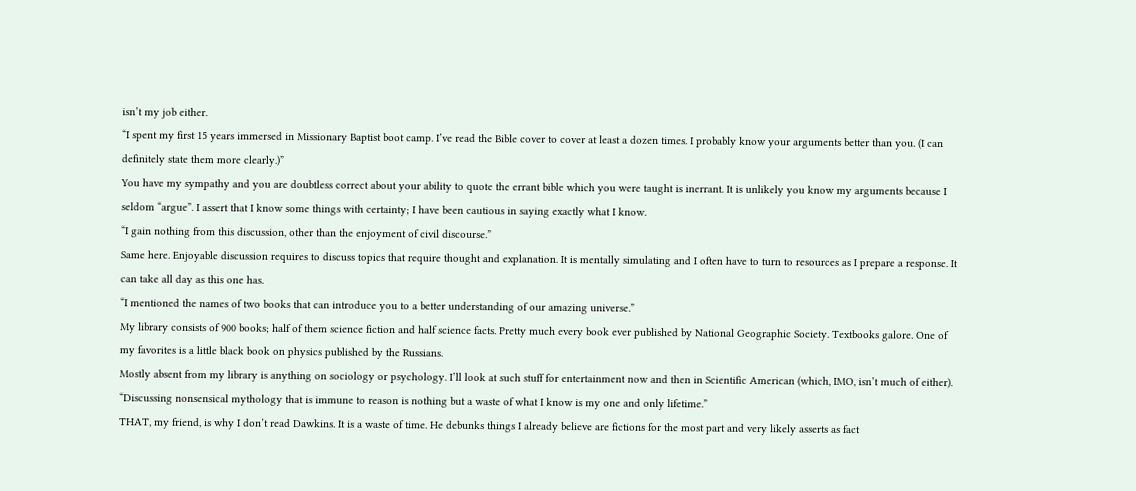isn’t my job either.
“I spent my first 15 years immersed in Missionary Baptist boot camp. I’ve read the Bible cover to cover at least a dozen times. I probably know your arguments better than you. (I can definitely state them more clearly.)”
You have my sympathy and you are doubtless correct about your ability to quote the errant bible which you were taught is inerrant. It is unlikely you know my arguments because I seldom “argue”. I assert that I know some things with certainty; I have been cautious in saying exactly what I know.
“I gain nothing from this discussion, other than the enjoyment of civil discourse.”
Same here. Enjoyable discussion requires to discuss topics that require thought and explanation. It is mentally simulating and I often have to turn to resources as I prepare a response. It can take all day as this one has.
“I mentioned the names of two books that can introduce you to a better understanding of our amazing universe.”
My library consists of 900 books; half of them science fiction and half science facts. Pretty much every book ever published by National Geographic Society. Textbooks galore. One of my favorites is a little black book on physics published by the Russians.
Mostly absent from my library is anything on sociology or psychology. I’ll look at such stuff for entertainment now and then in Scientific American (which, IMO, isn’t much of either).
“Discussing nonsensical mythology that is immune to reason is nothing but a waste of what I know is my one and only lifetime.”
THAT, my friend, is why I don’t read Dawkins. It is a waste of time. He debunks things I already believe are fictions for the most part and very likely asserts as fact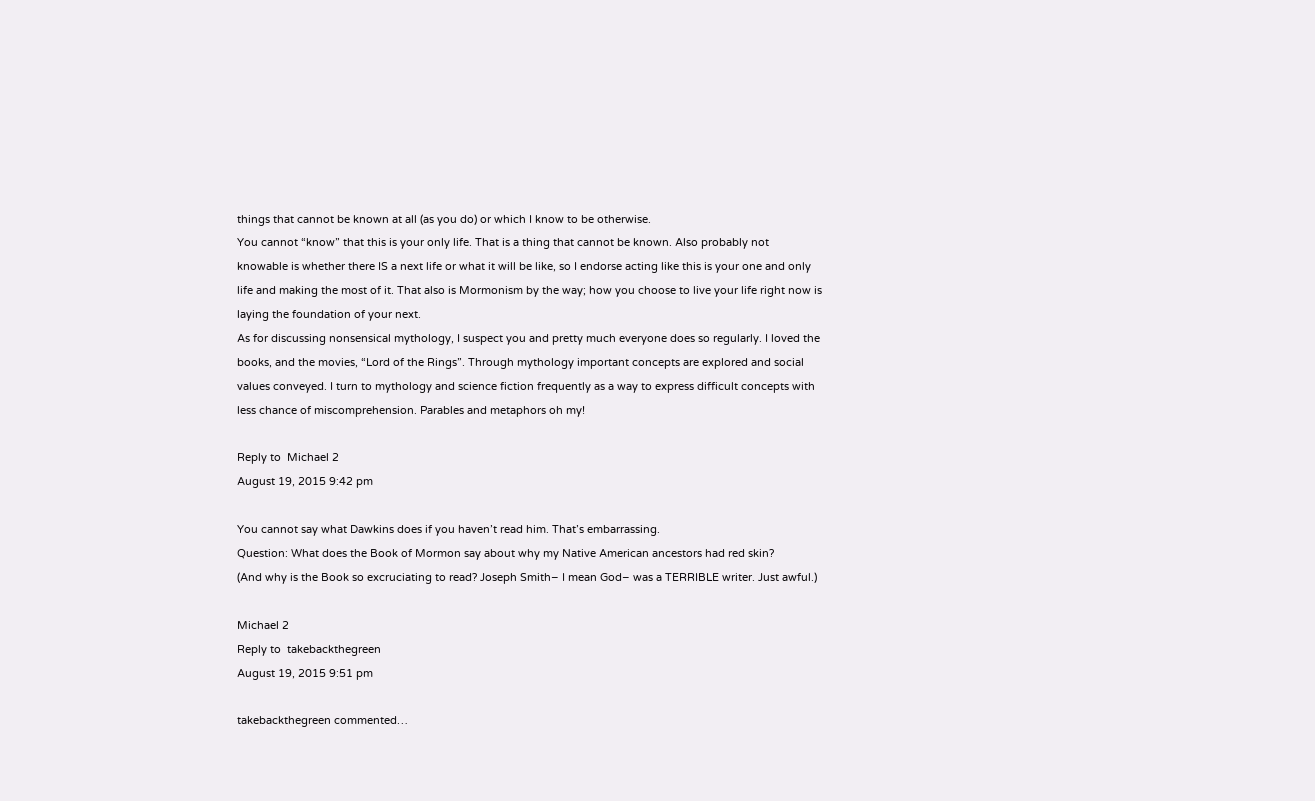things that cannot be known at all (as you do) or which I know to be otherwise.
You cannot “know” that this is your only life. That is a thing that cannot be known. Also probably not knowable is whether there IS a next life or what it will be like, so I endorse acting like this is your one and only life and making the most of it. That also is Mormonism by the way; how you choose to live your life right now is laying the foundation of your next.
As for discussing nonsensical mythology, I suspect you and pretty much everyone does so regularly. I loved the books, and the movies, “Lord of the Rings”. Through mythology important concepts are explored and social values conveyed. I turn to mythology and science fiction frequently as a way to express difficult concepts with less chance of miscomprehension. Parables and metaphors oh my!

Reply to  Michael 2
August 19, 2015 9:42 pm

You cannot say what Dawkins does if you haven’t read him. That’s embarrassing.
Question: What does the Book of Mormon say about why my Native American ancestors had red skin?
(And why is the Book so excruciating to read? Joseph Smith– I mean God– was a TERRIBLE writer. Just awful.)

Michael 2
Reply to  takebackthegreen
August 19, 2015 9:51 pm

takebackthegreen commented…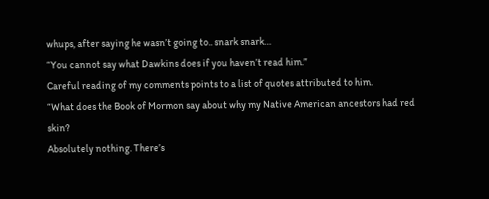whups, after saying he wasn’t going to.. snark snark…
“You cannot say what Dawkins does if you haven’t read him.”
Careful reading of my comments points to a list of quotes attributed to him.
“What does the Book of Mormon say about why my Native American ancestors had red skin?
Absolutely nothing. There’s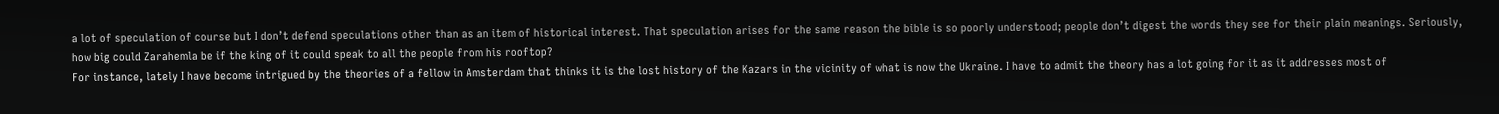a lot of speculation of course but I don’t defend speculations other than as an item of historical interest. That speculation arises for the same reason the bible is so poorly understood; people don’t digest the words they see for their plain meanings. Seriously, how big could Zarahemla be if the king of it could speak to all the people from his rooftop?
For instance, lately I have become intrigued by the theories of a fellow in Amsterdam that thinks it is the lost history of the Kazars in the vicinity of what is now the Ukraine. I have to admit the theory has a lot going for it as it addresses most of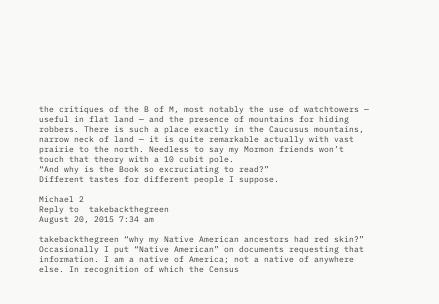the critiques of the B of M, most notably the use of watchtowers — useful in flat land — and the presence of mountains for hiding robbers. There is such a place exactly in the Caucusus mountains, narrow neck of land — it is quite remarkable actually with vast prairie to the north. Needless to say my Mormon friends won’t touch that theory with a 10 cubit pole.
“And why is the Book so excruciating to read?”
Different tastes for different people I suppose.

Michael 2
Reply to  takebackthegreen
August 20, 2015 7:34 am

takebackthegreen “why my Native American ancestors had red skin?”
Occasionally I put “Native American” on documents requesting that information. I am a native of America; not a native of anywhere else. In recognition of which the Census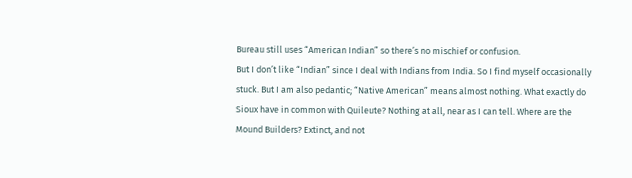Bureau still uses “American Indian” so there’s no mischief or confusion.
But I don’t like “Indian” since I deal with Indians from India. So I find myself occasionally stuck. But I am also pedantic; “Native American” means almost nothing. What exactly do Sioux have in common with Quileute? Nothing at all, near as I can tell. Where are the Mound Builders? Extinct, and not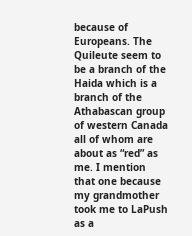because of Europeans. The Quileute seem to be a branch of the Haida which is a branch of the Athabascan group of western Canada all of whom are about as “red” as me. I mention that one because my grandmother took me to LaPush as a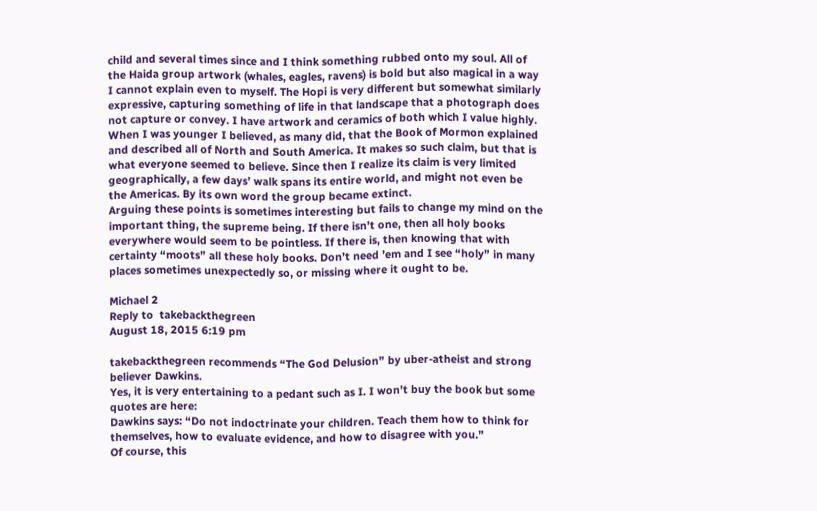child and several times since and I think something rubbed onto my soul. All of the Haida group artwork (whales, eagles, ravens) is bold but also magical in a way I cannot explain even to myself. The Hopi is very different but somewhat similarly expressive, capturing something of life in that landscape that a photograph does not capture or convey. I have artwork and ceramics of both which I value highly.
When I was younger I believed, as many did, that the Book of Mormon explained and described all of North and South America. It makes so such claim, but that is what everyone seemed to believe. Since then I realize its claim is very limited geographically, a few days’ walk spans its entire world, and might not even be the Americas. By its own word the group became extinct.
Arguing these points is sometimes interesting but fails to change my mind on the important thing, the supreme being. If there isn’t one, then all holy books everywhere would seem to be pointless. If there is, then knowing that with certainty “moots” all these holy books. Don’t need ’em and I see “holy” in many places sometimes unexpectedly so, or missing where it ought to be.

Michael 2
Reply to  takebackthegreen
August 18, 2015 6:19 pm

takebackthegreen recommends “The God Delusion” by uber-atheist and strong believer Dawkins.
Yes, it is very entertaining to a pedant such as I. I won’t buy the book but some quotes are here:
Dawkins says: “Do not indoctrinate your children. Teach them how to think for themselves, how to evaluate evidence, and how to disagree with you.”
Of course, this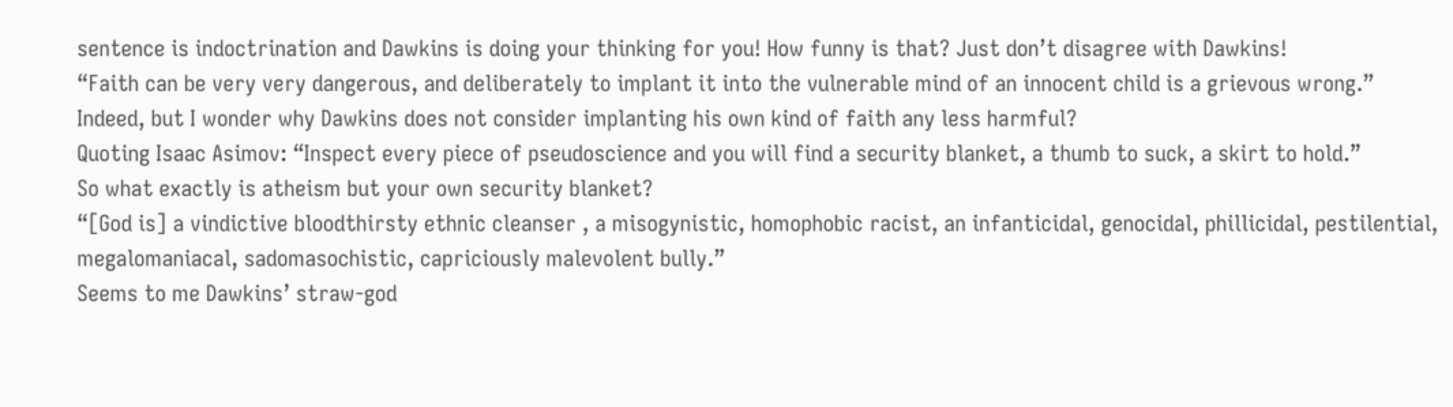sentence is indoctrination and Dawkins is doing your thinking for you! How funny is that? Just don’t disagree with Dawkins!
“Faith can be very very dangerous, and deliberately to implant it into the vulnerable mind of an innocent child is a grievous wrong.”
Indeed, but I wonder why Dawkins does not consider implanting his own kind of faith any less harmful?
Quoting Isaac Asimov: “Inspect every piece of pseudoscience and you will find a security blanket, a thumb to suck, a skirt to hold.”
So what exactly is atheism but your own security blanket?
“[God is] a vindictive bloodthirsty ethnic cleanser , a misogynistic, homophobic racist, an infanticidal, genocidal, phillicidal, pestilential, megalomaniacal, sadomasochistic, capriciously malevolent bully.”
Seems to me Dawkins’ straw-god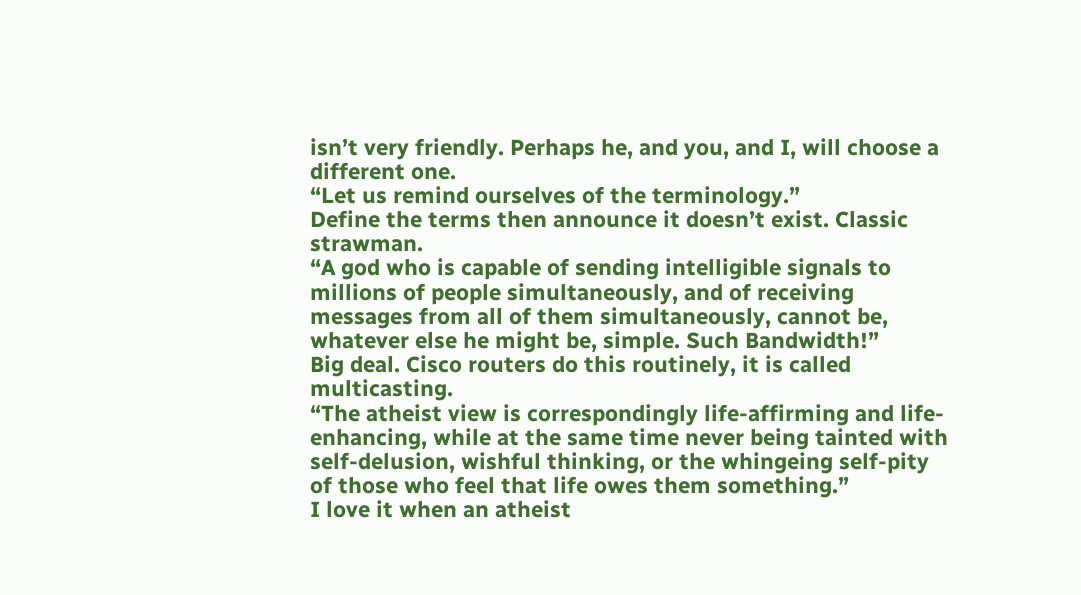isn’t very friendly. Perhaps he, and you, and I, will choose a different one.
“Let us remind ourselves of the terminology.”
Define the terms then announce it doesn’t exist. Classic strawman.
“A god who is capable of sending intelligible signals to millions of people simultaneously, and of receiving messages from all of them simultaneously, cannot be, whatever else he might be, simple. Such Bandwidth!”
Big deal. Cisco routers do this routinely, it is called multicasting.
“The atheist view is correspondingly life-affirming and life-enhancing, while at the same time never being tainted with self-delusion, wishful thinking, or the whingeing self-pity of those who feel that life owes them something.”
I love it when an atheist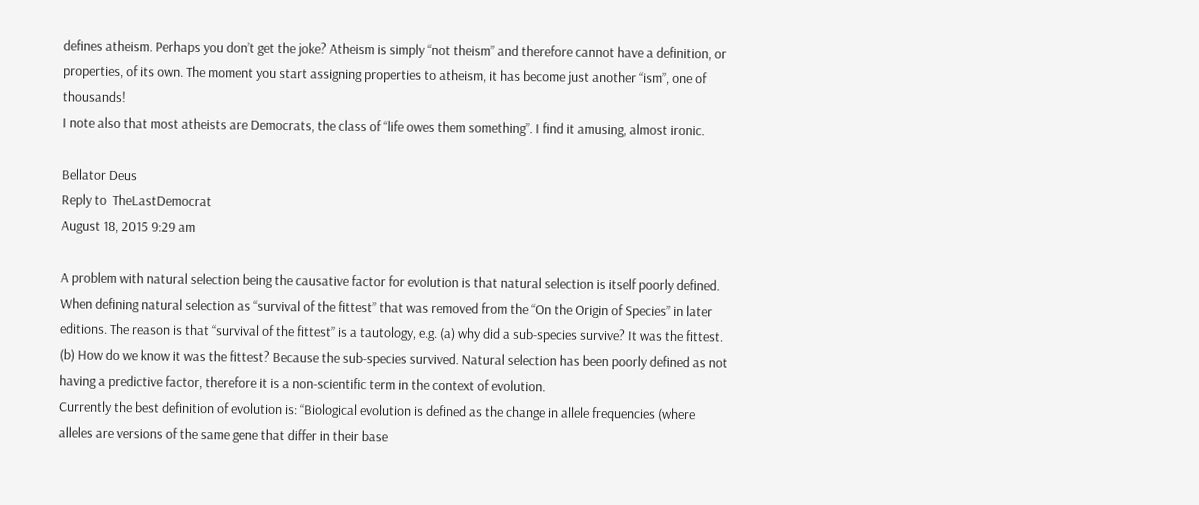defines atheism. Perhaps you don’t get the joke? Atheism is simply “not theism” and therefore cannot have a definition, or properties, of its own. The moment you start assigning properties to atheism, it has become just another “ism”, one of thousands!
I note also that most atheists are Democrats, the class of “life owes them something”. I find it amusing, almost ironic.

Bellator Deus
Reply to  TheLastDemocrat
August 18, 2015 9:29 am

A problem with natural selection being the causative factor for evolution is that natural selection is itself poorly defined. When defining natural selection as “survival of the fittest” that was removed from the “On the Origin of Species” in later editions. The reason is that “survival of the fittest” is a tautology, e.g. (a) why did a sub-species survive? It was the fittest. (b) How do we know it was the fittest? Because the sub-species survived. Natural selection has been poorly defined as not having a predictive factor, therefore it is a non-scientific term in the context of evolution.
Currently the best definition of evolution is: “Biological evolution is defined as the change in allele frequencies (where alleles are versions of the same gene that differ in their base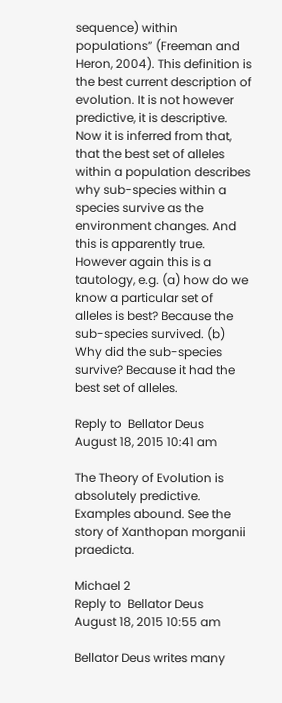sequence) within populations” (Freeman and Heron, 2004). This definition is the best current description of evolution. It is not however predictive, it is descriptive. Now it is inferred from that, that the best set of alleles within a population describes why sub-species within a species survive as the environment changes. And this is apparently true. However again this is a tautology, e.g. (a) how do we know a particular set of alleles is best? Because the sub-species survived. (b) Why did the sub-species survive? Because it had the best set of alleles.

Reply to  Bellator Deus
August 18, 2015 10:41 am

The Theory of Evolution is absolutely predictive. Examples abound. See the story of Xanthopan morganii praedicta.

Michael 2
Reply to  Bellator Deus
August 18, 2015 10:55 am

Bellator Deus writes many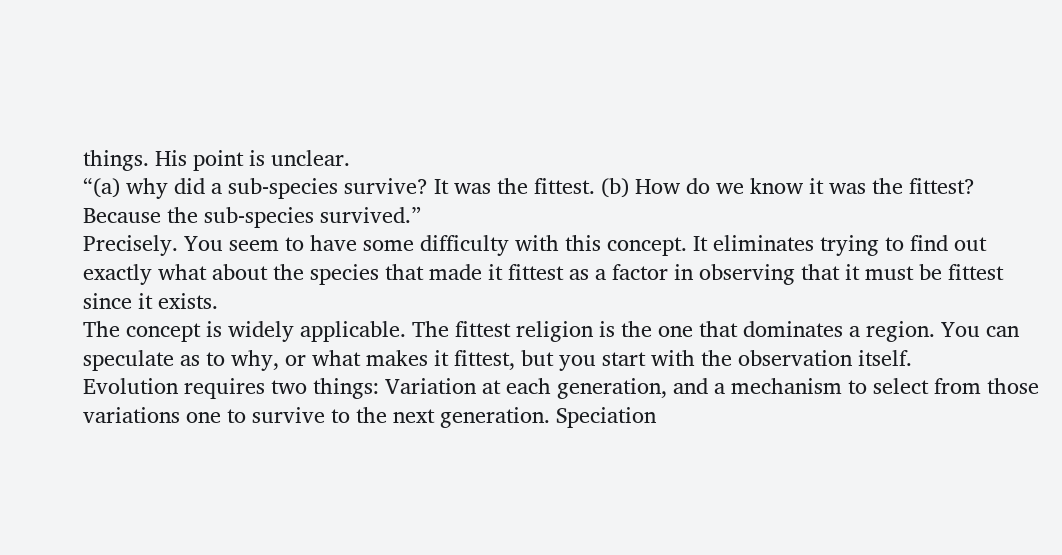things. His point is unclear.
“(a) why did a sub-species survive? It was the fittest. (b) How do we know it was the fittest? Because the sub-species survived.”
Precisely. You seem to have some difficulty with this concept. It eliminates trying to find out exactly what about the species that made it fittest as a factor in observing that it must be fittest since it exists.
The concept is widely applicable. The fittest religion is the one that dominates a region. You can speculate as to why, or what makes it fittest, but you start with the observation itself.
Evolution requires two things: Variation at each generation, and a mechanism to select from those variations one to survive to the next generation. Speciation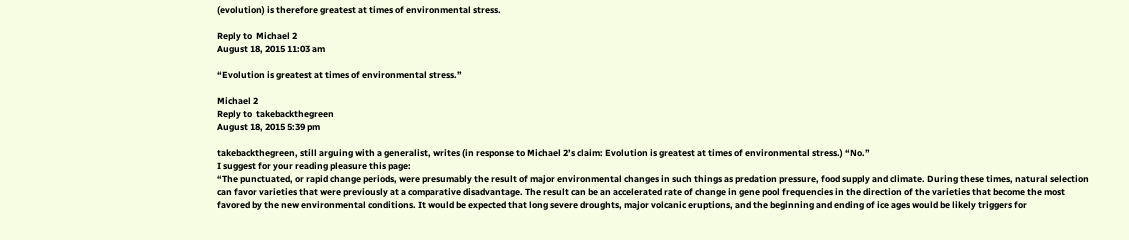(evolution) is therefore greatest at times of environmental stress.

Reply to  Michael 2
August 18, 2015 11:03 am

“Evolution is greatest at times of environmental stress.”

Michael 2
Reply to  takebackthegreen
August 18, 2015 5:39 pm

takebackthegreen, still arguing with a generalist, writes (in response to Michael 2’s claim: Evolution is greatest at times of environmental stress.) “No.”
I suggest for your reading pleasure this page:
“The punctuated, or rapid change periods, were presumably the result of major environmental changes in such things as predation pressure, food supply and climate. During these times, natural selection can favor varieties that were previously at a comparative disadvantage. The result can be an accelerated rate of change in gene pool frequencies in the direction of the varieties that become the most favored by the new environmental conditions. It would be expected that long severe droughts, major volcanic eruptions, and the beginning and ending of ice ages would be likely triggers for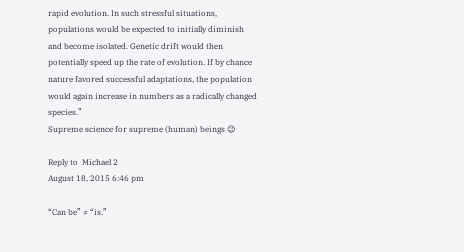rapid evolution. In such stressful situations, populations would be expected to initially diminish and become isolated. Genetic drift would then potentially speed up the rate of evolution. If by chance nature favored successful adaptations, the population would again increase in numbers as a radically changed species.”
Supreme science for supreme (human) beings 😉

Reply to  Michael 2
August 18, 2015 6:46 pm

“Can be” ≠ “is.”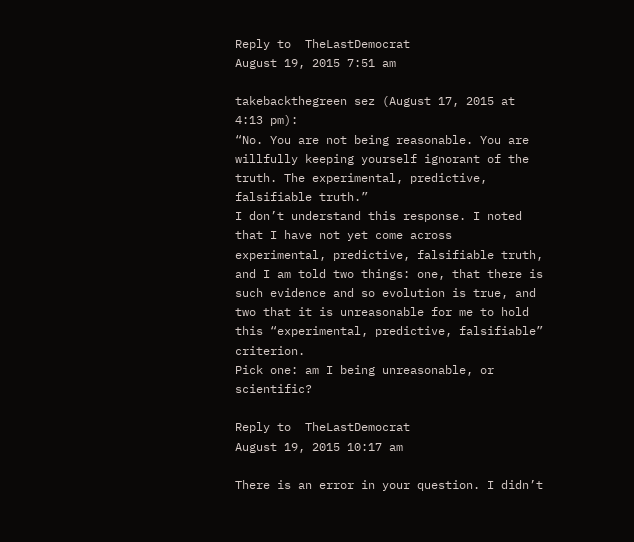Reply to  TheLastDemocrat
August 19, 2015 7:51 am

takebackthegreen sez (August 17, 2015 at 4:13 pm):
“No. You are not being reasonable. You are willfully keeping yourself ignorant of the truth. The experimental, predictive, falsifiable truth.”
I don’t understand this response. I noted that I have not yet come across experimental, predictive, falsifiable truth, and I am told two things: one, that there is such evidence and so evolution is true, and two that it is unreasonable for me to hold this “experimental, predictive, falsifiable” criterion.
Pick one: am I being unreasonable, or scientific?

Reply to  TheLastDemocrat
August 19, 2015 10:17 am

There is an error in your question. I didn’t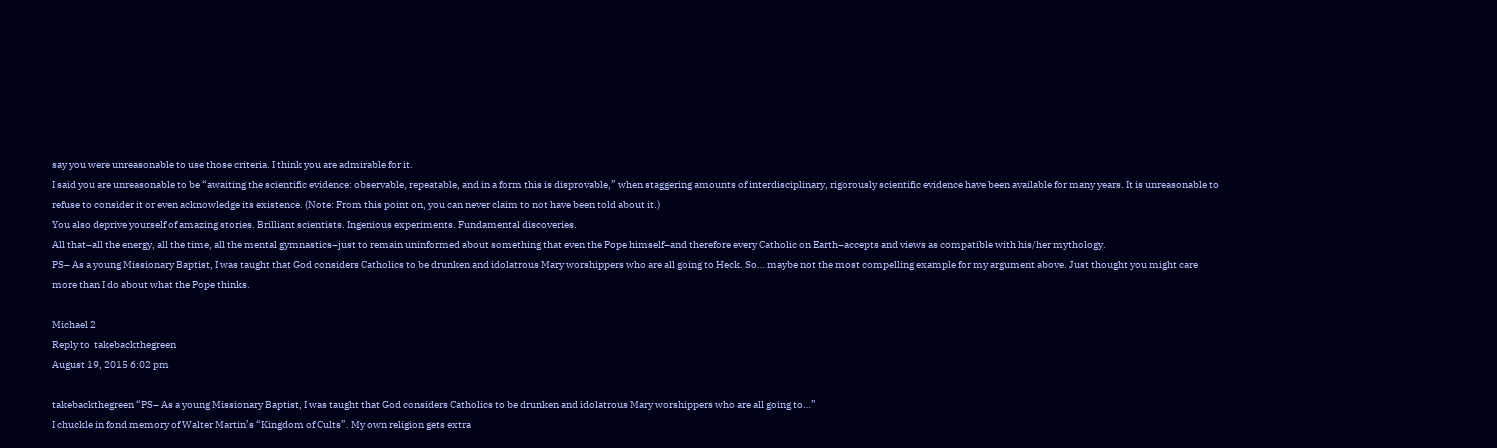say you were unreasonable to use those criteria. I think you are admirable for it.
I said you are unreasonable to be “awaiting the scientific evidence: observable, repeatable, and in a form this is disprovable,” when staggering amounts of interdisciplinary, rigorously scientific evidence have been available for many years. It is unreasonable to refuse to consider it or even acknowledge its existence. (Note: From this point on, you can never claim to not have been told about it.)
You also deprive yourself of amazing stories. Brilliant scientists. Ingenious experiments. Fundamental discoveries.
All that–all the energy, all the time, all the mental gymnastics–just to remain uninformed about something that even the Pope himself–and therefore every Catholic on Earth–accepts and views as compatible with his/her mythology.
PS– As a young Missionary Baptist, I was taught that God considers Catholics to be drunken and idolatrous Mary worshippers who are all going to Heck. So… maybe not the most compelling example for my argument above. Just thought you might care more than I do about what the Pope thinks.

Michael 2
Reply to  takebackthegreen
August 19, 2015 6:02 pm

takebackthegreen “PS– As a young Missionary Baptist, I was taught that God considers Catholics to be drunken and idolatrous Mary worshippers who are all going to…”
I chuckle in fond memory of Walter Martin’s “Kingdom of Cults”. My own religion gets extra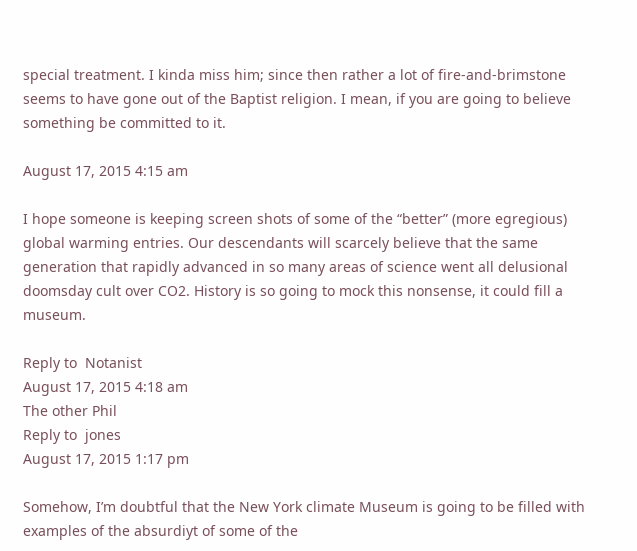special treatment. I kinda miss him; since then rather a lot of fire-and-brimstone seems to have gone out of the Baptist religion. I mean, if you are going to believe something be committed to it.

August 17, 2015 4:15 am

I hope someone is keeping screen shots of some of the “better” (more egregious) global warming entries. Our descendants will scarcely believe that the same generation that rapidly advanced in so many areas of science went all delusional doomsday cult over CO2. History is so going to mock this nonsense, it could fill a museum.

Reply to  Notanist
August 17, 2015 4:18 am
The other Phil
Reply to  jones
August 17, 2015 1:17 pm

Somehow, I’m doubtful that the New York climate Museum is going to be filled with examples of the absurdiyt of some of the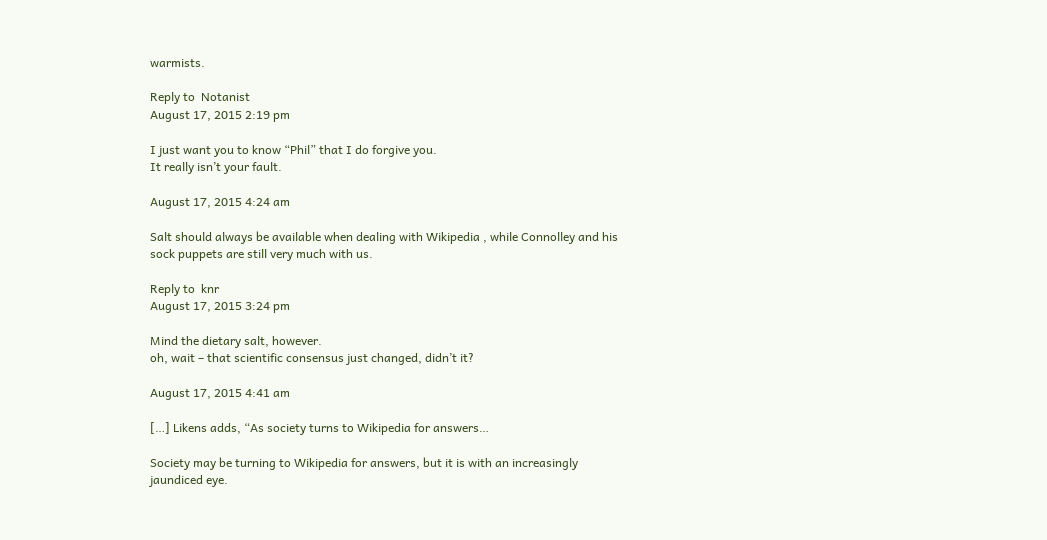warmists.

Reply to  Notanist
August 17, 2015 2:19 pm

I just want you to know “Phil” that I do forgive you.
It really isn’t your fault.

August 17, 2015 4:24 am

Salt should always be available when dealing with Wikipedia , while Connolley and his sock puppets are still very much with us.

Reply to  knr
August 17, 2015 3:24 pm

Mind the dietary salt, however.
oh, wait – that scientific consensus just changed, didn’t it?

August 17, 2015 4:41 am

[…] Likens adds, “As society turns to Wikipedia for answers…

Society may be turning to Wikipedia for answers, but it is with an increasingly jaundiced eye.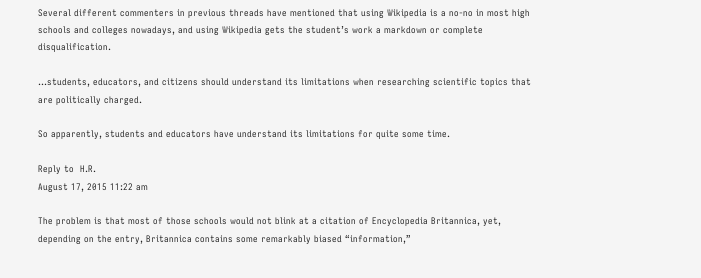Several different commenters in previous threads have mentioned that using Wikipedia is a no-no in most high schools and colleges nowadays, and using Wikipedia gets the student’s work a markdown or complete disqualification.

…students, educators, and citizens should understand its limitations when researching scientific topics that are politically charged.

So apparently, students and educators have understand its limitations for quite some time.

Reply to  H.R.
August 17, 2015 11:22 am

The problem is that most of those schools would not blink at a citation of Encyclopedia Britannica, yet, depending on the entry, Britannica contains some remarkably biased “information,”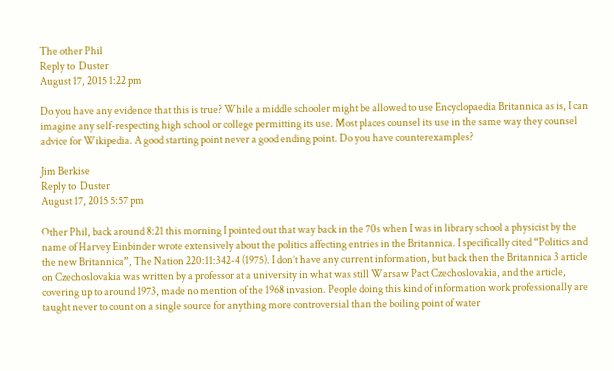The other Phil
Reply to  Duster
August 17, 2015 1:22 pm

Do you have any evidence that this is true? While a middle schooler might be allowed to use Encyclopaedia Britannica as is, I can imagine any self-respecting high school or college permitting its use. Most places counsel its use in the same way they counsel advice for Wikipedia. A good starting point never a good ending point. Do you have counterexamples?

Jim Berkise
Reply to  Duster
August 17, 2015 5:57 pm

Other Phil, back around 8:21 this morning I pointed out that way back in the 70s when I was in library school a physicist by the name of Harvey Einbinder wrote extensively about the politics affecting entries in the Britannica. I specifically cited “Politics and the new Britannica”, The Nation 220:11:342-4 (1975). I don’t have any current information, but back then the Britannica 3 article on Czechoslovakia was written by a professor at a university in what was still Warsaw Pact Czechoslovakia, and the article, covering up to around 1973, made no mention of the 1968 invasion. People doing this kind of information work professionally are taught never to count on a single source for anything more controversial than the boiling point of water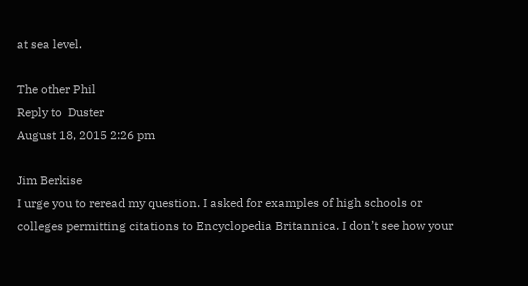at sea level.

The other Phil
Reply to  Duster
August 18, 2015 2:26 pm

Jim Berkise
I urge you to reread my question. I asked for examples of high schools or colleges permitting citations to Encyclopedia Britannica. I don’t see how your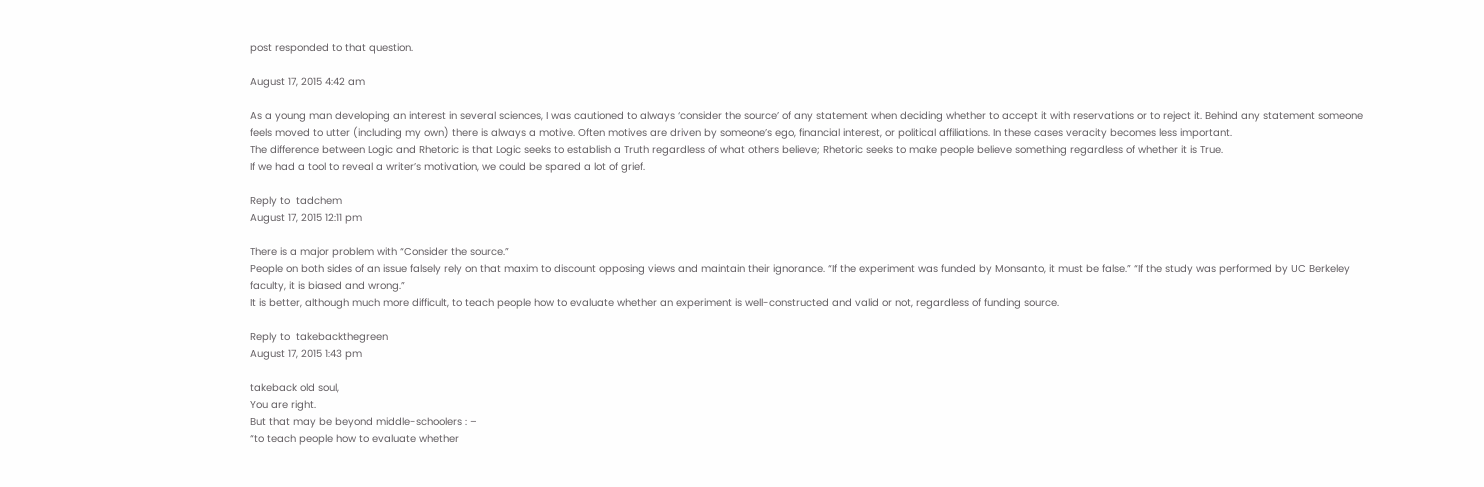post responded to that question.

August 17, 2015 4:42 am

As a young man developing an interest in several sciences, I was cautioned to always ‘consider the source’ of any statement when deciding whether to accept it with reservations or to reject it. Behind any statement someone feels moved to utter (including my own) there is always a motive. Often motives are driven by someone’s ego, financial interest, or political affiliations. In these cases veracity becomes less important.
The difference between Logic and Rhetoric is that Logic seeks to establish a Truth regardless of what others believe; Rhetoric seeks to make people believe something regardless of whether it is True.
If we had a tool to reveal a writer’s motivation, we could be spared a lot of grief.

Reply to  tadchem
August 17, 2015 12:11 pm

There is a major problem with “Consider the source.”
People on both sides of an issue falsely rely on that maxim to discount opposing views and maintain their ignorance. “If the experiment was funded by Monsanto, it must be false.” “If the study was performed by UC Berkeley faculty, it is biased and wrong.”
It is better, although much more difficult, to teach people how to evaluate whether an experiment is well-constructed and valid or not, regardless of funding source.

Reply to  takebackthegreen
August 17, 2015 1:43 pm

takeback old soul,
You are right.
But that may be beyond middle-schoolers : –
“to teach people how to evaluate whether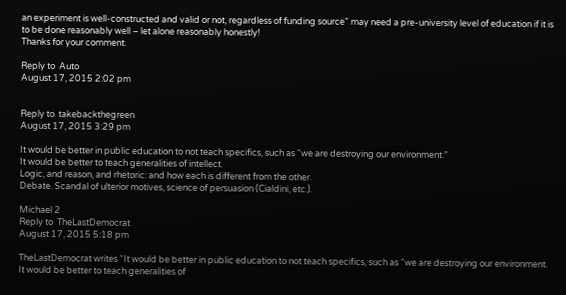an experiment is well-constructed and valid or not, regardless of funding source” may need a pre-university level of education if it is to be done reasonably well – let alone reasonably honestly!
Thanks for your comment.

Reply to  Auto
August 17, 2015 2:02 pm


Reply to  takebackthegreen
August 17, 2015 3:29 pm

It would be better in public education to not teach specifics, such as “we are destroying our environment.”
It would be better to teach generalities of intellect.
Logic, and reason, and rhetoric: and how each is different from the other.
Debate. Scandal of ulterior motives, science of persuasion (Cialdini, etc.).

Michael 2
Reply to  TheLastDemocrat
August 17, 2015 5:18 pm

TheLastDemocrat writes “It would be better in public education to not teach specifics, such as “we are destroying our environment. It would be better to teach generalities of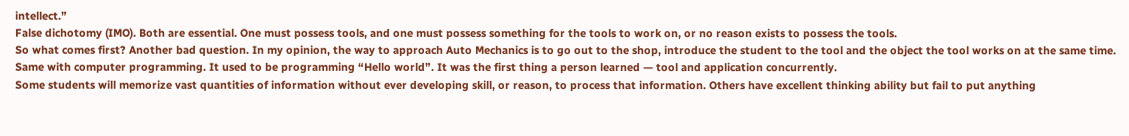intellect.”
False dichotomy (IMO). Both are essential. One must possess tools, and one must possess something for the tools to work on, or no reason exists to possess the tools.
So what comes first? Another bad question. In my opinion, the way to approach Auto Mechanics is to go out to the shop, introduce the student to the tool and the object the tool works on at the same time.
Same with computer programming. It used to be programming “Hello world”. It was the first thing a person learned — tool and application concurrently.
Some students will memorize vast quantities of information without ever developing skill, or reason, to process that information. Others have excellent thinking ability but fail to put anything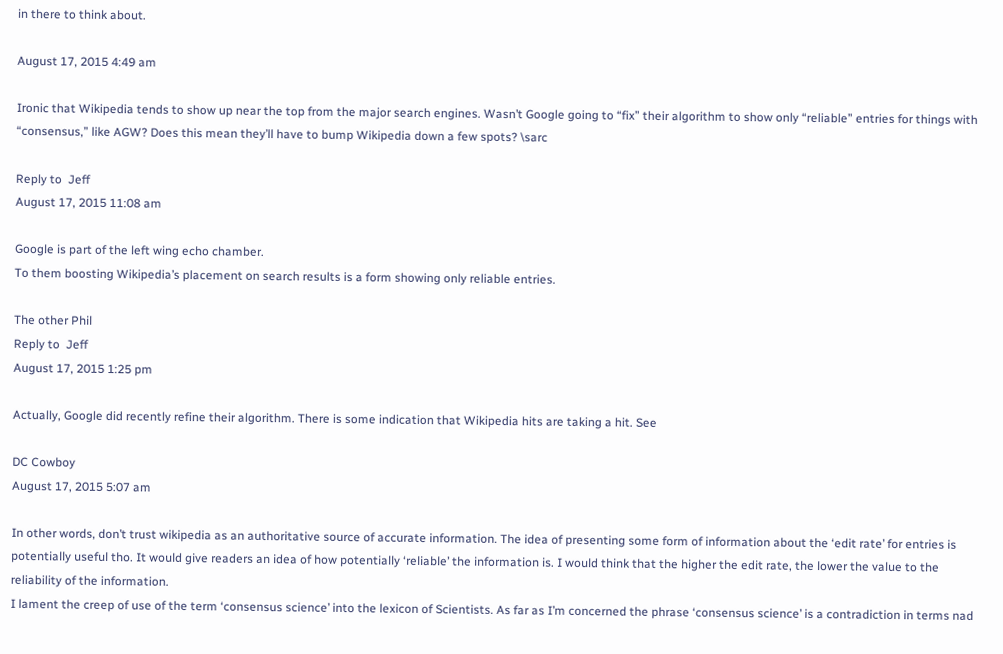in there to think about.

August 17, 2015 4:49 am

Ironic that Wikipedia tends to show up near the top from the major search engines. Wasn’t Google going to “fix” their algorithm to show only “reliable” entries for things with “consensus,” like AGW? Does this mean they’ll have to bump Wikipedia down a few spots? \sarc

Reply to  Jeff
August 17, 2015 11:08 am

Google is part of the left wing echo chamber.
To them boosting Wikipedia’s placement on search results is a form showing only reliable entries.

The other Phil
Reply to  Jeff
August 17, 2015 1:25 pm

Actually, Google did recently refine their algorithm. There is some indication that Wikipedia hits are taking a hit. See

DC Cowboy
August 17, 2015 5:07 am

In other words, don’t trust wikipedia as an authoritative source of accurate information. The idea of presenting some form of information about the ‘edit rate’ for entries is potentially useful tho. It would give readers an idea of how potentially ‘reliable’ the information is. I would think that the higher the edit rate, the lower the value to the reliability of the information.
I lament the creep of use of the term ‘consensus science’ into the lexicon of Scientists. As far as I’m concerned the phrase ‘consensus science’ is a contradiction in terms nad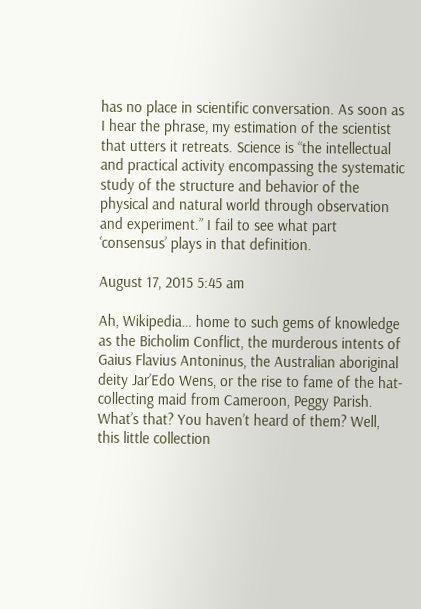has no place in scientific conversation. As soon as I hear the phrase, my estimation of the scientist that utters it retreats. Science is “the intellectual and practical activity encompassing the systematic study of the structure and behavior of the physical and natural world through observation and experiment.” I fail to see what part ‘consensus’ plays in that definition.

August 17, 2015 5:45 am

Ah, Wikipedia… home to such gems of knowledge as the Bicholim Conflict, the murderous intents of Gaius Flavius Antoninus, the Australian aboriginal deity Jar’Edo Wens, or the rise to fame of the hat-collecting maid from Cameroon, Peggy Parish.
What’s that? You haven’t heard of them? Well, this little collection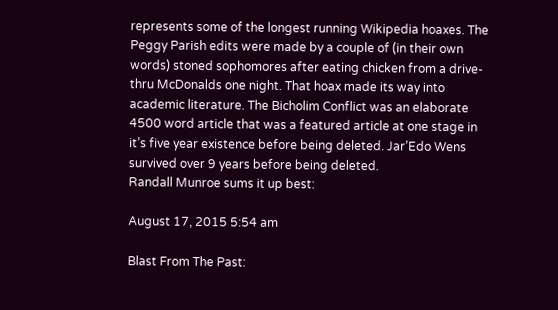represents some of the longest running Wikipedia hoaxes. The Peggy Parish edits were made by a couple of (in their own words) stoned sophomores after eating chicken from a drive-thru McDonalds one night. That hoax made its way into academic literature. The Bicholim Conflict was an elaborate 4500 word article that was a featured article at one stage in it’s five year existence before being deleted. Jar’Edo Wens survived over 9 years before being deleted.
Randall Munroe sums it up best:

August 17, 2015 5:54 am

Blast From The Past: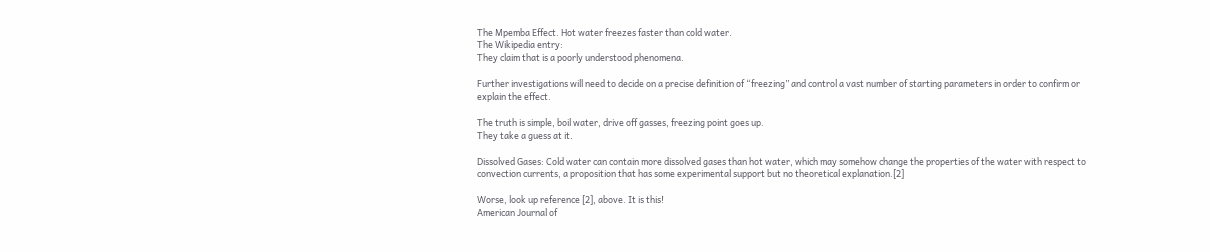The Mpemba Effect. Hot water freezes faster than cold water.
The Wikipedia entry:
They claim that is a poorly understood phenomena.

Further investigations will need to decide on a precise definition of “freezing” and control a vast number of starting parameters in order to confirm or explain the effect.

The truth is simple, boil water, drive off gasses, freezing point goes up.
They take a guess at it.

Dissolved Gases: Cold water can contain more dissolved gases than hot water, which may somehow change the properties of the water with respect to convection currents, a proposition that has some experimental support but no theoretical explanation.[2]

Worse, look up reference [2], above. It is this!
American Journal of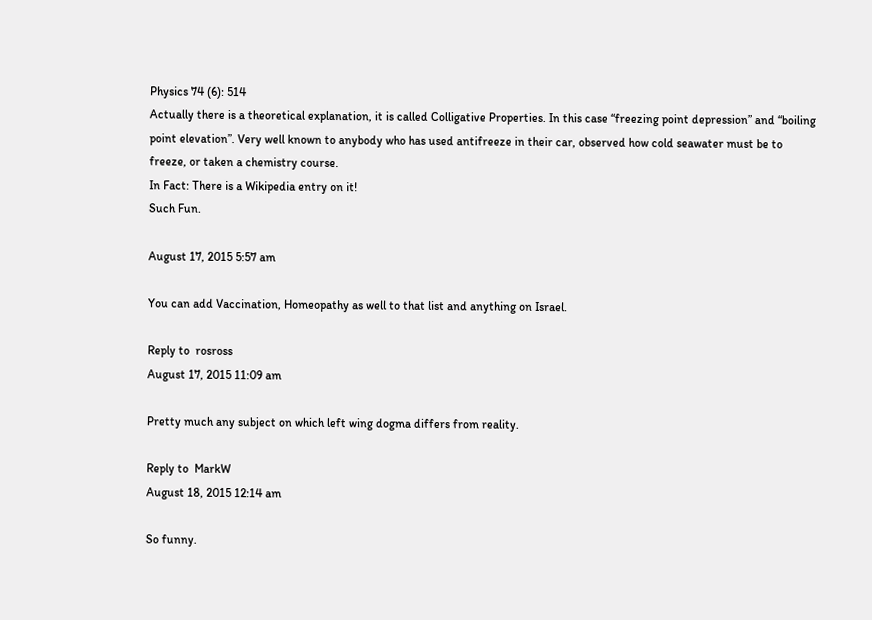Physics 74 (6): 514
Actually there is a theoretical explanation, it is called Colligative Properties. In this case “freezing point depression” and “boiling point elevation”. Very well known to anybody who has used antifreeze in their car, observed how cold seawater must be to freeze, or taken a chemistry course.
In Fact: There is a Wikipedia entry on it!
Such Fun.

August 17, 2015 5:57 am

You can add Vaccination, Homeopathy as well to that list and anything on Israel.

Reply to  rosross
August 17, 2015 11:09 am

Pretty much any subject on which left wing dogma differs from reality.

Reply to  MarkW
August 18, 2015 12:14 am

So funny.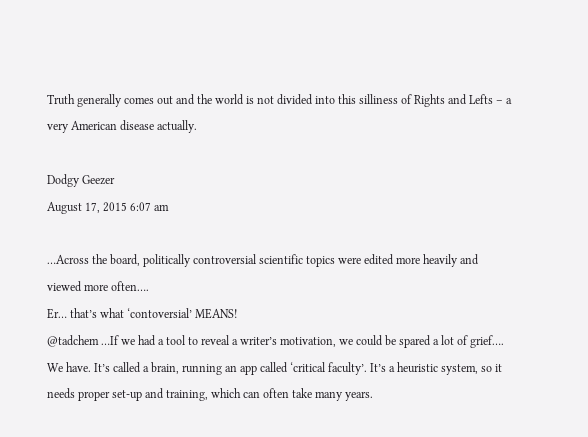Truth generally comes out and the world is not divided into this silliness of Rights and Lefts – a very American disease actually.

Dodgy Geezer
August 17, 2015 6:07 am

…Across the board, politically controversial scientific topics were edited more heavily and viewed more often….
Er… that’s what ‘contoversial’ MEANS!
@tadchem …If we had a tool to reveal a writer’s motivation, we could be spared a lot of grief….
We have. It’s called a brain, running an app called ‘critical faculty’. It’s a heuristic system, so it needs proper set-up and training, which can often take many years.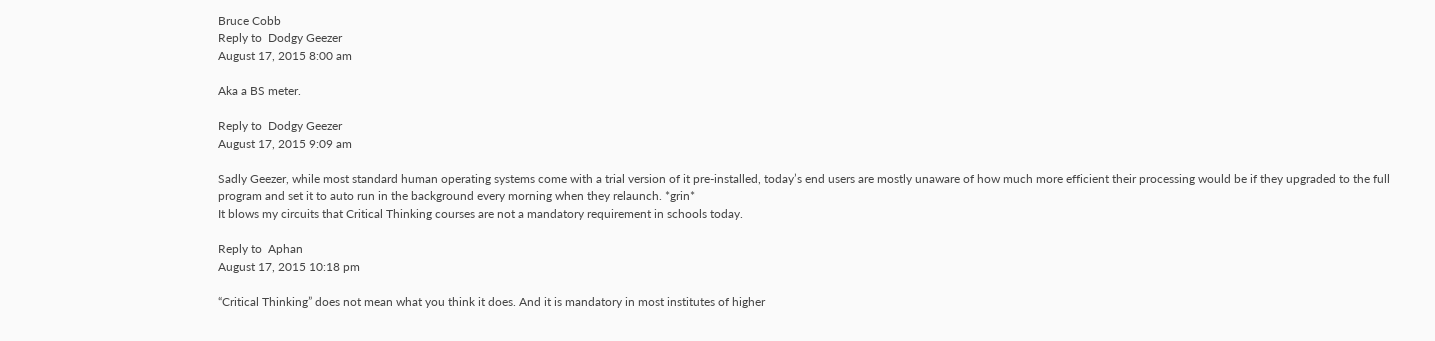Bruce Cobb
Reply to  Dodgy Geezer
August 17, 2015 8:00 am

Aka a BS meter.

Reply to  Dodgy Geezer
August 17, 2015 9:09 am

Sadly Geezer, while most standard human operating systems come with a trial version of it pre-installed, today’s end users are mostly unaware of how much more efficient their processing would be if they upgraded to the full program and set it to auto run in the background every morning when they relaunch. *grin*
It blows my circuits that Critical Thinking courses are not a mandatory requirement in schools today.

Reply to  Aphan
August 17, 2015 10:18 pm

“Critical Thinking” does not mean what you think it does. And it is mandatory in most institutes of higher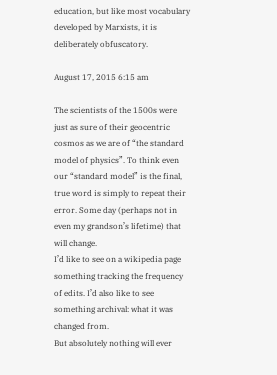education, but like most vocabulary developed by Marxists, it is deliberately obfuscatory.

August 17, 2015 6:15 am

The scientists of the 1500s were just as sure of their geocentric cosmos as we are of “the standard model of physics”. To think even our “standard model” is the final, true word is simply to repeat their error. Some day (perhaps not in even my grandson’s lifetime) that will change.
I’d like to see on a wikipedia page something tracking the frequency of edits. I’d also like to see something archival: what it was changed from.
But absolutely nothing will ever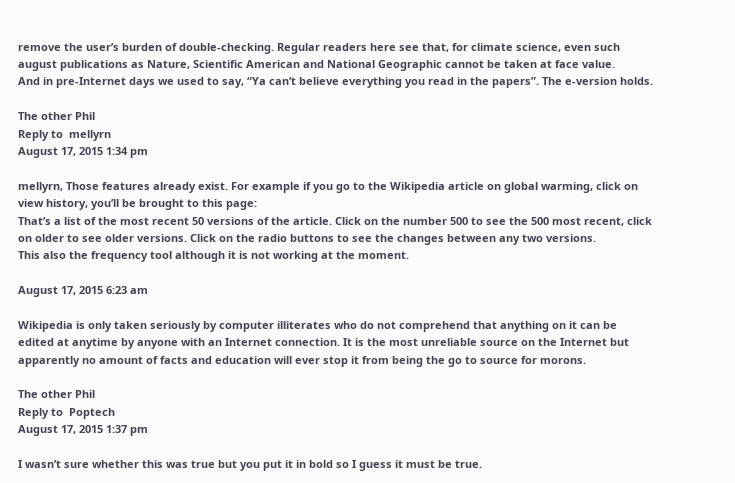remove the user’s burden of double-checking. Regular readers here see that, for climate science, even such august publications as Nature, Scientific American and National Geographic cannot be taken at face value.
And in pre-Internet days we used to say, “Ya can’t believe everything you read in the papers”. The e-version holds.

The other Phil
Reply to  mellyrn
August 17, 2015 1:34 pm

mellyrn, Those features already exist. For example if you go to the Wikipedia article on global warming, click on view history, you’ll be brought to this page:
That’s a list of the most recent 50 versions of the article. Click on the number 500 to see the 500 most recent, click on older to see older versions. Click on the radio buttons to see the changes between any two versions.
This also the frequency tool although it is not working at the moment.

August 17, 2015 6:23 am

Wikipedia is only taken seriously by computer illiterates who do not comprehend that anything on it can be edited at anytime by anyone with an Internet connection. It is the most unreliable source on the Internet but apparently no amount of facts and education will ever stop it from being the go to source for morons.

The other Phil
Reply to  Poptech
August 17, 2015 1:37 pm

I wasn’t sure whether this was true but you put it in bold so I guess it must be true.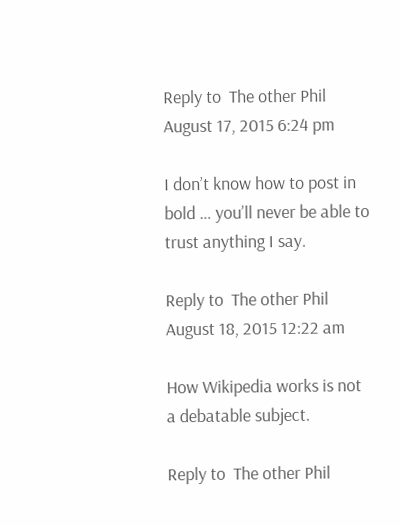Reply to  The other Phil
August 17, 2015 6:24 pm

I don’t know how to post in bold … you’ll never be able to trust anything I say.

Reply to  The other Phil
August 18, 2015 12:22 am

How Wikipedia works is not a debatable subject.

Reply to  The other Phil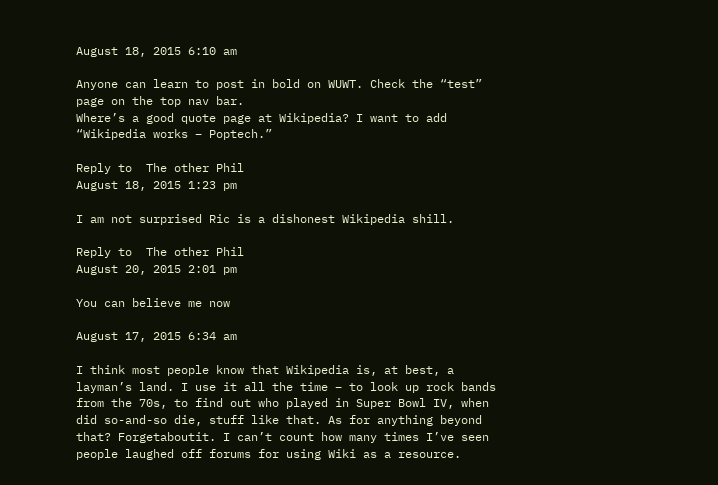August 18, 2015 6:10 am

Anyone can learn to post in bold on WUWT. Check the “test” page on the top nav bar.
Where’s a good quote page at Wikipedia? I want to add “Wikipedia works – Poptech.”

Reply to  The other Phil
August 18, 2015 1:23 pm

I am not surprised Ric is a dishonest Wikipedia shill.

Reply to  The other Phil
August 20, 2015 2:01 pm

You can believe me now

August 17, 2015 6:34 am

I think most people know that Wikipedia is, at best, a layman’s land. I use it all the time – to look up rock bands from the 70s, to find out who played in Super Bowl IV, when did so-and-so die, stuff like that. As for anything beyond that? Forgetaboutit. I can’t count how many times I’ve seen people laughed off forums for using Wiki as a resource.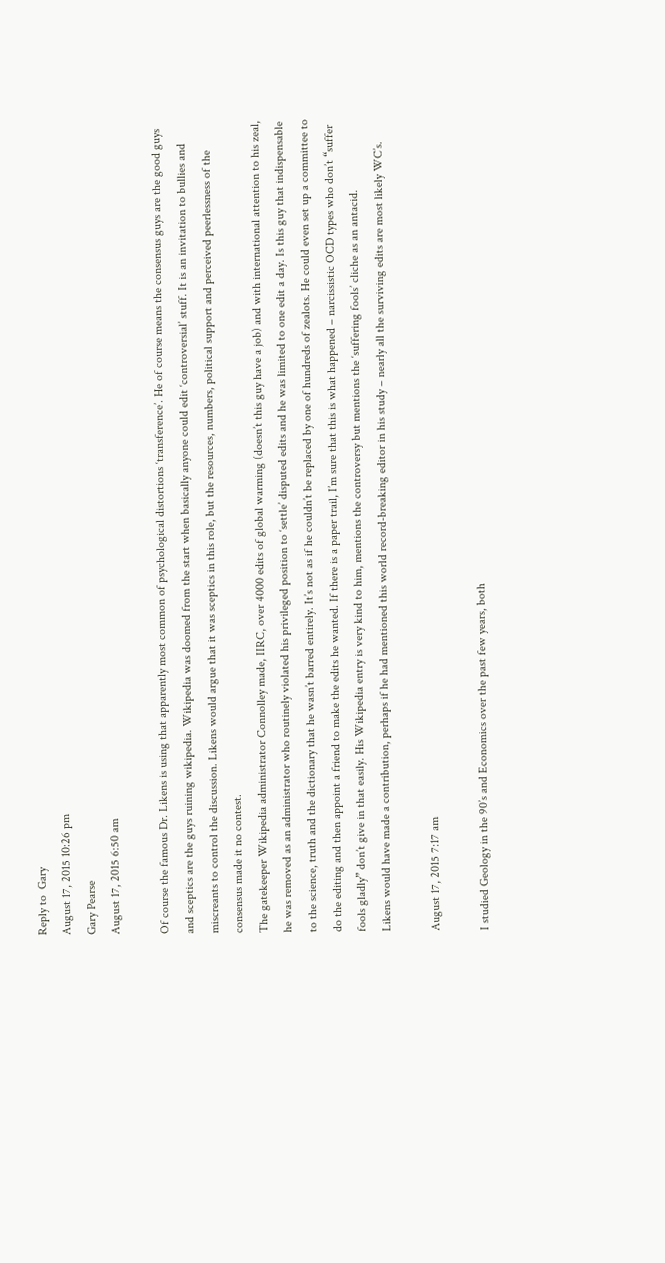Reply to  Gary
August 17, 2015 10:26 pm
Gary Pearse
August 17, 2015 6:50 am

Of course the famous Dr. Likens is using that apparently most common of psychological distortions ‘transference’. He of course means the consensus guys are the good guys and sceptics are the guys ruining wikipedia. Wikipedia was doomed from the start when basically anyone could edit ‘controversial’ stuff. It is an invitation to bullies and miscreants to control the discussion. Likens would argue that it was sceptics in this role, but the resources, numbers, political support and perceived peerlessness of the consensus made it no contest.
The gatekeeper Wikipedia administrator Connolley made, IIRC, over 4000 edits of global warming (doesn’t this guy have a job) and with international attention to his zeal, he was removed as an administrator who routinely violated his privileged position to ‘settle’ disputed edits and he was limited to one edit a day. Is this guy that indispensable to the science, truth and the dictionary that he wasn’t barred entirely. It’s not as if he couldn’t be replaced by one of hundreds of zealots. He could even set up a committee to do the editing and then appoint a friend to make the edits he wanted. If there is a paper trail, I’m sure that this is what happened – narcissistic OCD types who don’t “suffer fools gladly” don’t give in that easily. His Wikipedia entry is very kind to him, mentions the controversy but mentions the ‘suffering fools’ cliche as an antacid.
Likens would have made a contribution, perhaps if he had mentioned this world record-breaking editor in his study – nearly all the surviving edits are most likely WC’s.

August 17, 2015 7:17 am

I studied Geology in the 90’s and Economics over the past few years, both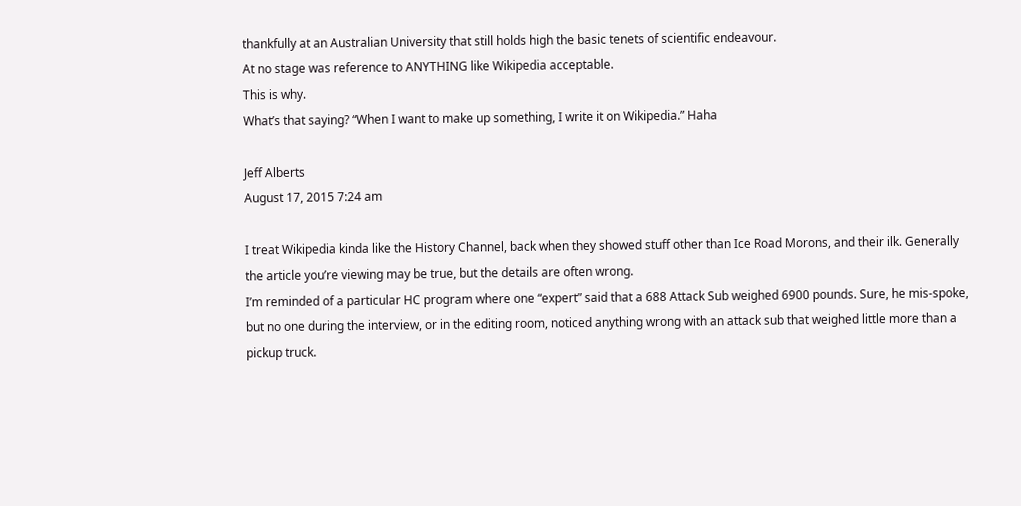thankfully at an Australian University that still holds high the basic tenets of scientific endeavour.
At no stage was reference to ANYTHING like Wikipedia acceptable.
This is why.
What’s that saying? “When I want to make up something, I write it on Wikipedia.” Haha

Jeff Alberts
August 17, 2015 7:24 am

I treat Wikipedia kinda like the History Channel, back when they showed stuff other than Ice Road Morons, and their ilk. Generally the article you’re viewing may be true, but the details are often wrong.
I’m reminded of a particular HC program where one “expert” said that a 688 Attack Sub weighed 6900 pounds. Sure, he mis-spoke, but no one during the interview, or in the editing room, noticed anything wrong with an attack sub that weighed little more than a pickup truck.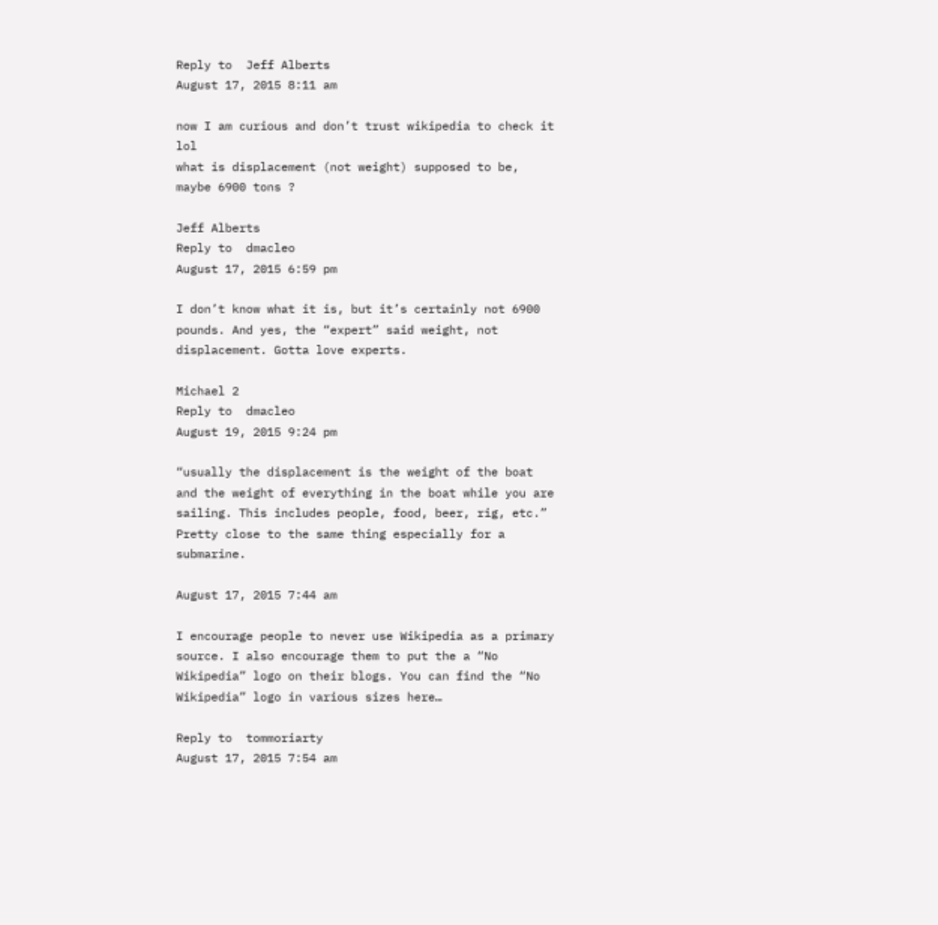Reply to  Jeff Alberts
August 17, 2015 8:11 am

now I am curious and don’t trust wikipedia to check it lol
what is displacement (not weight) supposed to be, maybe 6900 tons ?

Jeff Alberts
Reply to  dmacleo
August 17, 2015 6:59 pm

I don’t know what it is, but it’s certainly not 6900 pounds. And yes, the “expert” said weight, not displacement. Gotta love experts.

Michael 2
Reply to  dmacleo
August 19, 2015 9:24 pm

“usually the displacement is the weight of the boat and the weight of everything in the boat while you are sailing. This includes people, food, beer, rig, etc.”
Pretty close to the same thing especially for a submarine.

August 17, 2015 7:44 am

I encourage people to never use Wikipedia as a primary source. I also encourage them to put the a “No Wikipedia” logo on their blogs. You can find the “No Wikipedia” logo in various sizes here…

Reply to  tommoriarty
August 17, 2015 7:54 am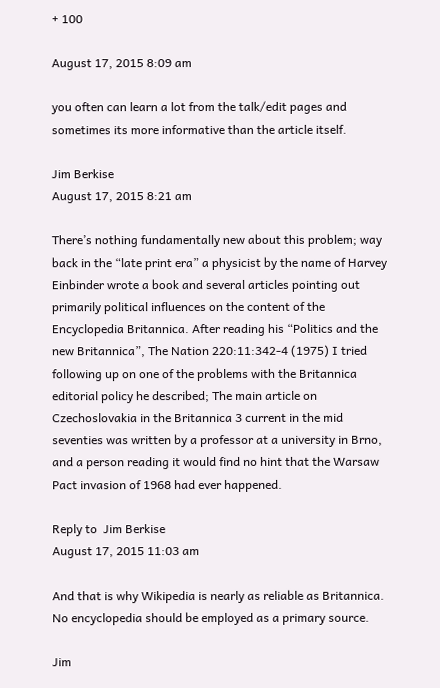+ 100

August 17, 2015 8:09 am

you often can learn a lot from the talk/edit pages and sometimes its more informative than the article itself.

Jim Berkise
August 17, 2015 8:21 am

There’s nothing fundamentally new about this problem; way back in the “late print era” a physicist by the name of Harvey Einbinder wrote a book and several articles pointing out primarily political influences on the content of the Encyclopedia Britannica. After reading his “Politics and the new Britannica”, The Nation 220:11:342-4 (1975) I tried following up on one of the problems with the Britannica editorial policy he described; The main article on Czechoslovakia in the Britannica 3 current in the mid seventies was written by a professor at a university in Brno, and a person reading it would find no hint that the Warsaw Pact invasion of 1968 had ever happened.

Reply to  Jim Berkise
August 17, 2015 11:03 am

And that is why Wikipedia is nearly as reliable as Britannica. No encyclopedia should be employed as a primary source.

Jim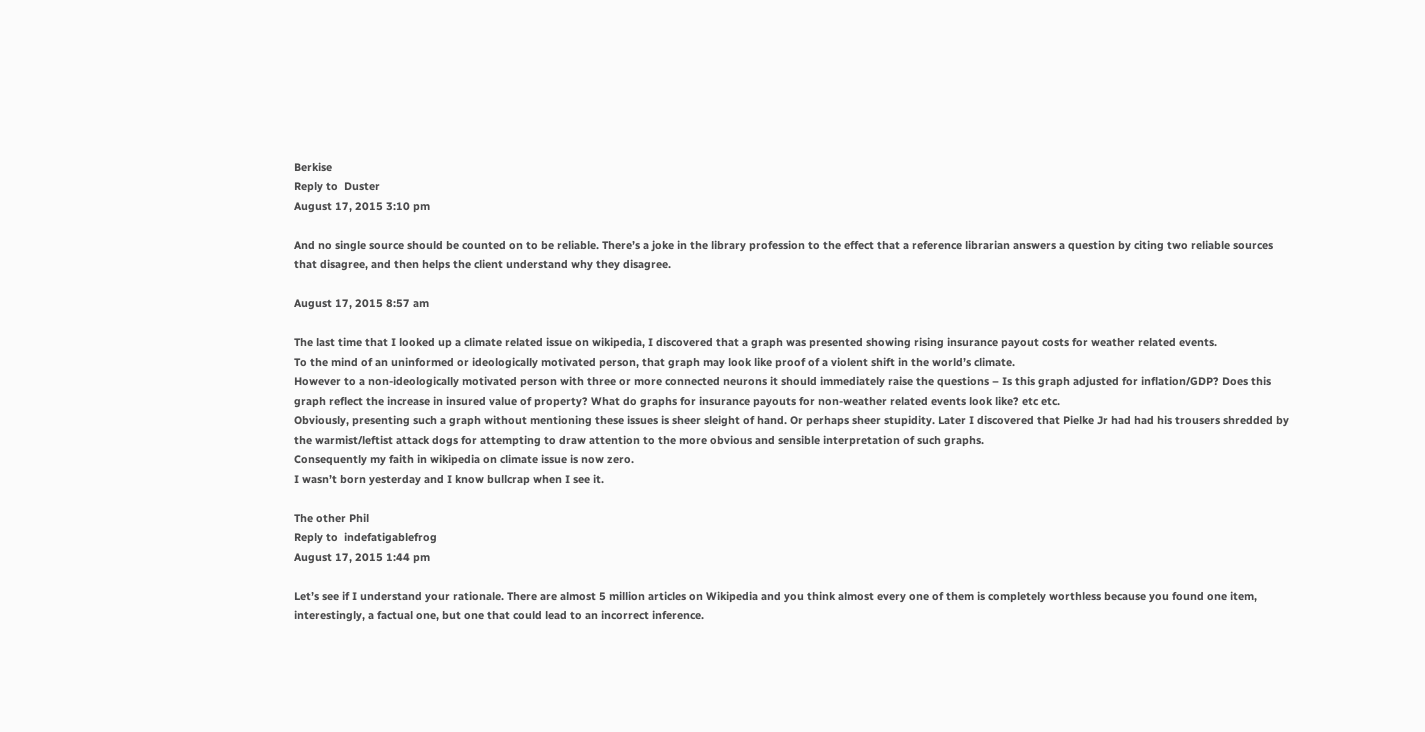Berkise
Reply to  Duster
August 17, 2015 3:10 pm

And no single source should be counted on to be reliable. There’s a joke in the library profession to the effect that a reference librarian answers a question by citing two reliable sources that disagree, and then helps the client understand why they disagree.

August 17, 2015 8:57 am

The last time that I looked up a climate related issue on wikipedia, I discovered that a graph was presented showing rising insurance payout costs for weather related events.
To the mind of an uninformed or ideologically motivated person, that graph may look like proof of a violent shift in the world’s climate.
However to a non-ideologically motivated person with three or more connected neurons it should immediately raise the questions – Is this graph adjusted for inflation/GDP? Does this graph reflect the increase in insured value of property? What do graphs for insurance payouts for non-weather related events look like? etc etc.
Obviously, presenting such a graph without mentioning these issues is sheer sleight of hand. Or perhaps sheer stupidity. Later I discovered that Pielke Jr had had his trousers shredded by the warmist/leftist attack dogs for attempting to draw attention to the more obvious and sensible interpretation of such graphs.
Consequently my faith in wikipedia on climate issue is now zero.
I wasn’t born yesterday and I know bullcrap when I see it.

The other Phil
Reply to  indefatigablefrog
August 17, 2015 1:44 pm

Let’s see if I understand your rationale. There are almost 5 million articles on Wikipedia and you think almost every one of them is completely worthless because you found one item, interestingly, a factual one, but one that could lead to an incorrect inference.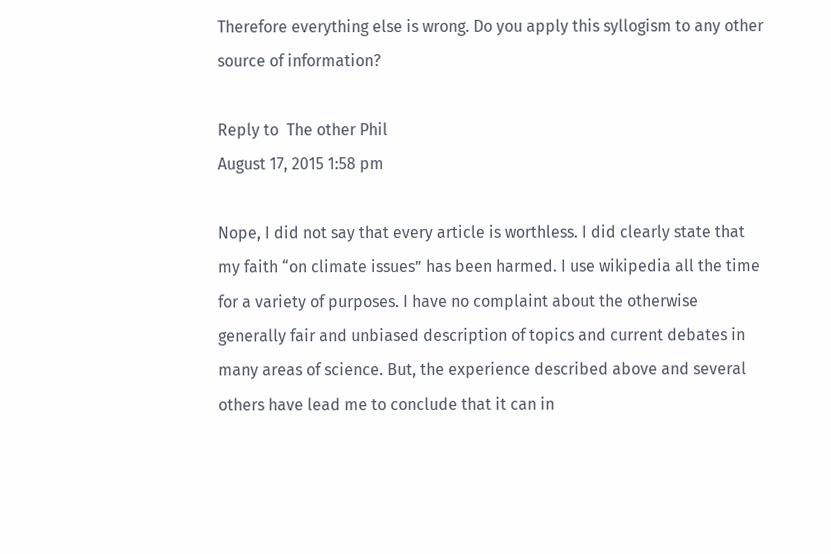Therefore everything else is wrong. Do you apply this syllogism to any other source of information?

Reply to  The other Phil
August 17, 2015 1:58 pm

Nope, I did not say that every article is worthless. I did clearly state that my faith “on climate issues” has been harmed. I use wikipedia all the time for a variety of purposes. I have no complaint about the otherwise generally fair and unbiased description of topics and current debates in many areas of science. But, the experience described above and several others have lead me to conclude that it can in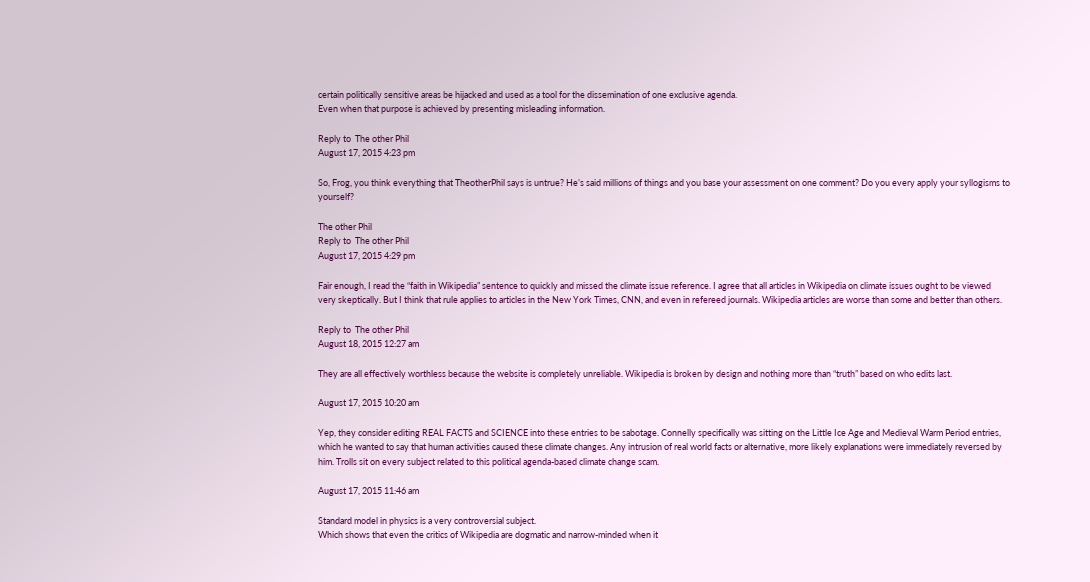certain politically sensitive areas be hijacked and used as a tool for the dissemination of one exclusive agenda.
Even when that purpose is achieved by presenting misleading information.

Reply to  The other Phil
August 17, 2015 4:23 pm

So, Frog, you think everything that TheotherPhil says is untrue? He’s said millions of things and you base your assessment on one comment? Do you every apply your syllogisms to yourself?

The other Phil
Reply to  The other Phil
August 17, 2015 4:29 pm

Fair enough, I read the “faith in Wikipedia” sentence to quickly and missed the climate issue reference. I agree that all articles in Wikipedia on climate issues ought to be viewed very skeptically. But I think that rule applies to articles in the New York Times, CNN, and even in refereed journals. Wikipedia articles are worse than some and better than others.

Reply to  The other Phil
August 18, 2015 12:27 am

They are all effectively worthless because the website is completely unreliable. Wikipedia is broken by design and nothing more than “truth” based on who edits last.

August 17, 2015 10:20 am

Yep, they consider editing REAL FACTS and SCIENCE into these entries to be sabotage. Connelly specifically was sitting on the Little Ice Age and Medieval Warm Period entries, which he wanted to say that human activities caused these climate changes. Any intrusion of real world facts or alternative, more likely explanations were immediately reversed by him. Trolls sit on every subject related to this political agenda-based climate change scam.

August 17, 2015 11:46 am

Standard model in physics is a very controversial subject.
Which shows that even the critics of Wikipedia are dogmatic and narrow-minded when it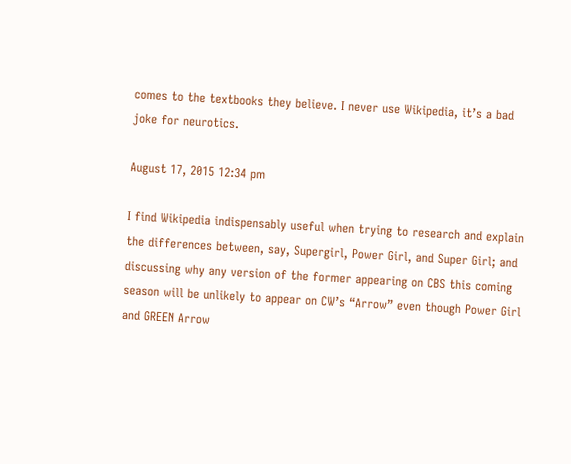comes to the textbooks they believe. I never use Wikipedia, it’s a bad joke for neurotics.

August 17, 2015 12:34 pm

I find Wikipedia indispensably useful when trying to research and explain the differences between, say, Supergirl, Power Girl, and Super Girl; and discussing why any version of the former appearing on CBS this coming season will be unlikely to appear on CW’s “Arrow” even though Power Girl and GREEN Arrow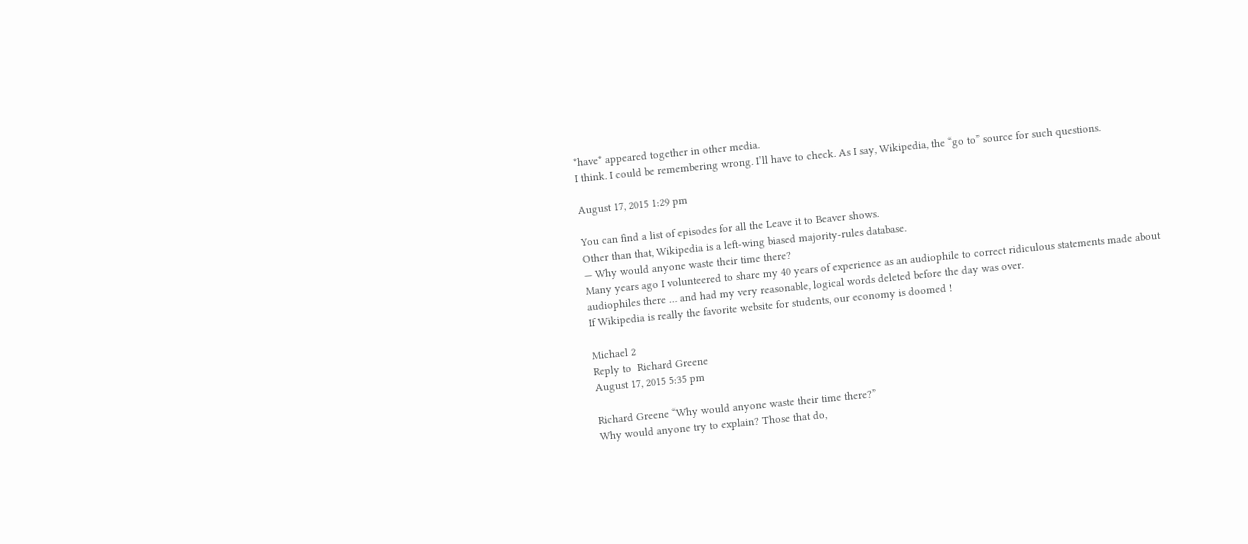*have* appeared together in other media.
I think. I could be remembering wrong. I’ll have to check. As I say, Wikipedia, the “go to” source for such questions.

August 17, 2015 1:29 pm

You can find a list of episodes for all the Leave it to Beaver shows.
Other than that, Wikipedia is a left-wing biased majority-rules database.
— Why would anyone waste their time there?
Many years ago I volunteered to share my 40 years of experience as an audiophile to correct ridiculous statements made about audiophiles there … and had my very reasonable, logical words deleted before the day was over.
If Wikipedia is really the favorite website for students, our economy is doomed !

Michael 2
Reply to  Richard Greene
August 17, 2015 5:35 pm

Richard Greene “Why would anyone waste their time there?”
Why would anyone try to explain? Those that do,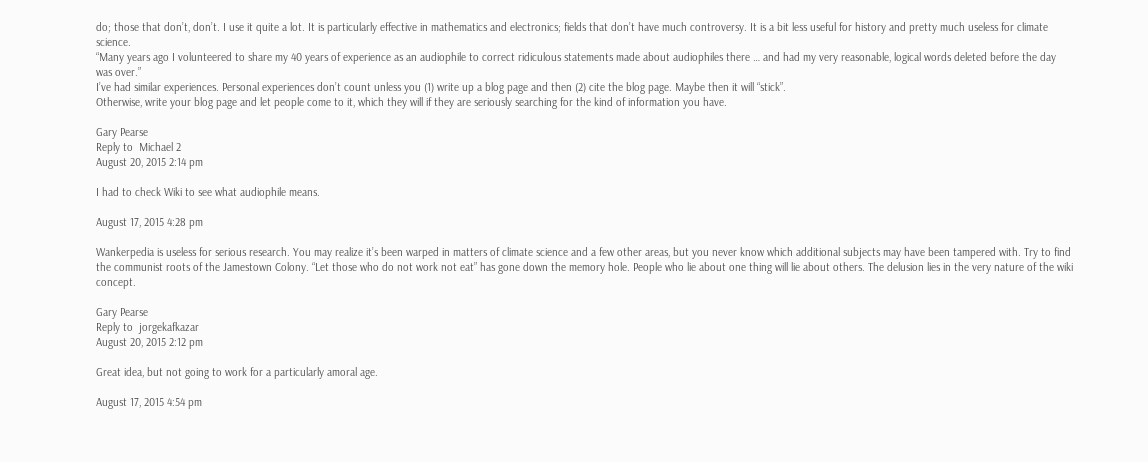do; those that don’t, don’t. I use it quite a lot. It is particularly effective in mathematics and electronics; fields that don’t have much controversy. It is a bit less useful for history and pretty much useless for climate science.
“Many years ago I volunteered to share my 40 years of experience as an audiophile to correct ridiculous statements made about audiophiles there … and had my very reasonable, logical words deleted before the day was over.”
I’ve had similar experiences. Personal experiences don’t count unless you (1) write up a blog page and then (2) cite the blog page. Maybe then it will “stick”.
Otherwise, write your blog page and let people come to it, which they will if they are seriously searching for the kind of information you have.

Gary Pearse
Reply to  Michael 2
August 20, 2015 2:14 pm

I had to check Wiki to see what audiophile means.

August 17, 2015 4:28 pm

Wankerpedia is useless for serious research. You may realize it’s been warped in matters of climate science and a few other areas, but you never know which additional subjects may have been tampered with. Try to find the communist roots of the Jamestown Colony. “Let those who do not work not eat” has gone down the memory hole. People who lie about one thing will lie about others. The delusion lies in the very nature of the wiki concept.

Gary Pearse
Reply to  jorgekafkazar
August 20, 2015 2:12 pm

Great idea, but not going to work for a particularly amoral age.

August 17, 2015 4:54 pm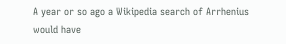A year or so ago a Wikipedia search of Arrhenius would have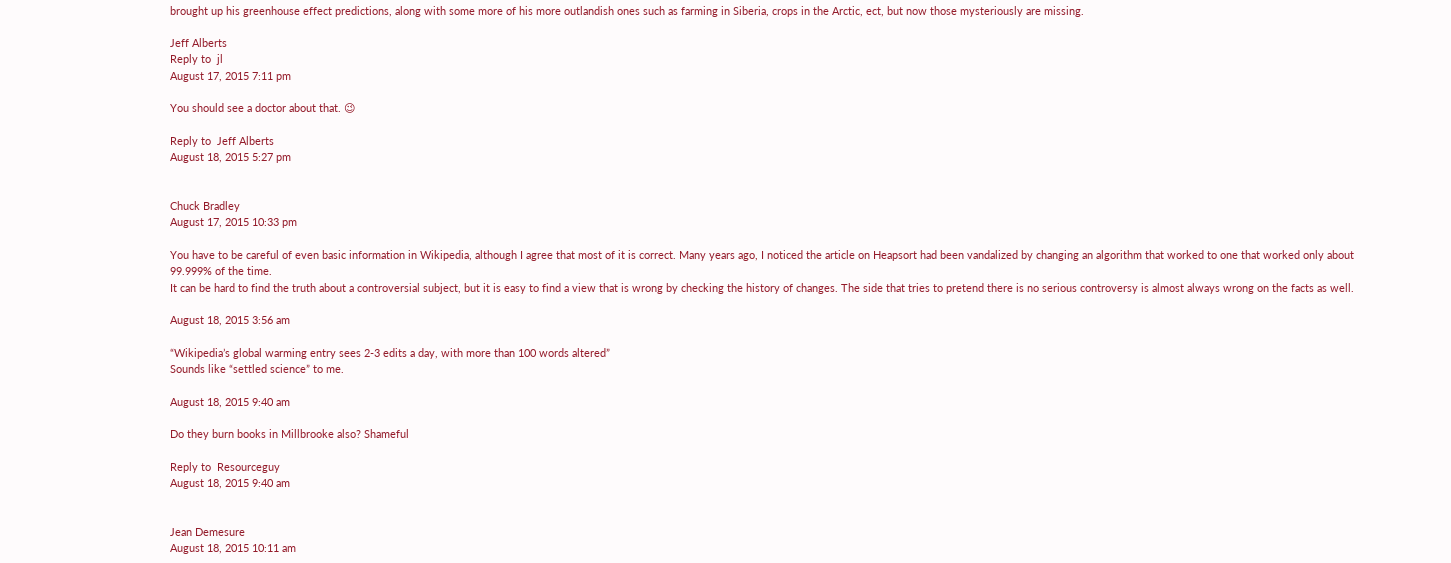brought up his greenhouse effect predictions, along with some more of his more outlandish ones such as farming in Siberia, crops in the Arctic, ect, but now those mysteriously are missing.

Jeff Alberts
Reply to  jl
August 17, 2015 7:11 pm

You should see a doctor about that. 😉

Reply to  Jeff Alberts
August 18, 2015 5:27 pm


Chuck Bradley
August 17, 2015 10:33 pm

You have to be careful of even basic information in Wikipedia, although I agree that most of it is correct. Many years ago, I noticed the article on Heapsort had been vandalized by changing an algorithm that worked to one that worked only about 99.999% of the time.
It can be hard to find the truth about a controversial subject, but it is easy to find a view that is wrong by checking the history of changes. The side that tries to pretend there is no serious controversy is almost always wrong on the facts as well.

August 18, 2015 3:56 am

“Wikipedia’s global warming entry sees 2-3 edits a day, with more than 100 words altered”
Sounds like “settled science” to me.

August 18, 2015 9:40 am

Do they burn books in Millbrooke also? Shameful

Reply to  Resourceguy
August 18, 2015 9:40 am


Jean Demesure
August 18, 2015 10:11 am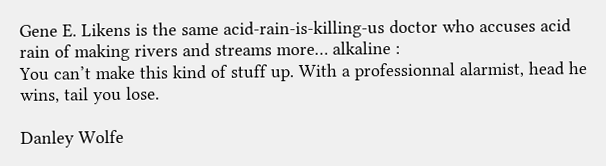Gene E. Likens is the same acid-rain-is-killing-us doctor who accuses acid rain of making rivers and streams more… alkaline :
You can’t make this kind of stuff up. With a professionnal alarmist, head he wins, tail you lose.

Danley Wolfe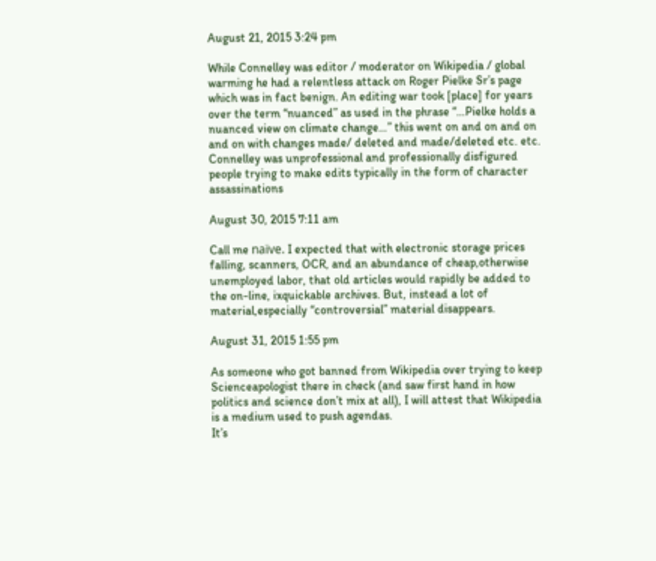August 21, 2015 3:24 pm

While Connelley was editor / moderator on Wikipedia / global warming he had a relentless attack on Roger Pielke Sr’s page which was in fact benign. An editing war took [place] for years over the term “nuanced” as used in the phrase “…Pielke holds a nuanced view on climate change…” this went on and on and on and on with changes made/ deleted and made/deleted etc. etc. Connelley was unprofessional and professionally disfigured people trying to make edits typically in the form of character assassinations

August 30, 2015 7:11 am

Call me naïve. I expected that with electronic storage prices falling, scanners, OCR, and an abundance of cheap,otherwise unemployed labor, that old articles would rapidly be added to the on-line, ixquickable archives. But, instead a lot of material,especially “controversial” material disappears.

August 31, 2015 1:55 pm

As someone who got banned from Wikipedia over trying to keep Scienceapologist there in check (and saw first hand in how politics and science don’t mix at all), I will attest that Wikipedia is a medium used to push agendas.
It’s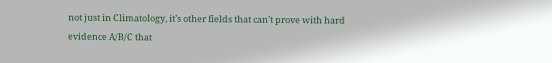not just in Climatology, it’s other fields that can’t prove with hard evidence A/B/C that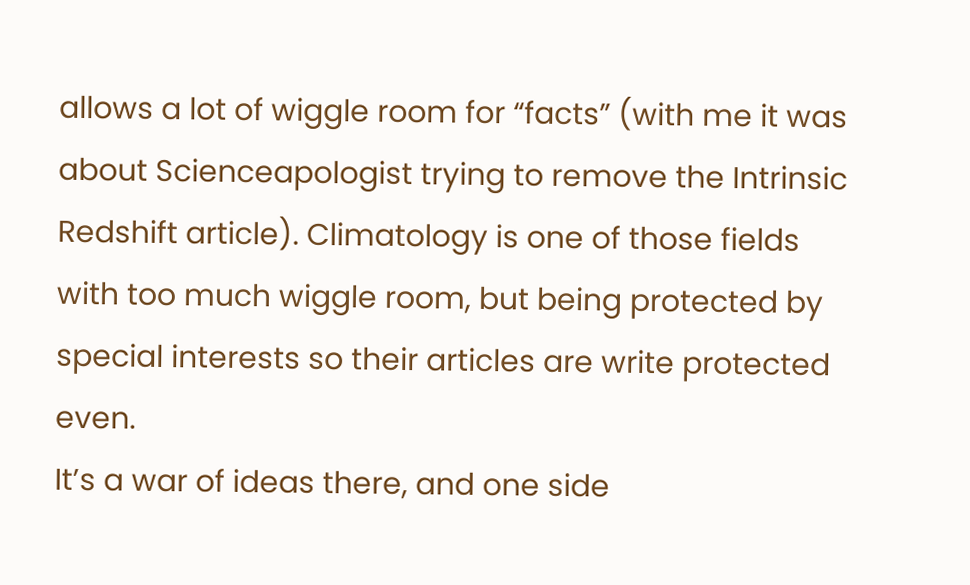allows a lot of wiggle room for “facts” (with me it was about Scienceapologist trying to remove the Intrinsic Redshift article). Climatology is one of those fields with too much wiggle room, but being protected by special interests so their articles are write protected even.
It’s a war of ideas there, and one side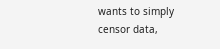wants to simply censor data,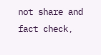not share and fact check,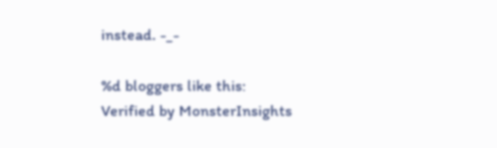instead. -_-

%d bloggers like this:
Verified by MonsterInsights